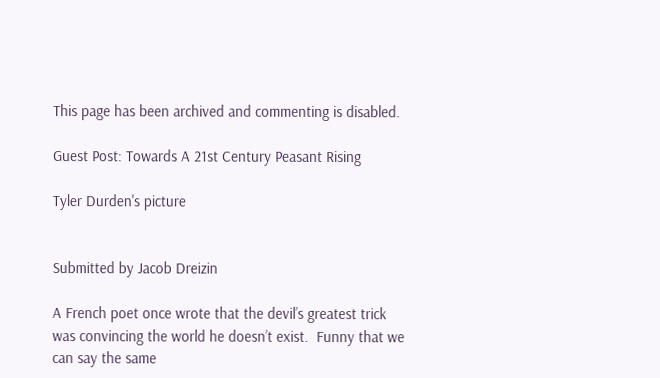This page has been archived and commenting is disabled.

Guest Post: Towards A 21st Century Peasant Rising

Tyler Durden's picture


Submitted by Jacob Dreizin

A French poet once wrote that the devil’s greatest trick was convincing the world he doesn’t exist.  Funny that we can say the same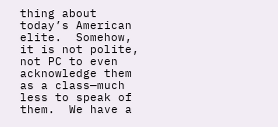thing about today’s American elite.  Somehow, it is not polite, not PC to even acknowledge them as a class—much less to speak of them.  We have a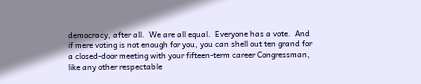democracy, after all.  We are all equal.  Everyone has a vote.  And if mere voting is not enough for you, you can shell out ten grand for a closed-door meeting with your fifteen-term career Congressman, like any other respectable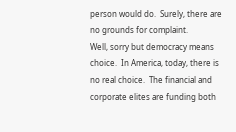person would do.  Surely, there are no grounds for complaint.
Well, sorry but democracy means choice.  In America, today, there is no real choice.  The financial and corporate elites are funding both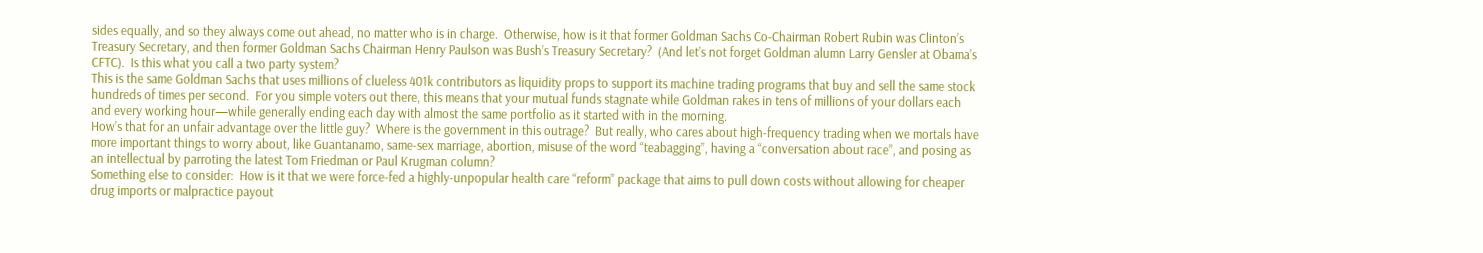sides equally, and so they always come out ahead, no matter who is in charge.  Otherwise, how is it that former Goldman Sachs Co-Chairman Robert Rubin was Clinton’s Treasury Secretary, and then former Goldman Sachs Chairman Henry Paulson was Bush’s Treasury Secretary?  (And let’s not forget Goldman alumn Larry Gensler at Obama’s CFTC).  Is this what you call a two party system?
This is the same Goldman Sachs that uses millions of clueless 401k contributors as liquidity props to support its machine trading programs that buy and sell the same stock hundreds of times per second.  For you simple voters out there, this means that your mutual funds stagnate while Goldman rakes in tens of millions of your dollars each and every working hour—while generally ending each day with almost the same portfolio as it started with in the morning.
How’s that for an unfair advantage over the little guy?  Where is the government in this outrage?  But really, who cares about high-frequency trading when we mortals have more important things to worry about, like Guantanamo, same-sex marriage, abortion, misuse of the word “teabagging”, having a “conversation about race”, and posing as an intellectual by parroting the latest Tom Friedman or Paul Krugman column?
Something else to consider:  How is it that we were force-fed a highly-unpopular health care “reform” package that aims to pull down costs without allowing for cheaper drug imports or malpractice payout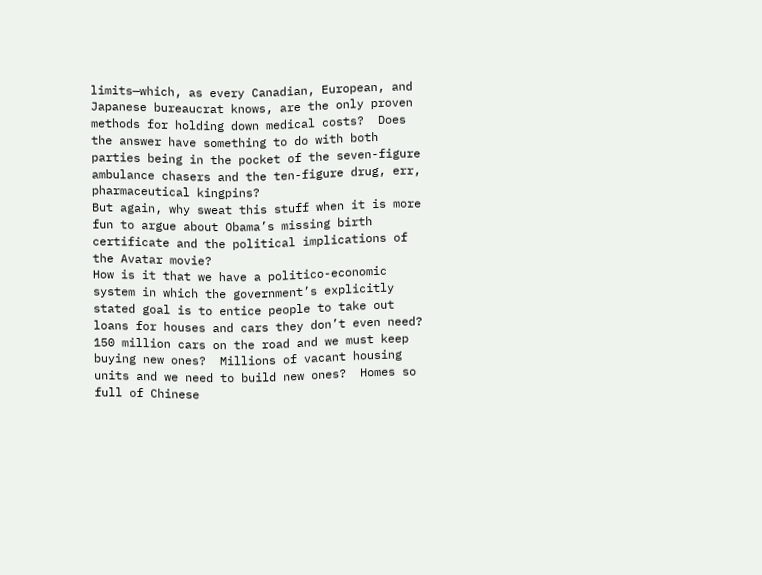limits—which, as every Canadian, European, and Japanese bureaucrat knows, are the only proven methods for holding down medical costs?  Does the answer have something to do with both parties being in the pocket of the seven-figure ambulance chasers and the ten-figure drug, err, pharmaceutical kingpins?
But again, why sweat this stuff when it is more fun to argue about Obama’s missing birth certificate and the political implications of the Avatar movie?
How is it that we have a politico-economic system in which the government’s explicitly stated goal is to entice people to take out loans for houses and cars they don’t even need?  150 million cars on the road and we must keep buying new ones?  Millions of vacant housing units and we need to build new ones?  Homes so full of Chinese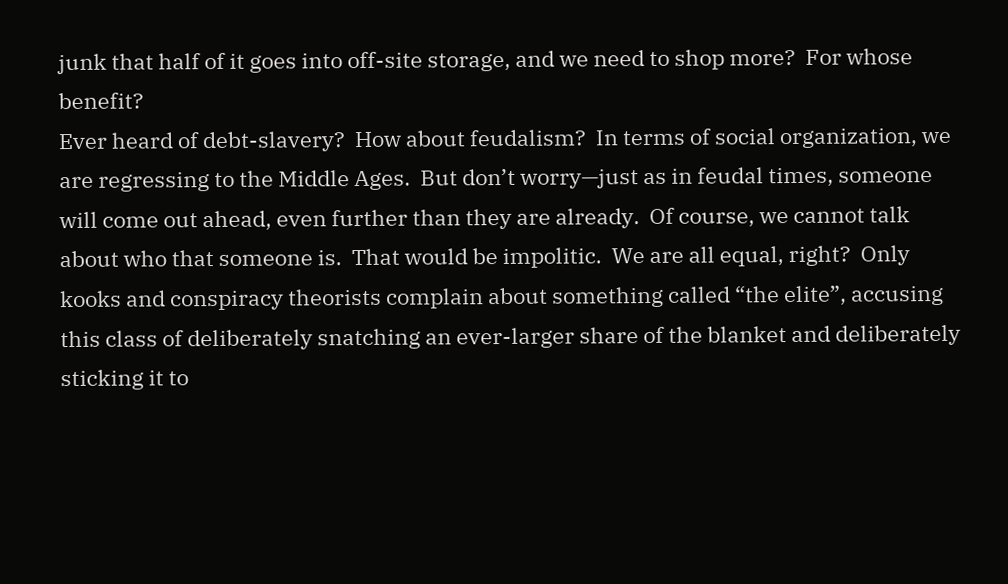junk that half of it goes into off-site storage, and we need to shop more?  For whose benefit?
Ever heard of debt-slavery?  How about feudalism?  In terms of social organization, we are regressing to the Middle Ages.  But don’t worry—just as in feudal times, someone will come out ahead, even further than they are already.  Of course, we cannot talk about who that someone is.  That would be impolitic.  We are all equal, right?  Only kooks and conspiracy theorists complain about something called “the elite”, accusing this class of deliberately snatching an ever-larger share of the blanket and deliberately sticking it to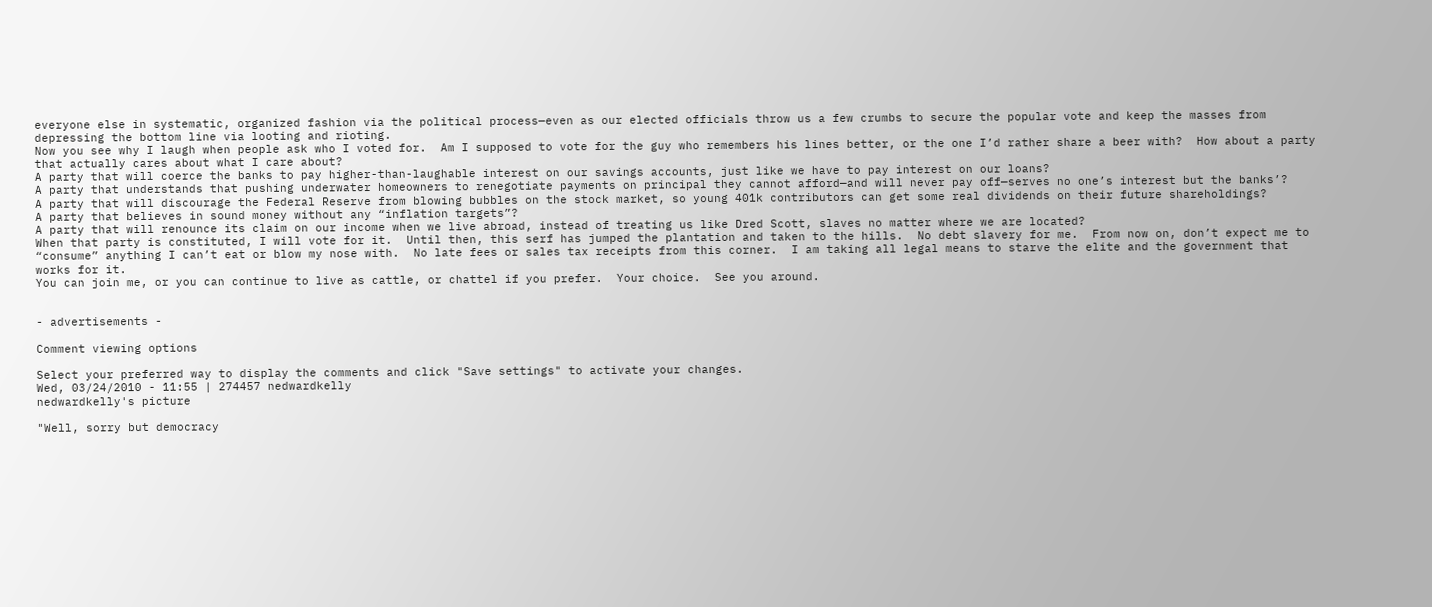everyone else in systematic, organized fashion via the political process—even as our elected officials throw us a few crumbs to secure the popular vote and keep the masses from depressing the bottom line via looting and rioting.
Now you see why I laugh when people ask who I voted for.  Am I supposed to vote for the guy who remembers his lines better, or the one I’d rather share a beer with?  How about a party that actually cares about what I care about?
A party that will coerce the banks to pay higher-than-laughable interest on our savings accounts, just like we have to pay interest on our loans?
A party that understands that pushing underwater homeowners to renegotiate payments on principal they cannot afford—and will never pay off—serves no one’s interest but the banks’?
A party that will discourage the Federal Reserve from blowing bubbles on the stock market, so young 401k contributors can get some real dividends on their future shareholdings?
A party that believes in sound money without any “inflation targets”?
A party that will renounce its claim on our income when we live abroad, instead of treating us like Dred Scott, slaves no matter where we are located?
When that party is constituted, I will vote for it.  Until then, this serf has jumped the plantation and taken to the hills.  No debt slavery for me.  From now on, don’t expect me to “consume” anything I can’t eat or blow my nose with.  No late fees or sales tax receipts from this corner.  I am taking all legal means to starve the elite and the government that works for it.
You can join me, or you can continue to live as cattle, or chattel if you prefer.  Your choice.  See you around.


- advertisements -

Comment viewing options

Select your preferred way to display the comments and click "Save settings" to activate your changes.
Wed, 03/24/2010 - 11:55 | 274457 nedwardkelly
nedwardkelly's picture

"Well, sorry but democracy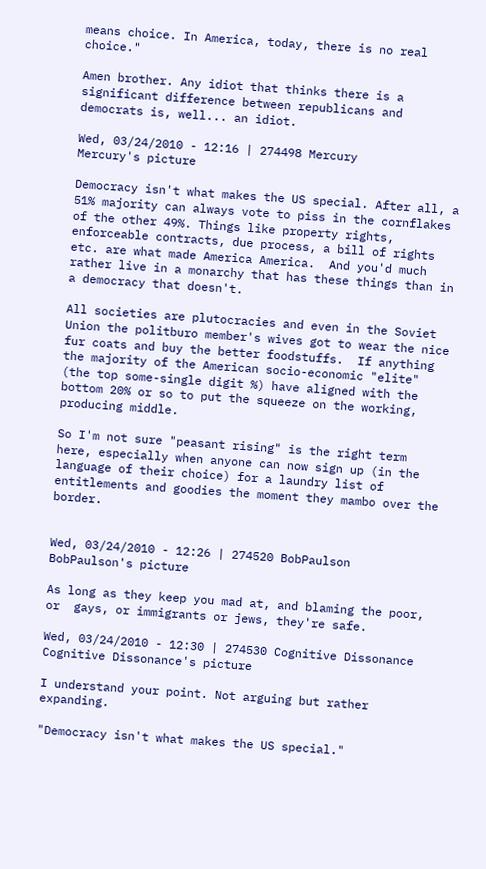means choice. In America, today, there is no real choice."

Amen brother. Any idiot that thinks there is a significant difference between republicans and democrats is, well... an idiot.

Wed, 03/24/2010 - 12:16 | 274498 Mercury
Mercury's picture

Democracy isn't what makes the US special. After all, a 51% majority can always vote to piss in the cornflakes of the other 49%. Things like property rights, enforceable contracts, due process, a bill of rights etc. are what made America America.  And you'd much rather live in a monarchy that has these things than in a democracy that doesn't.

All societies are plutocracies and even in the Soviet Union the politburo member's wives got to wear the nice fur coats and buy the better foodstuffs.  If anything the majority of the American socio-economic "elite" (the top some-single digit %) have aligned with the bottom 20% or so to put the squeeze on the working, producing middle.

So I'm not sure "peasant rising" is the right term here, especially when anyone can now sign up (in the language of their choice) for a laundry list of entitlements and goodies the moment they mambo over the border.


Wed, 03/24/2010 - 12:26 | 274520 BobPaulson
BobPaulson's picture

As long as they keep you mad at, and blaming the poor, or  gays, or immigrants or jews, they're safe.

Wed, 03/24/2010 - 12:30 | 274530 Cognitive Dissonance
Cognitive Dissonance's picture

I understand your point. Not arguing but rather expanding.

"Democracy isn't what makes the US special."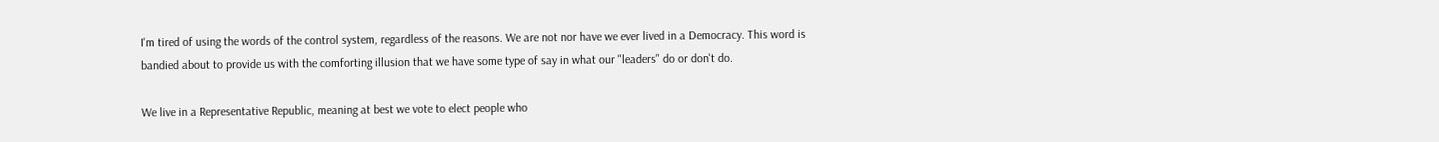I'm tired of using the words of the control system, regardless of the reasons. We are not nor have we ever lived in a Democracy. This word is bandied about to provide us with the comforting illusion that we have some type of say in what our "leaders" do or don't do.

We live in a Representative Republic, meaning at best we vote to elect people who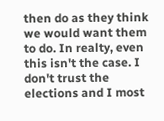then do as they think we would want them to do. In realty, even this isn't the case. I don't trust the elections and I most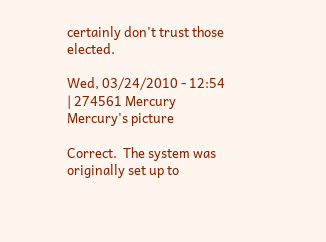certainly don't trust those elected.

Wed, 03/24/2010 - 12:54 | 274561 Mercury
Mercury's picture

Correct.  The system was originally set up to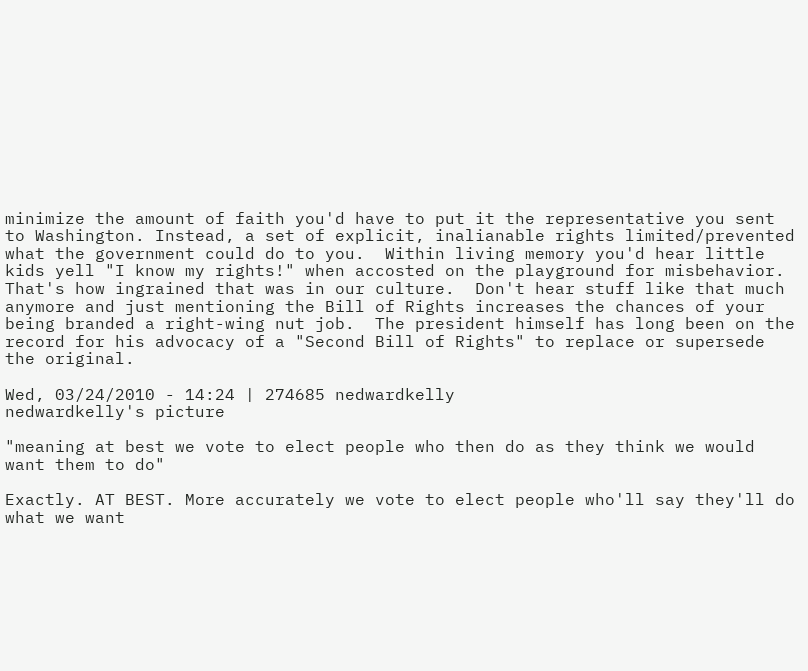minimize the amount of faith you'd have to put it the representative you sent to Washington. Instead, a set of explicit, inalianable rights limited/prevented what the government could do to you.  Within living memory you'd hear little kids yell "I know my rights!" when accosted on the playground for misbehavior.  That's how ingrained that was in our culture.  Don't hear stuff like that much anymore and just mentioning the Bill of Rights increases the chances of your being branded a right-wing nut job.  The president himself has long been on the record for his advocacy of a "Second Bill of Rights" to replace or supersede the original.

Wed, 03/24/2010 - 14:24 | 274685 nedwardkelly
nedwardkelly's picture

"meaning at best we vote to elect people who then do as they think we would want them to do"

Exactly. AT BEST. More accurately we vote to elect people who'll say they'll do what we want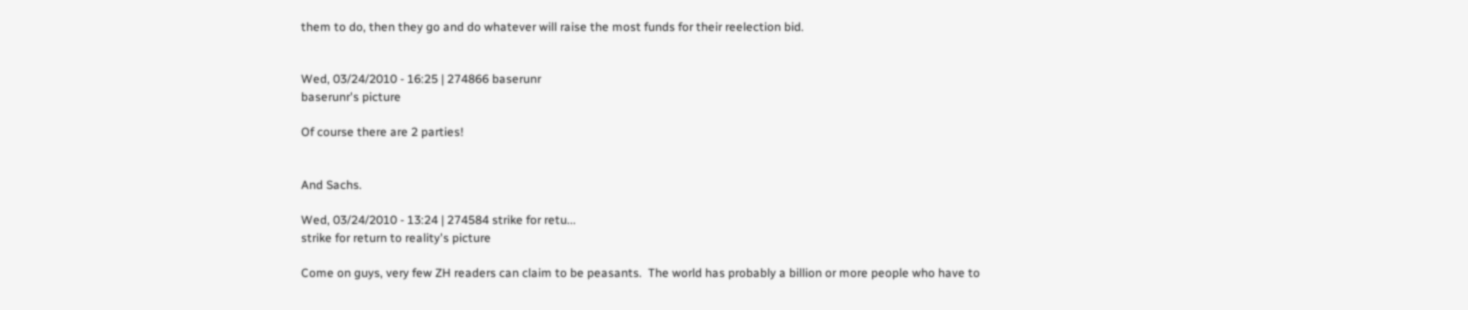them to do, then they go and do whatever will raise the most funds for their reelection bid.


Wed, 03/24/2010 - 16:25 | 274866 baserunr
baserunr's picture

Of course there are 2 parties!


And Sachs.

Wed, 03/24/2010 - 13:24 | 274584 strike for retu...
strike for return to reality's picture

Come on guys, very few ZH readers can claim to be peasants.  The world has probably a billion or more people who have to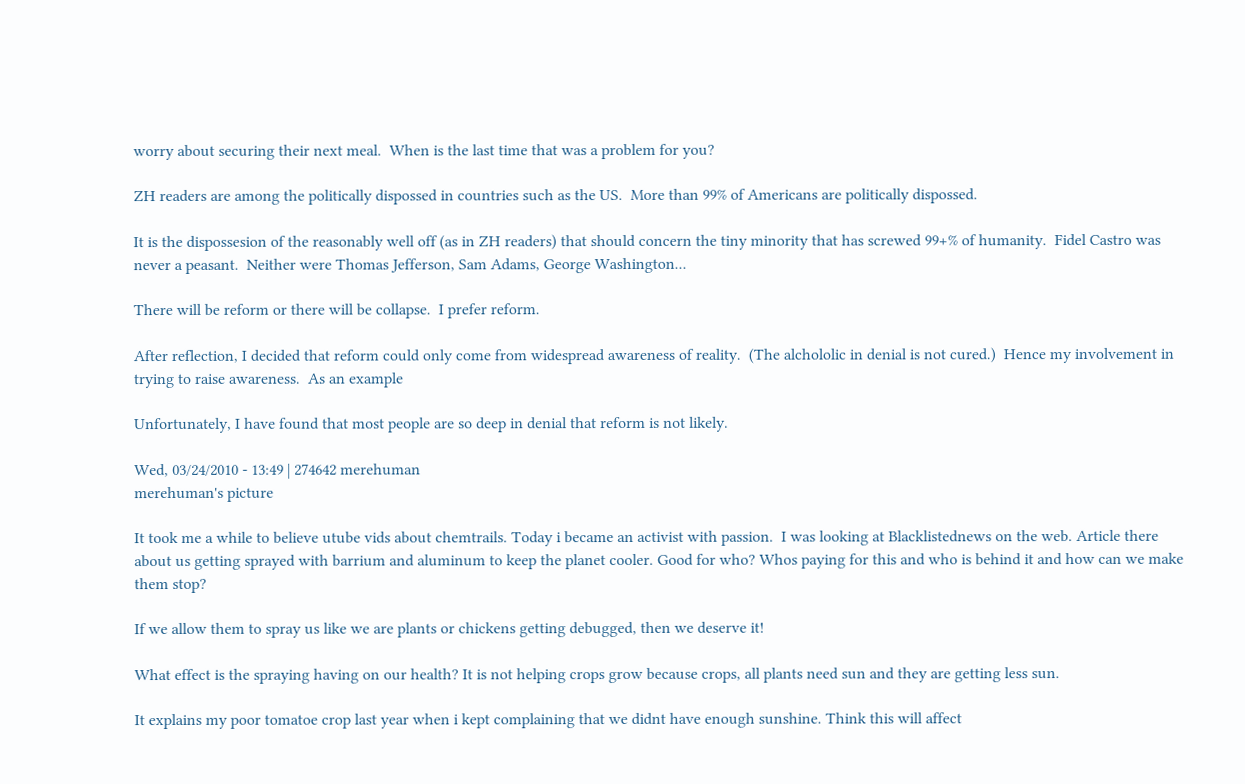worry about securing their next meal.  When is the last time that was a problem for you?

ZH readers are among the politically dispossed in countries such as the US.  More than 99% of Americans are politically dispossed.

It is the dispossesion of the reasonably well off (as in ZH readers) that should concern the tiny minority that has screwed 99+% of humanity.  Fidel Castro was never a peasant.  Neither were Thomas Jefferson, Sam Adams, George Washington...

There will be reform or there will be collapse.  I prefer reform.

After reflection, I decided that reform could only come from widespread awareness of reality.  (The alchololic in denial is not cured.)  Hence my involvement in trying to raise awareness.  As an example

Unfortunately, I have found that most people are so deep in denial that reform is not likely.

Wed, 03/24/2010 - 13:49 | 274642 merehuman
merehuman's picture

It took me a while to believe utube vids about chemtrails. Today i became an activist with passion.  I was looking at Blacklistednews on the web. Article there about us getting sprayed with barrium and aluminum to keep the planet cooler. Good for who? Whos paying for this and who is behind it and how can we make them stop?

If we allow them to spray us like we are plants or chickens getting debugged, then we deserve it!

What effect is the spraying having on our health? It is not helping crops grow because crops, all plants need sun and they are getting less sun.

It explains my poor tomatoe crop last year when i kept complaining that we didnt have enough sunshine. Think this will affect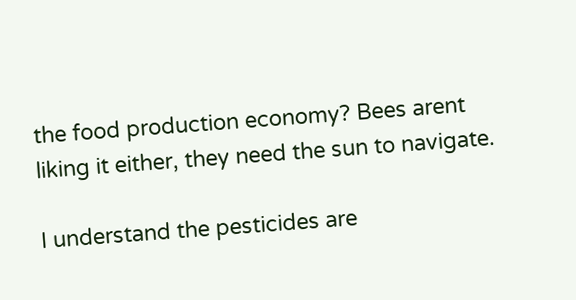the food production economy? Bees arent liking it either, they need the sun to navigate.

I understand the pesticides are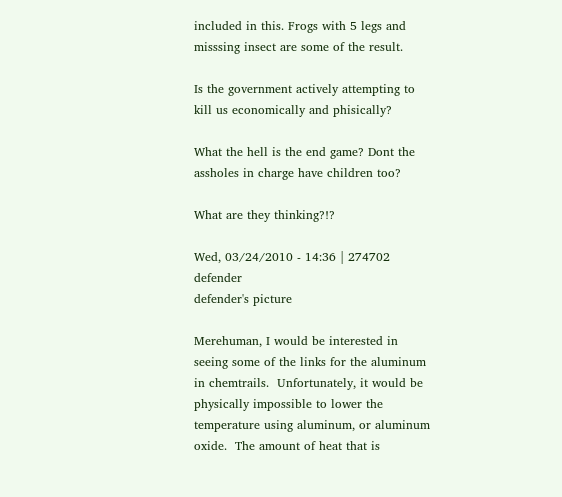included in this. Frogs with 5 legs and misssing insect are some of the result.

Is the government actively attempting to kill us economically and phisically?

What the hell is the end game? Dont the assholes in charge have children too?

What are they thinking?!?

Wed, 03/24/2010 - 14:36 | 274702 defender
defender's picture

Merehuman, I would be interested in seeing some of the links for the aluminum in chemtrails.  Unfortunately, it would be physically impossible to lower the temperature using aluminum, or aluminum oxide.  The amount of heat that is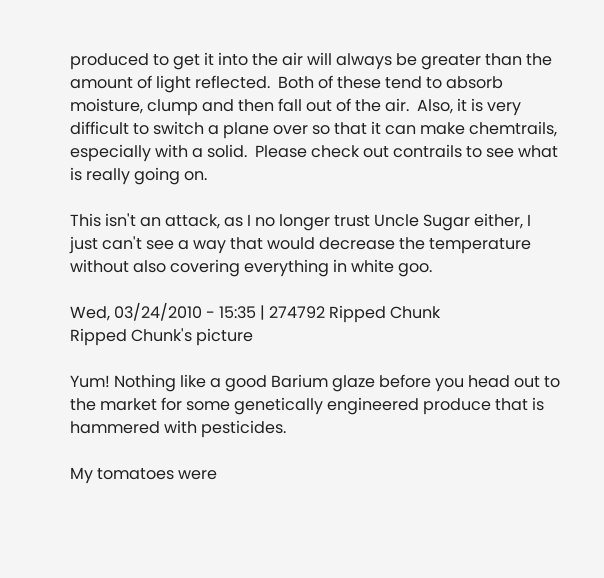produced to get it into the air will always be greater than the amount of light reflected.  Both of these tend to absorb moisture, clump and then fall out of the air.  Also, it is very difficult to switch a plane over so that it can make chemtrails, especially with a solid.  Please check out contrails to see what is really going on.

This isn't an attack, as I no longer trust Uncle Sugar either, I just can't see a way that would decrease the temperature without also covering everything in white goo.

Wed, 03/24/2010 - 15:35 | 274792 Ripped Chunk
Ripped Chunk's picture

Yum! Nothing like a good Barium glaze before you head out to the market for some genetically engineered produce that is hammered with pesticides.

My tomatoes were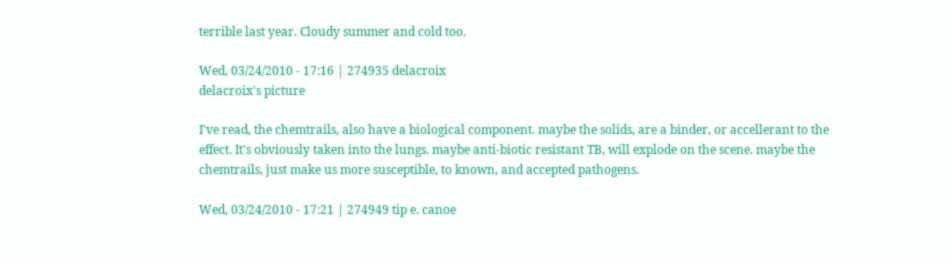terrible last year. Cloudy summer and cold too.

Wed, 03/24/2010 - 17:16 | 274935 delacroix
delacroix's picture

I've read, the chemtrails, also have a biological component. maybe the solids, are a binder, or accellerant to the effect. It's obviously taken into the lungs. maybe anti-biotic resistant TB, will explode on the scene. maybe the chemtrails, just make us more susceptible, to known, and accepted pathogens.

Wed, 03/24/2010 - 17:21 | 274949 tip e. canoe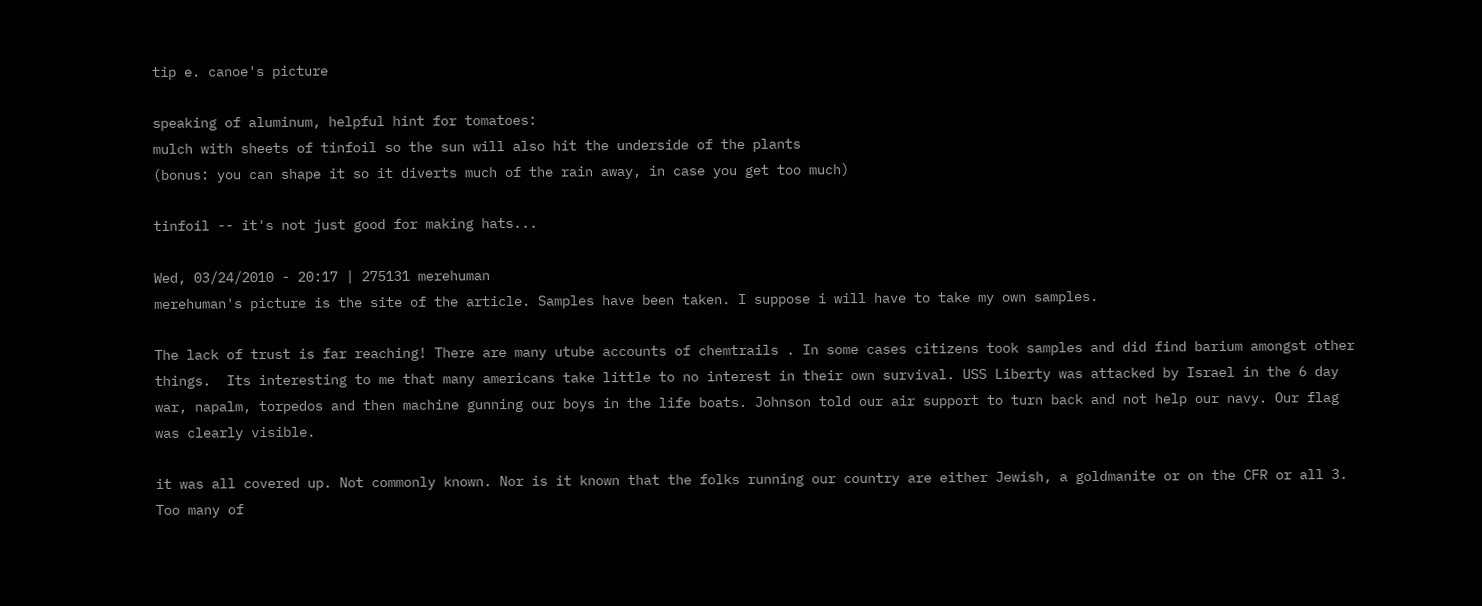tip e. canoe's picture

speaking of aluminum, helpful hint for tomatoes:
mulch with sheets of tinfoil so the sun will also hit the underside of the plants
(bonus: you can shape it so it diverts much of the rain away, in case you get too much)

tinfoil -- it's not just good for making hats...

Wed, 03/24/2010 - 20:17 | 275131 merehuman
merehuman's picture is the site of the article. Samples have been taken. I suppose i will have to take my own samples.

The lack of trust is far reaching! There are many utube accounts of chemtrails . In some cases citizens took samples and did find barium amongst other things.  Its interesting to me that many americans take little to no interest in their own survival. USS Liberty was attacked by Israel in the 6 day war, napalm, torpedos and then machine gunning our boys in the life boats. Johnson told our air support to turn back and not help our navy. Our flag was clearly visible.

it was all covered up. Not commonly known. Nor is it known that the folks running our country are either Jewish, a goldmanite or on the CFR or all 3. Too many of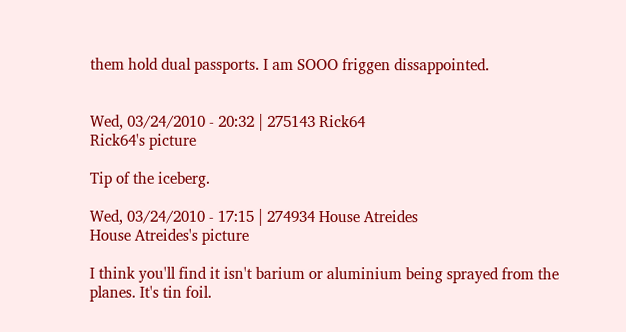them hold dual passports. I am SOOO friggen dissappointed.


Wed, 03/24/2010 - 20:32 | 275143 Rick64
Rick64's picture

Tip of the iceberg.

Wed, 03/24/2010 - 17:15 | 274934 House Atreides
House Atreides's picture

I think you'll find it isn't barium or aluminium being sprayed from the planes. It's tin foil.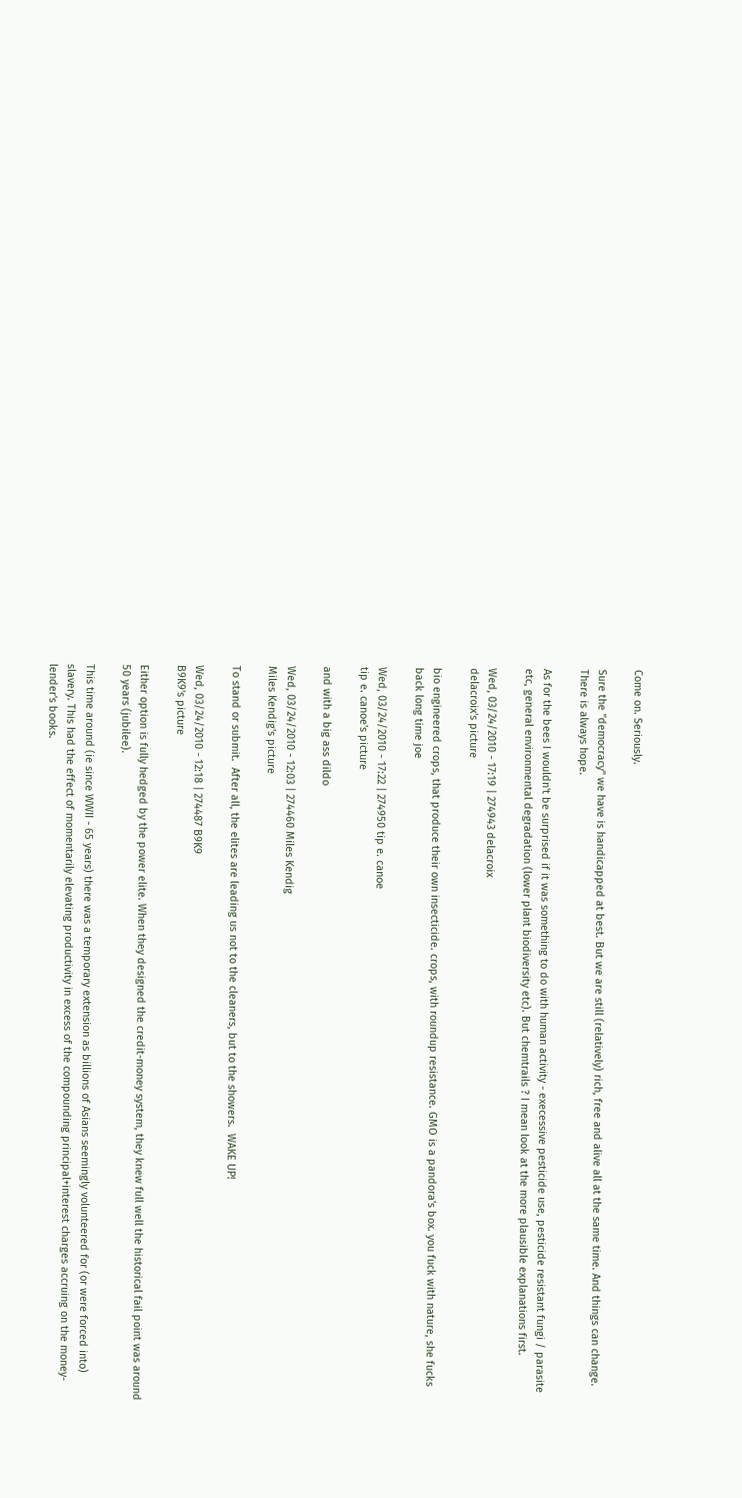Come on. Seriously.

Sure the "democracy" we have is handicapped at best. But we are still (relatively) rich, free and alive all at the same time. And things can change. There is always hope.

As for the bees I wouldn't be surprised if it was something to do with human activity - execessive pesticide use, pesticide resistant fungi / parasite etc, general environmental degradation (lower plant biodiversity etc). But chemtrails ? I mean look at the more plausible explanations first.

Wed, 03/24/2010 - 17:19 | 274943 delacroix
delacroix's picture

bio engineered crops, that produce their own insecticide. crops, with roundup resistance. GMO is a pandora's box. you fuck with nature, she fucks back long time joe

Wed, 03/24/2010 - 17:22 | 274950 tip e. canoe
tip e. canoe's picture

and with a big ass dildo

Wed, 03/24/2010 - 12:03 | 274460 Miles Kendig
Miles Kendig's picture

To stand or submit.  After all, the elites are leading us not to the cleaners, but to the showers.  WAKE UP!

Wed, 03/24/2010 - 12:18 | 274487 B9K9
B9K9's picture

Either option is fully hedged by the power elite. When they designed the credit-money system, they knew full well the historical fail point was around 50 years (jubilee).

This time around (ie since WWII - 65 years) there was a temporary extension as billions of Asians seemingly volunteered for (or were forced into) slavery. This had the effect of momentarily elevating productivity in excess of the compounding principal+interest charges accruing on the money-lender's books.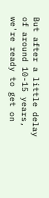But after a little delay of around 10-15 years, we're ready to get on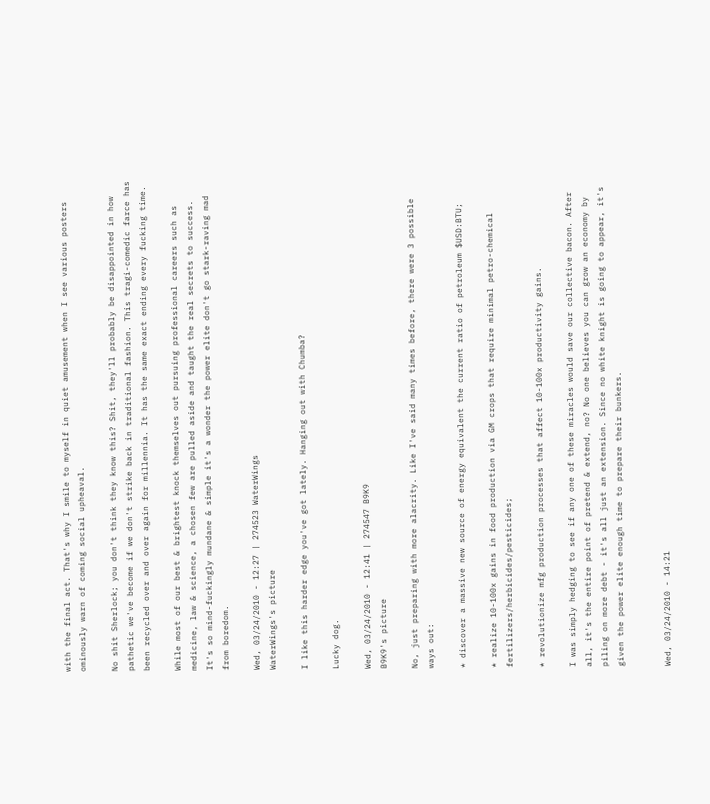with the final act. That's why I smile to myself in quiet amusement when I see various posters ominously warn of coming social upheaval.

No shit Sherlock; you don't think they know this? Shit, they'll probably be disappointed in how pathetic we've become if we don't strike back in traditional fashion. This tragi-comedic farce has been recycled over and over again for millennia. It has the same exact ending every fucking time.

While most of our best & brightest knock themselves out pursuing professional careers such as medicine, law & science, a chosen few are pulled aside and taught the real secrets to success. It's so mind-fuckingly mundane & simple it's a wonder the power elite don't go stark-raving mad from boredom.

Wed, 03/24/2010 - 12:27 | 274523 WaterWings
WaterWings's picture

I like this harder edge you've got lately. Hanging out with Chumba?

Lucky dog.

Wed, 03/24/2010 - 12:41 | 274547 B9K9
B9K9's picture

No, just preparing with more alacrity. Like I've said many times before, there were 3 possible ways out:

* discover a massive new source of energy equivalent the current ratio of petroleum $USD:BTU;

* realize 10-100x gains in food production via GM crops that require minimal petro-chemical fertilizers/herbicides/pesticides;

* revolutionize mfg production processes that affect 10-100x productivity gains.

I was simply hedging to see if any one of these miracles would save our collective bacon. After all, it's the entire point of pretend & extend, no? No one believes you can grow an economy by piling on more debt - it's all just an extension. Since no white knight is going to appear, it's given the power elite enough time to prepare their bunkers.


Wed, 03/24/2010 - 14:21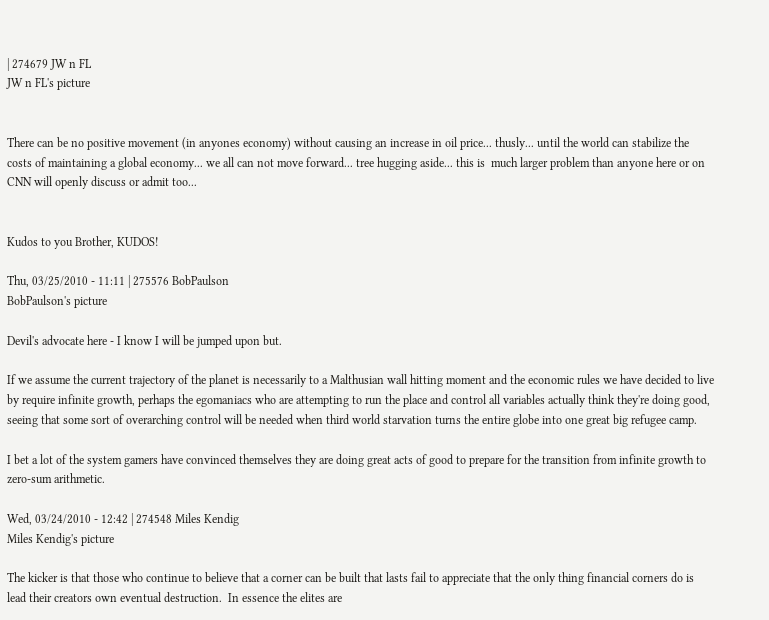| 274679 JW n FL
JW n FL's picture


There can be no positive movement (in anyones economy) without causing an increase in oil price... thusly... until the world can stabilize the costs of maintaining a global economy... we all can not move forward... tree hugging aside... this is  much larger problem than anyone here or on CNN will openly discuss or admit too...


Kudos to you Brother, KUDOS!

Thu, 03/25/2010 - 11:11 | 275576 BobPaulson
BobPaulson's picture

Devil's advocate here - I know I will be jumped upon but.

If we assume the current trajectory of the planet is necessarily to a Malthusian wall hitting moment and the economic rules we have decided to live by require infinite growth, perhaps the egomaniacs who are attempting to run the place and control all variables actually think they're doing good, seeing that some sort of overarching control will be needed when third world starvation turns the entire globe into one great big refugee camp.

I bet a lot of the system gamers have convinced themselves they are doing great acts of good to prepare for the transition from infinite growth to zero-sum arithmetic.

Wed, 03/24/2010 - 12:42 | 274548 Miles Kendig
Miles Kendig's picture

The kicker is that those who continue to believe that a corner can be built that lasts fail to appreciate that the only thing financial corners do is lead their creators own eventual destruction.  In essence the elites are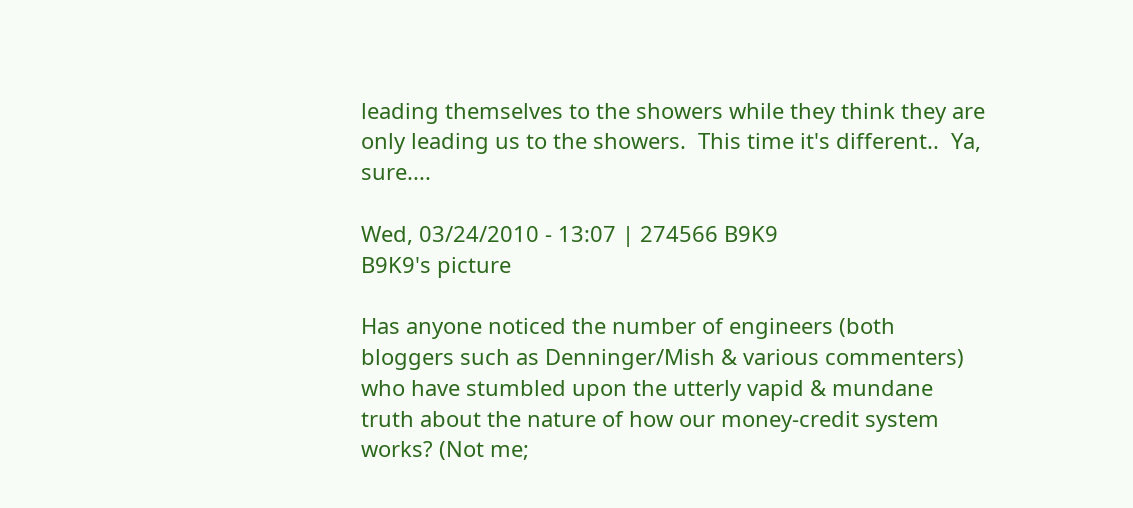leading themselves to the showers while they think they are only leading us to the showers.  This time it's different..  Ya, sure....

Wed, 03/24/2010 - 13:07 | 274566 B9K9
B9K9's picture

Has anyone noticed the number of engineers (both bloggers such as Denninger/Mish & various commenters) who have stumbled upon the utterly vapid & mundane truth about the nature of how our money-credit system works? (Not me;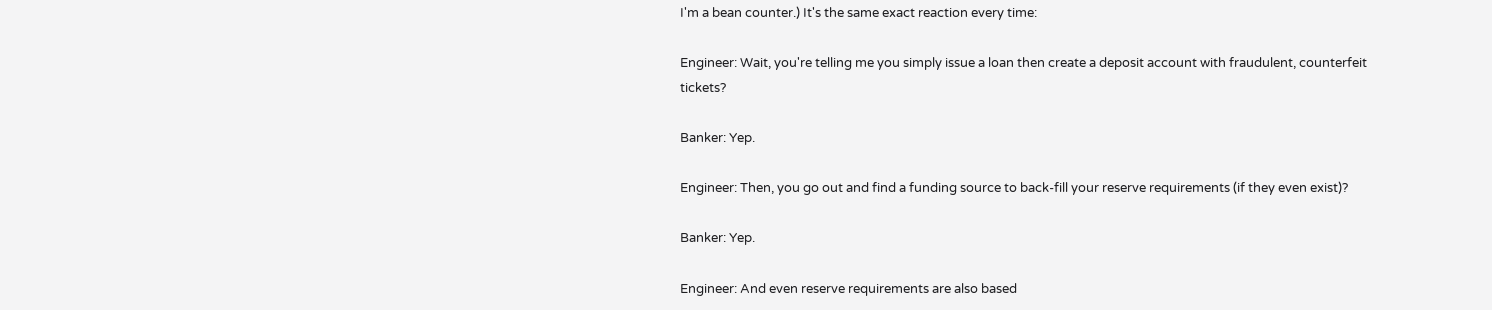I'm a bean counter.) It's the same exact reaction every time:

Engineer: Wait, you're telling me you simply issue a loan then create a deposit account with fraudulent, counterfeit tickets?

Banker: Yep.

Engineer: Then, you go out and find a funding source to back-fill your reserve requirements (if they even exist)?

Banker: Yep.

Engineer: And even reserve requirements are also based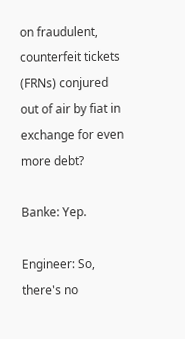on fraudulent, counterfeit tickets (FRNs) conjured out of air by fiat in exchange for even more debt?

Banke: Yep.

Engineer: So, there's no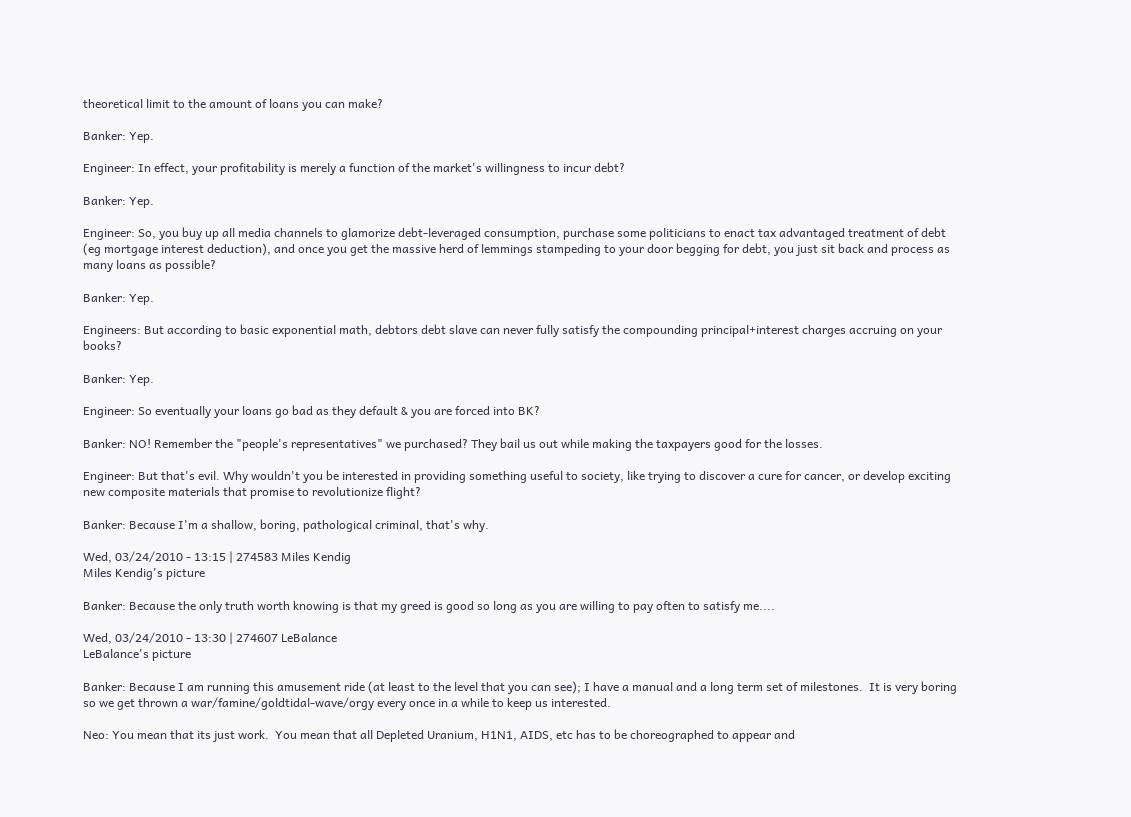theoretical limit to the amount of loans you can make?

Banker: Yep.

Engineer: In effect, your profitability is merely a function of the market's willingness to incur debt?

Banker: Yep.

Engineer: So, you buy up all media channels to glamorize debt-leveraged consumption, purchase some politicians to enact tax advantaged treatment of debt (eg mortgage interest deduction), and once you get the massive herd of lemmings stampeding to your door begging for debt, you just sit back and process as many loans as possible?

Banker: Yep.

Engineers: But according to basic exponential math, debtors debt slave can never fully satisfy the compounding principal+interest charges accruing on your books?

Banker: Yep.

Engineer: So eventually your loans go bad as they default & you are forced into BK?

Banker: NO! Remember the "people's representatives" we purchased? They bail us out while making the taxpayers good for the losses.

Engineer: But that's evil. Why wouldn't you be interested in providing something useful to society, like trying to discover a cure for cancer, or develop exciting new composite materials that promise to revolutionize flight?

Banker: Because I'm a shallow, boring, pathological criminal, that's why.

Wed, 03/24/2010 - 13:15 | 274583 Miles Kendig
Miles Kendig's picture

Banker: Because the only truth worth knowing is that my greed is good so long as you are willing to pay often to satisfy me....

Wed, 03/24/2010 - 13:30 | 274607 LeBalance
LeBalance's picture

Banker: Because I am running this amusement ride (at least to the level that you can see); I have a manual and a long term set of milestones.  It is very boring so we get thrown a war/famine/goldtidal-wave/orgy every once in a while to keep us interested.

Neo: You mean that its just work.  You mean that all Depleted Uranium, H1N1, AIDS, etc has to be choreographed to appear and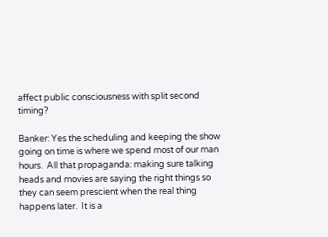affect public consciousness with split second timing?

Banker: Yes the scheduling and keeping the show going on time is where we spend most of our man hours.  All that propaganda: making sure talking heads and movies are saying the right things so they can seem prescient when the real thing happens later.  It is a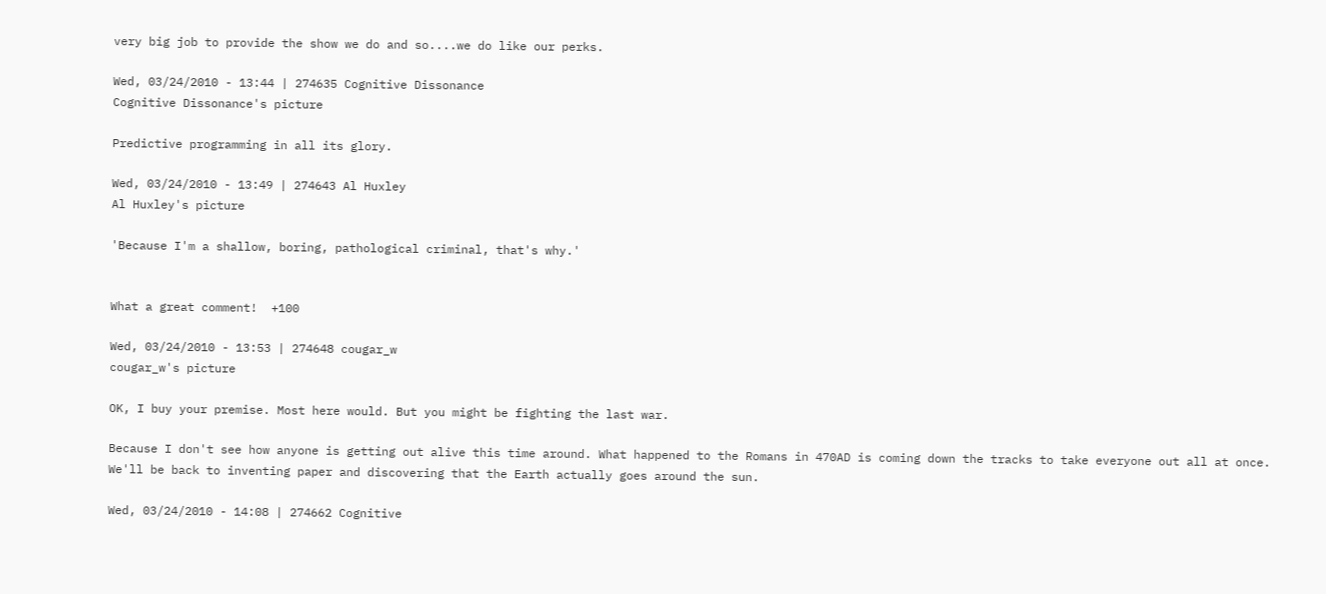very big job to provide the show we do and so....we do like our perks.

Wed, 03/24/2010 - 13:44 | 274635 Cognitive Dissonance
Cognitive Dissonance's picture

Predictive programming in all its glory.

Wed, 03/24/2010 - 13:49 | 274643 Al Huxley
Al Huxley's picture

'Because I'm a shallow, boring, pathological criminal, that's why.'


What a great comment!  +100

Wed, 03/24/2010 - 13:53 | 274648 cougar_w
cougar_w's picture

OK, I buy your premise. Most here would. But you might be fighting the last war.

Because I don't see how anyone is getting out alive this time around. What happened to the Romans in 470AD is coming down the tracks to take everyone out all at once. We'll be back to inventing paper and discovering that the Earth actually goes around the sun.

Wed, 03/24/2010 - 14:08 | 274662 Cognitive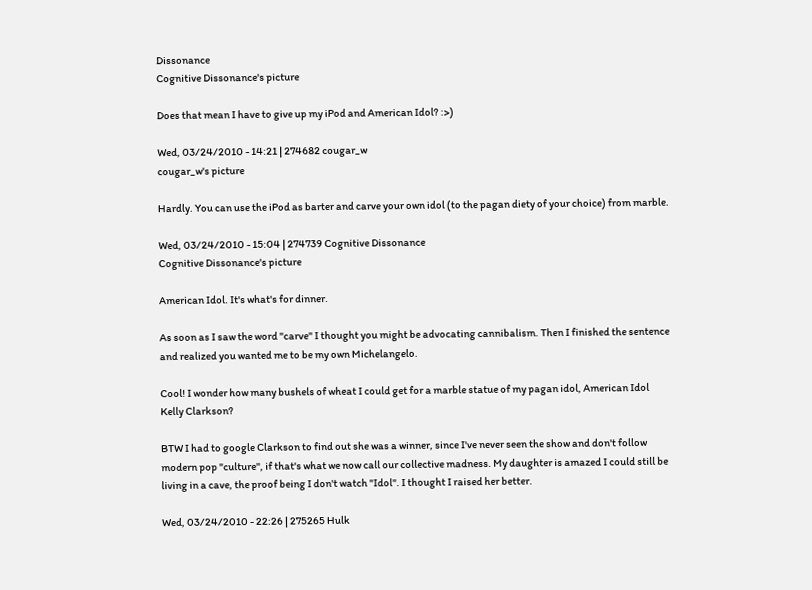Dissonance
Cognitive Dissonance's picture

Does that mean I have to give up my iPod and American Idol? :>)

Wed, 03/24/2010 - 14:21 | 274682 cougar_w
cougar_w's picture

Hardly. You can use the iPod as barter and carve your own idol (to the pagan diety of your choice) from marble.

Wed, 03/24/2010 - 15:04 | 274739 Cognitive Dissonance
Cognitive Dissonance's picture

American Idol. It's what's for dinner.

As soon as I saw the word "carve" I thought you might be advocating cannibalism. Then I finished the sentence and realized you wanted me to be my own Michelangelo.

Cool! I wonder how many bushels of wheat I could get for a marble statue of my pagan idol, American Idol Kelly Clarkson?

BTW I had to google Clarkson to find out she was a winner, since I've never seen the show and don't follow modern pop "culture", if that's what we now call our collective madness. My daughter is amazed I could still be living in a cave, the proof being I don't watch "Idol". I thought I raised her better.

Wed, 03/24/2010 - 22:26 | 275265 Hulk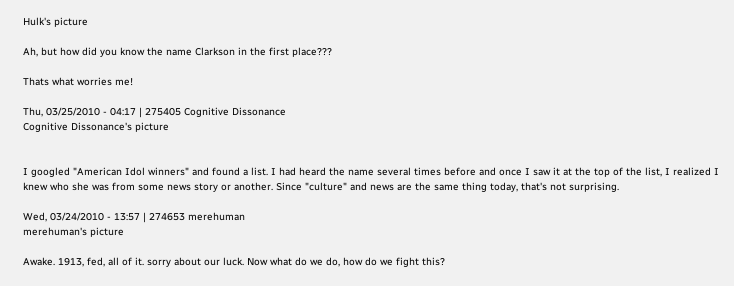Hulk's picture

Ah, but how did you know the name Clarkson in the first place???

Thats what worries me!

Thu, 03/25/2010 - 04:17 | 275405 Cognitive Dissonance
Cognitive Dissonance's picture


I googled "American Idol winners" and found a list. I had heard the name several times before and once I saw it at the top of the list, I realized I knew who she was from some news story or another. Since "culture" and news are the same thing today, that's not surprising.

Wed, 03/24/2010 - 13:57 | 274653 merehuman
merehuman's picture

Awake. 1913, fed, all of it. sorry about our luck. Now what do we do, how do we fight this?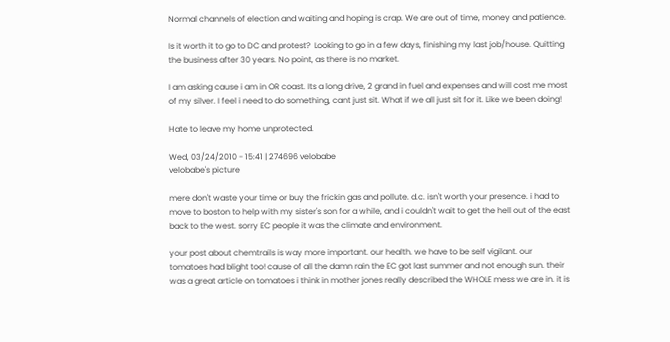Normal channels of election and waiting and hoping is crap. We are out of time, money and patience.

Is it worth it to go to DC and protest?  Looking to go in a few days, finishing my last job/house. Quitting the business after 30 years. No point, as there is no market.

I am asking cause i am in OR coast. Its a long drive, 2 grand in fuel and expenses and will cost me most of my silver. I feel i need to do something, cant just sit. What if we all just sit for it. Like we been doing!

Hate to leave my home unprotected.

Wed, 03/24/2010 - 15:41 | 274696 velobabe
velobabe's picture

mere don't waste your time or buy the frickin gas and pollute. d.c. isn't worth your presence. i had to move to boston to help with my sister's son for a while, and i couldn't wait to get the hell out of the east back to the west. sorry EC people it was the climate and environment.

your post about chemtrails is way more important. our health. we have to be self vigilant. our tomatoes had blight too! cause of all the damn rain the EC got last summer and not enough sun. their was a great article on tomatoes i think in mother jones really described the WHOLE mess we are in. it is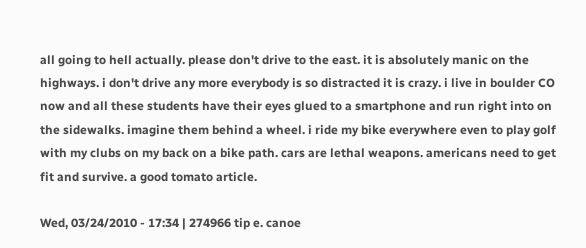all going to hell actually. please don't drive to the east. it is absolutely manic on the highways. i don't drive any more everybody is so distracted it is crazy. i live in boulder CO now and all these students have their eyes glued to a smartphone and run right into on the sidewalks. imagine them behind a wheel. i ride my bike everywhere even to play golf with my clubs on my back on a bike path. cars are lethal weapons. americans need to get fit and survive. a good tomato article.

Wed, 03/24/2010 - 17:34 | 274966 tip e. canoe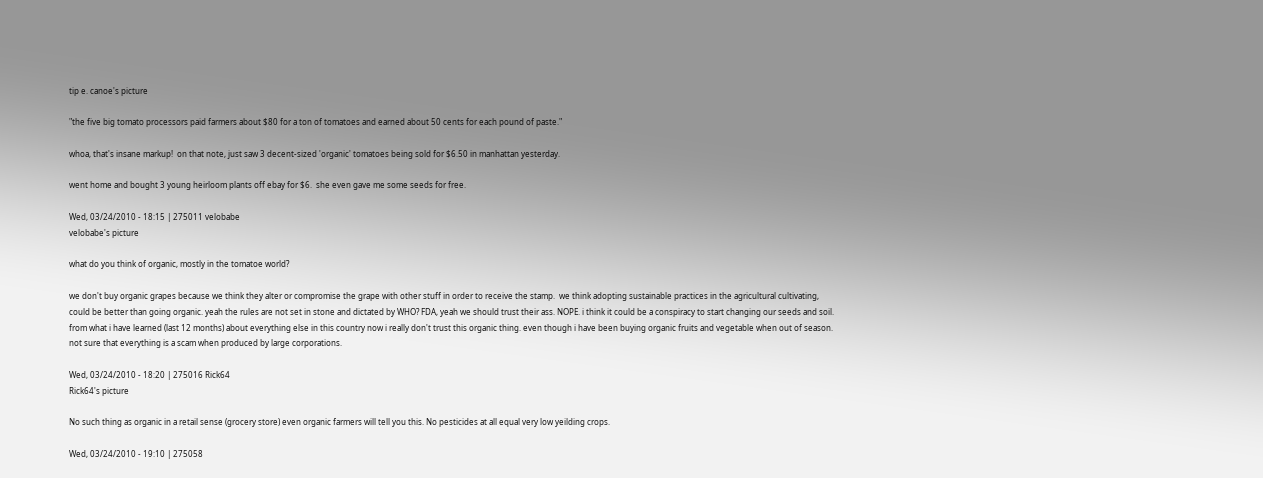tip e. canoe's picture

"the five big tomato processors paid farmers about $80 for a ton of tomatoes and earned about 50 cents for each pound of paste."

whoa, that's insane markup!  on that note, just saw 3 decent-sized 'organic' tomatoes being sold for $6.50 in manhattan yesterday.

went home and bought 3 young heirloom plants off ebay for $6.  she even gave me some seeds for free.

Wed, 03/24/2010 - 18:15 | 275011 velobabe
velobabe's picture

what do you think of organic, mostly in the tomatoe world?

we don't buy organic grapes because we think they alter or compromise the grape with other stuff in order to receive the stamp.  we think adopting sustainable practices in the agricultural cultivating, could be better than going organic. yeah the rules are not set in stone and dictated by WHO? FDA, yeah we should trust their ass. NOPE. i think it could be a conspiracy to start changing our seeds and soil. from what i have learned (last 12 months) about everything else in this country now i really don't trust this organic thing. even though i have been buying organic fruits and vegetable when out of season. not sure that everything is a scam when produced by large corporations.

Wed, 03/24/2010 - 18:20 | 275016 Rick64
Rick64's picture

No such thing as organic in a retail sense (grocery store) even organic farmers will tell you this. No pesticides at all equal very low yeilding crops.

Wed, 03/24/2010 - 19:10 | 275058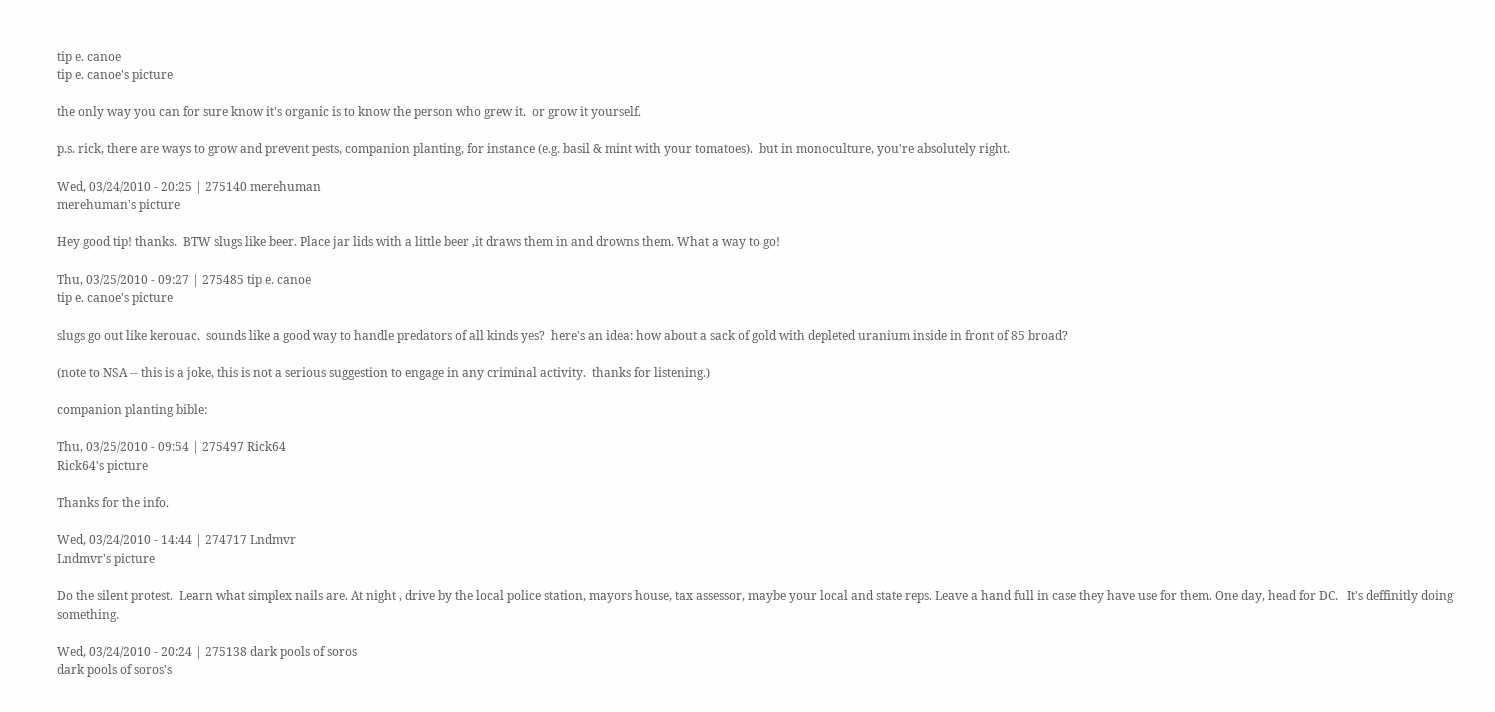tip e. canoe
tip e. canoe's picture

the only way you can for sure know it's organic is to know the person who grew it.  or grow it yourself.

p.s. rick, there are ways to grow and prevent pests, companion planting, for instance (e.g. basil & mint with your tomatoes).  but in monoculture, you're absolutely right.

Wed, 03/24/2010 - 20:25 | 275140 merehuman
merehuman's picture

Hey good tip! thanks.  BTW slugs like beer. Place jar lids with a little beer ,it draws them in and drowns them. What a way to go!

Thu, 03/25/2010 - 09:27 | 275485 tip e. canoe
tip e. canoe's picture

slugs go out like kerouac.  sounds like a good way to handle predators of all kinds yes?  here's an idea: how about a sack of gold with depleted uranium inside in front of 85 broad?

(note to NSA -- this is a joke, this is not a serious suggestion to engage in any criminal activity.  thanks for listening.)

companion planting bible:

Thu, 03/25/2010 - 09:54 | 275497 Rick64
Rick64's picture

Thanks for the info.

Wed, 03/24/2010 - 14:44 | 274717 Lndmvr
Lndmvr's picture

Do the silent protest.  Learn what simplex nails are. At night , drive by the local police station, mayors house, tax assessor, maybe your local and state reps. Leave a hand full in case they have use for them. One day, head for DC.   It's deffinitly doing something.

Wed, 03/24/2010 - 20:24 | 275138 dark pools of soros
dark pools of soros's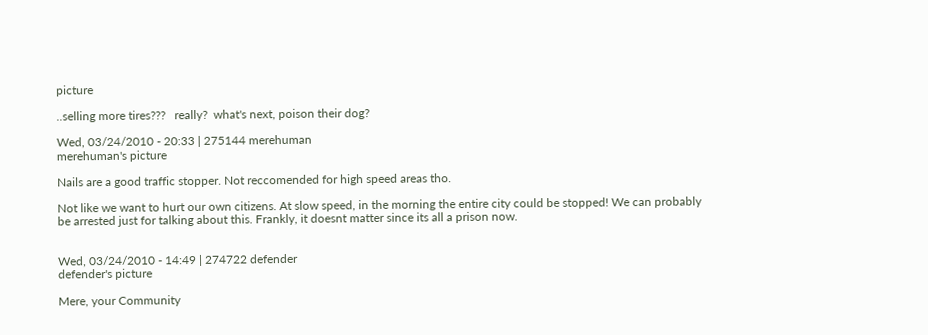picture

..selling more tires???   really?  what's next, poison their dog?

Wed, 03/24/2010 - 20:33 | 275144 merehuman
merehuman's picture

Nails are a good traffic stopper. Not reccomended for high speed areas tho.

Not like we want to hurt our own citizens. At slow speed, in the morning the entire city could be stopped! We can probably be arrested just for talking about this. Frankly, it doesnt matter since its all a prison now.


Wed, 03/24/2010 - 14:49 | 274722 defender
defender's picture

Mere, your Community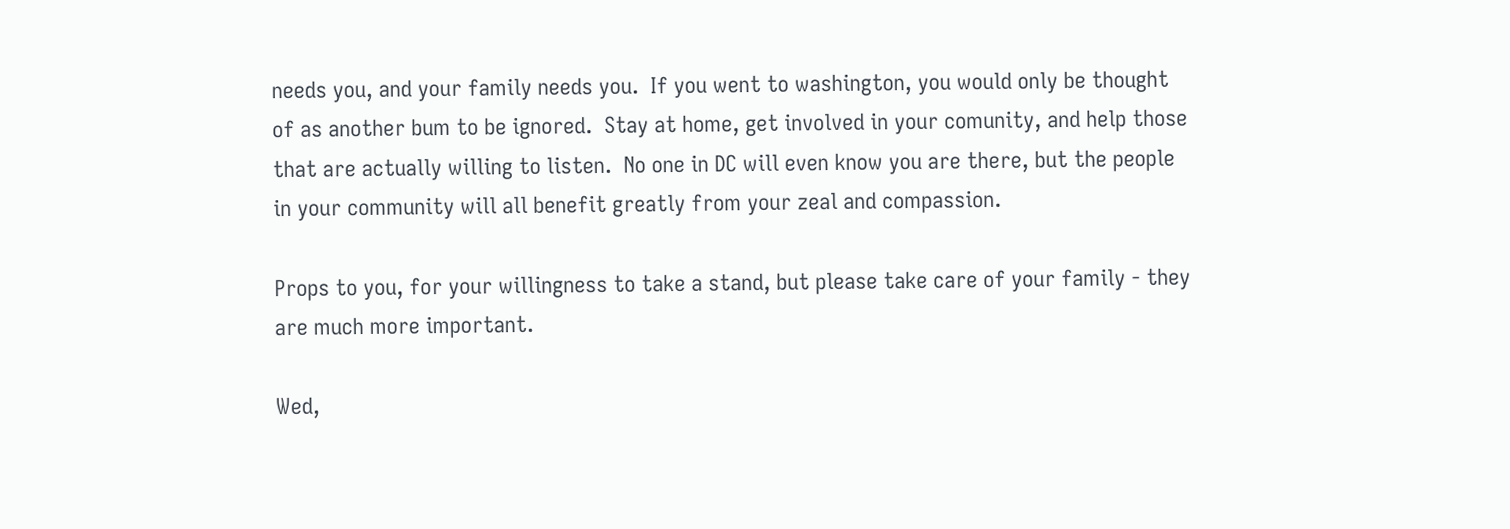needs you, and your family needs you.  If you went to washington, you would only be thought of as another bum to be ignored.  Stay at home, get involved in your comunity, and help those that are actually willing to listen.  No one in DC will even know you are there, but the people in your community will all benefit greatly from your zeal and compassion.

Props to you, for your willingness to take a stand, but please take care of your family - they are much more important.

Wed,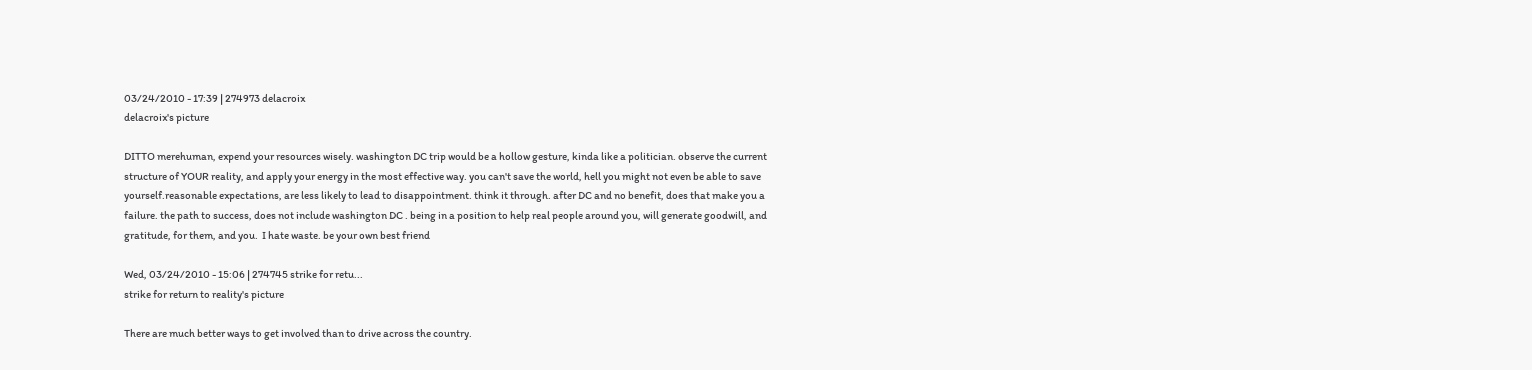03/24/2010 - 17:39 | 274973 delacroix
delacroix's picture

DITTO merehuman, expend your resources wisely. washington DC trip would be a hollow gesture, kinda like a politician. observe the current structure of YOUR reality, and apply your energy in the most effective way. you can't save the world, hell you might not even be able to save yourself.reasonable expectations, are less likely to lead to disappointment. think it through. after DC and no benefit, does that make you a failure. the path to success, does not include washington DC . being in a position to help real people around you, will generate goodwill, and gratitude, for them, and you.  I hate waste. be your own best friend

Wed, 03/24/2010 - 15:06 | 274745 strike for retu...
strike for return to reality's picture

There are much better ways to get involved than to drive across the country.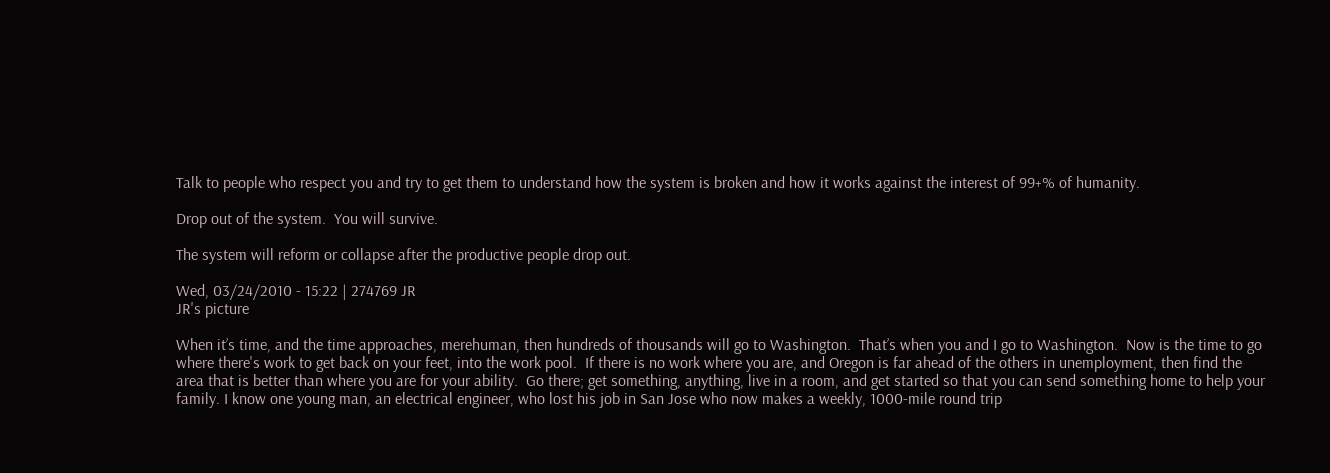Talk to people who respect you and try to get them to understand how the system is broken and how it works against the interest of 99+% of humanity.

Drop out of the system.  You will survive.

The system will reform or collapse after the productive people drop out.

Wed, 03/24/2010 - 15:22 | 274769 JR
JR's picture

When it’s time, and the time approaches, merehuman, then hundreds of thousands will go to Washington.  That’s when you and I go to Washington.  Now is the time to go where there's work to get back on your feet, into the work pool.  If there is no work where you are, and Oregon is far ahead of the others in unemployment, then find the area that is better than where you are for your ability.  Go there; get something, anything, live in a room, and get started so that you can send something home to help your family. I know one young man, an electrical engineer, who lost his job in San Jose who now makes a weekly, 1000-mile round trip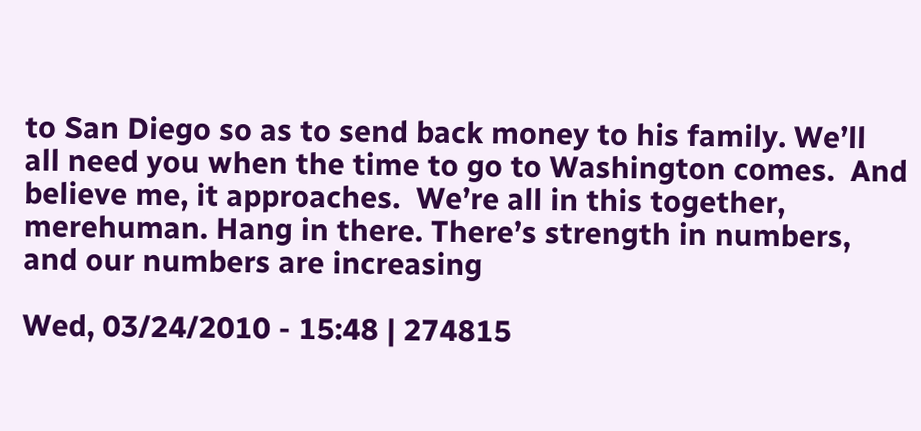to San Diego so as to send back money to his family. We’ll all need you when the time to go to Washington comes.  And believe me, it approaches.  We’re all in this together, merehuman. Hang in there. There’s strength in numbers, and our numbers are increasing

Wed, 03/24/2010 - 15:48 | 274815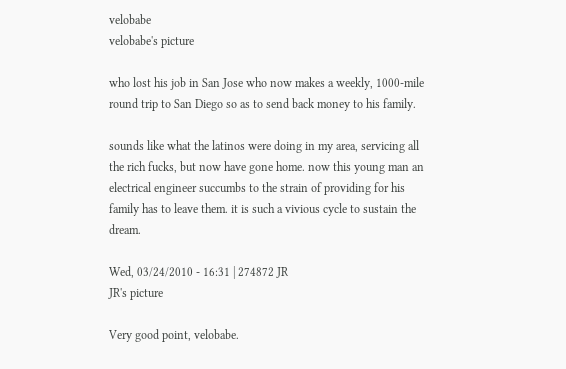velobabe
velobabe's picture

who lost his job in San Jose who now makes a weekly, 1000-mile round trip to San Diego so as to send back money to his family.

sounds like what the latinos were doing in my area, servicing all the rich fucks, but now have gone home. now this young man an electrical engineer succumbs to the strain of providing for his family has to leave them. it is such a vivious cycle to sustain the dream.

Wed, 03/24/2010 - 16:31 | 274872 JR
JR's picture

Very good point, velobabe.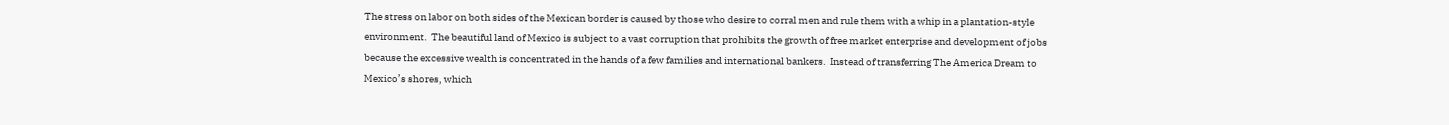The stress on labor on both sides of the Mexican border is caused by those who desire to corral men and rule them with a whip in a plantation-style environment.  The beautiful land of Mexico is subject to a vast corruption that prohibits the growth of free market enterprise and development of jobs because the excessive wealth is concentrated in the hands of a few families and international bankers.  Instead of transferring The America Dream to Mexico’s shores, which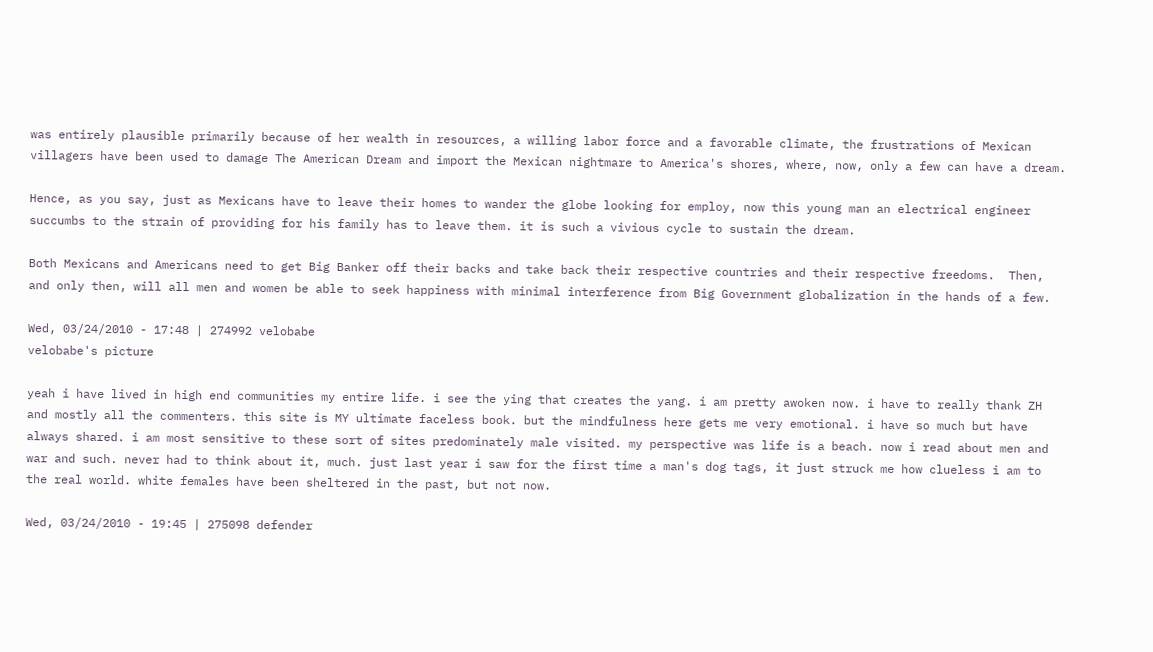was entirely plausible primarily because of her wealth in resources, a willing labor force and a favorable climate, the frustrations of Mexican villagers have been used to damage The American Dream and import the Mexican nightmare to America's shores, where, now, only a few can have a dream.

Hence, as you say, just as Mexicans have to leave their homes to wander the globe looking for employ, now this young man an electrical engineer succumbs to the strain of providing for his family has to leave them. it is such a vivious cycle to sustain the dream.

Both Mexicans and Americans need to get Big Banker off their backs and take back their respective countries and their respective freedoms.  Then, and only then, will all men and women be able to seek happiness with minimal interference from Big Government globalization in the hands of a few.

Wed, 03/24/2010 - 17:48 | 274992 velobabe
velobabe's picture

yeah i have lived in high end communities my entire life. i see the ying that creates the yang. i am pretty awoken now. i have to really thank ZH and mostly all the commenters. this site is MY ultimate faceless book. but the mindfulness here gets me very emotional. i have so much but have always shared. i am most sensitive to these sort of sites predominately male visited. my perspective was life is a beach. now i read about men and war and such. never had to think about it, much. just last year i saw for the first time a man's dog tags, it just struck me how clueless i am to the real world. white females have been sheltered in the past, but not now.

Wed, 03/24/2010 - 19:45 | 275098 defender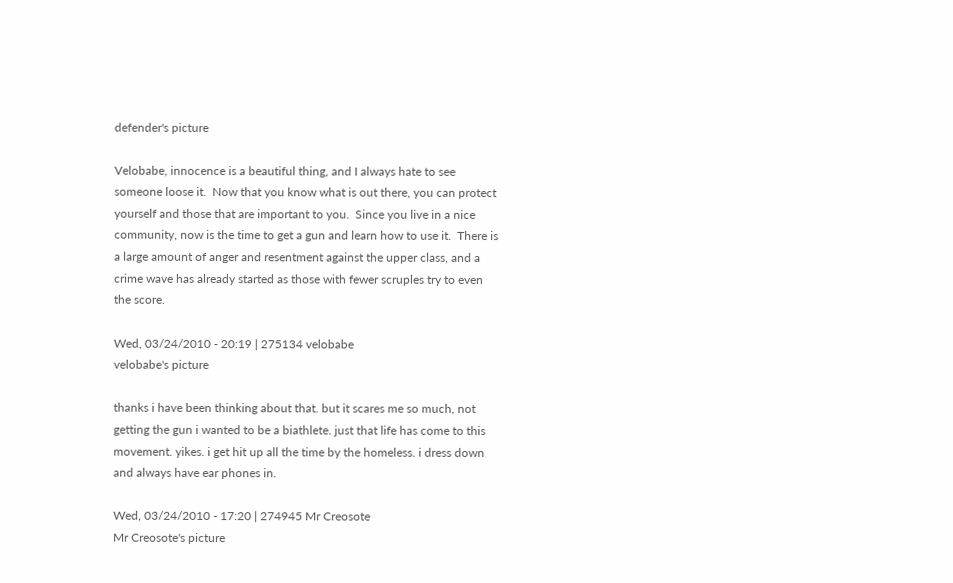defender's picture

Velobabe, innocence is a beautiful thing, and I always hate to see someone loose it.  Now that you know what is out there, you can protect yourself and those that are important to you.  Since you live in a nice community, now is the time to get a gun and learn how to use it.  There is a large amount of anger and resentment against the upper class, and a crime wave has already started as those with fewer scruples try to even the score.

Wed, 03/24/2010 - 20:19 | 275134 velobabe
velobabe's picture

thanks i have been thinking about that. but it scares me so much, not getting the gun i wanted to be a biathlete. just that life has come to this movement. yikes. i get hit up all the time by the homeless. i dress down and always have ear phones in.

Wed, 03/24/2010 - 17:20 | 274945 Mr Creosote
Mr Creosote's picture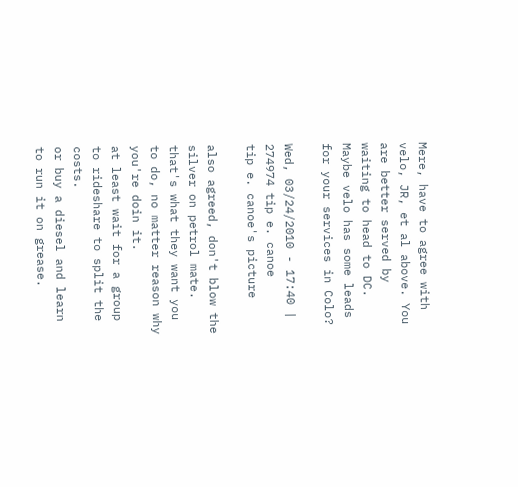Mere, have to agree with velo, JR, et al above. You are better served by waiting to head to DC. Maybe velo has some leads for your services in Colo?

Wed, 03/24/2010 - 17:40 | 274974 tip e. canoe
tip e. canoe's picture

also agreed, don't blow the silver on petrol mate.
that's what they want you to do, no matter reason why you're doin it.
at least wait for a group to rideshare to split the costs.
or buy a diesel and learn to run it on grease.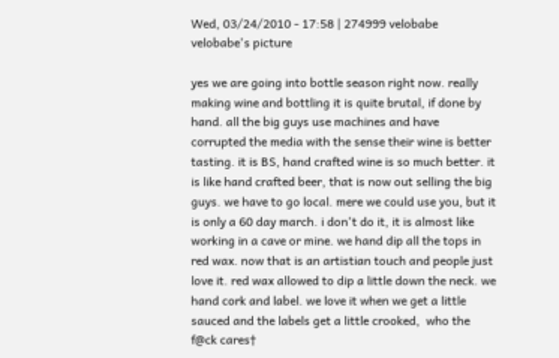Wed, 03/24/2010 - 17:58 | 274999 velobabe
velobabe's picture

yes we are going into bottle season right now. really making wine and bottling it is quite brutal, if done by hand. all the big guys use machines and have corrupted the media with the sense their wine is better tasting. it is BS, hand crafted wine is so much better. it is like hand crafted beer, that is now out selling the big guys. we have to go local. mere we could use you, but it is only a 60 day march. i don't do it, it is almost like working in a cave or mine. we hand dip all the tops in red wax. now that is an artistian touch and people just love it. red wax allowed to dip a little down the neck. we hand cork and label. we love it when we get a little sauced and the labels get a little crooked,  who the f@ck cares†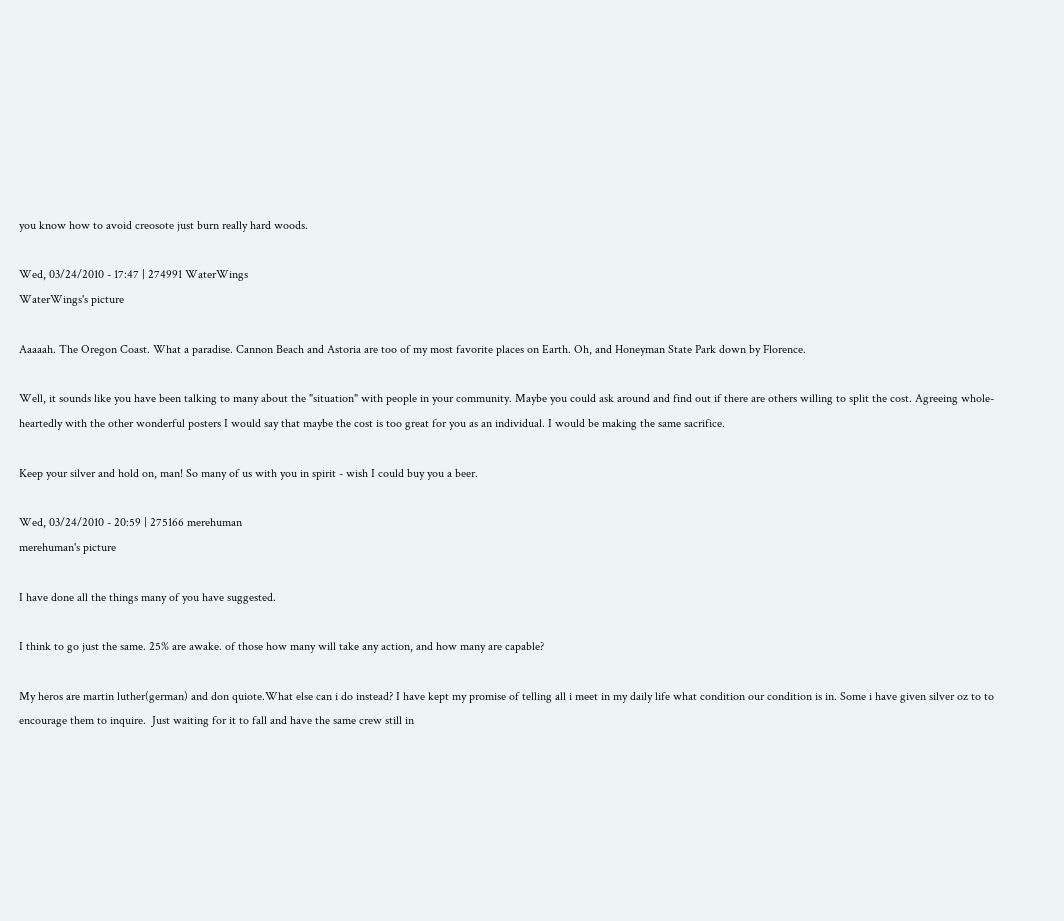you know how to avoid creosote just burn really hard woods.

Wed, 03/24/2010 - 17:47 | 274991 WaterWings
WaterWings's picture

Aaaaah. The Oregon Coast. What a paradise. Cannon Beach and Astoria are too of my most favorite places on Earth. Oh, and Honeyman State Park down by Florence.

Well, it sounds like you have been talking to many about the "situation" with people in your community. Maybe you could ask around and find out if there are others willing to split the cost. Agreeing whole-heartedly with the other wonderful posters I would say that maybe the cost is too great for you as an individual. I would be making the same sacrifice.

Keep your silver and hold on, man! So many of us with you in spirit - wish I could buy you a beer.

Wed, 03/24/2010 - 20:59 | 275166 merehuman
merehuman's picture

I have done all the things many of you have suggested.

I think to go just the same. 25% are awake. of those how many will take any action, and how many are capable?

My heros are martin luther(german) and don quiote.What else can i do instead? I have kept my promise of telling all i meet in my daily life what condition our condition is in. Some i have given silver oz to to encourage them to inquire.  Just waiting for it to fall and have the same crew still in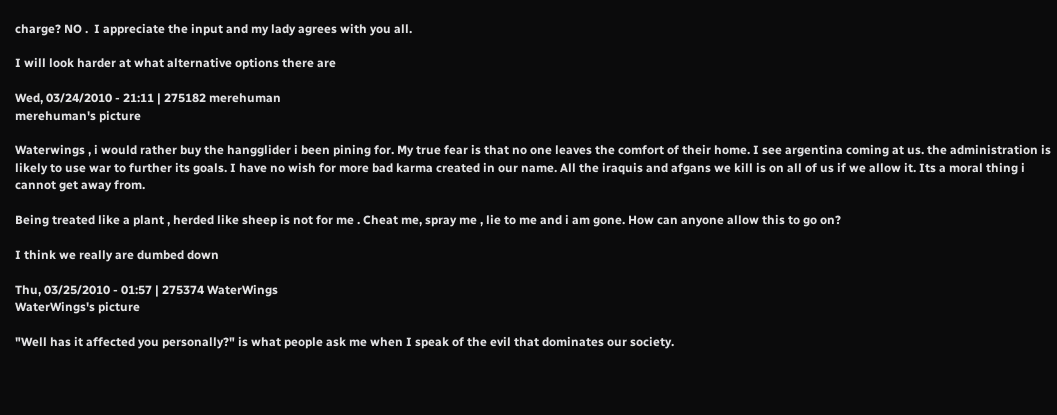charge? NO .  I appreciate the input and my lady agrees with you all.

I will look harder at what alternative options there are

Wed, 03/24/2010 - 21:11 | 275182 merehuman
merehuman's picture

Waterwings , i would rather buy the hangglider i been pining for. My true fear is that no one leaves the comfort of their home. I see argentina coming at us. the administration is likely to use war to further its goals. I have no wish for more bad karma created in our name. All the iraquis and afgans we kill is on all of us if we allow it. Its a moral thing i cannot get away from.

Being treated like a plant , herded like sheep is not for me . Cheat me, spray me , lie to me and i am gone. How can anyone allow this to go on?

I think we really are dumbed down

Thu, 03/25/2010 - 01:57 | 275374 WaterWings
WaterWings's picture

"Well has it affected you personally?" is what people ask me when I speak of the evil that dominates our society.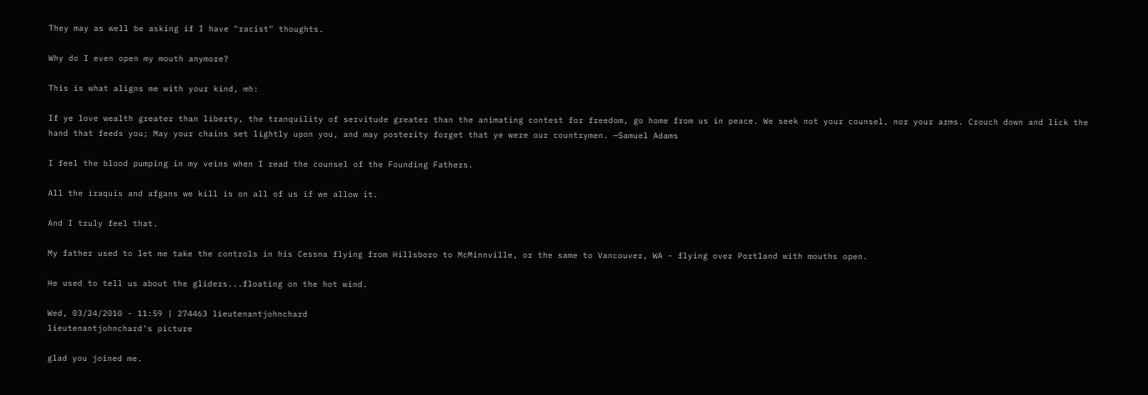They may as well be asking if I have "racist" thoughts.

Why do I even open my mouth anymore?

This is what aligns me with your kind, mh:

If ye love wealth greater than liberty, the tranquility of servitude greater than the animating contest for freedom, go home from us in peace. We seek not your counsel, nor your arms. Crouch down and lick the hand that feeds you; May your chains set lightly upon you, and may posterity forget that ye were our countrymen. —Samuel Adams

I feel the blood pumping in my veins when I read the counsel of the Founding Fathers.

All the iraquis and afgans we kill is on all of us if we allow it.

And I truly feel that.

My father used to let me take the controls in his Cessna flying from Hillsboro to McMinnville, or the same to Vancouver, WA - flying over Portland with mouths open.

He used to tell us about the gliders...floating on the hot wind.

Wed, 03/24/2010 - 11:59 | 274463 lieutenantjohnchard
lieutenantjohnchard's picture

glad you joined me.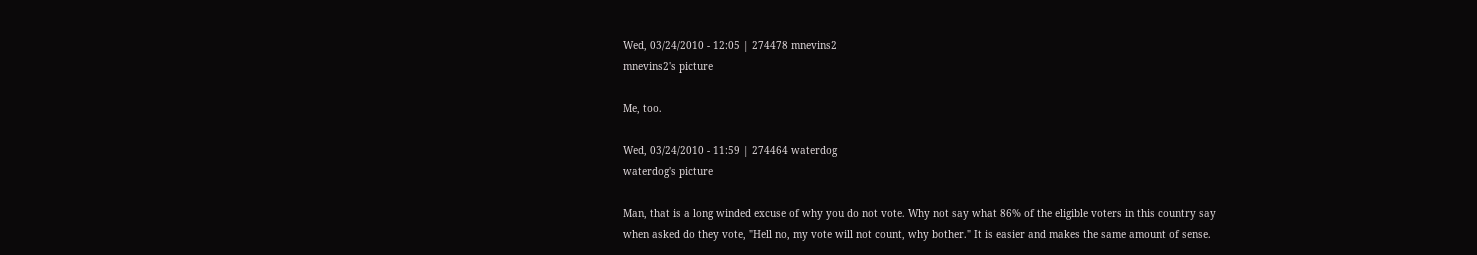Wed, 03/24/2010 - 12:05 | 274478 mnevins2
mnevins2's picture

Me, too.

Wed, 03/24/2010 - 11:59 | 274464 waterdog
waterdog's picture

Man, that is a long winded excuse of why you do not vote. Why not say what 86% of the eligible voters in this country say when asked do they vote, "Hell no, my vote will not count, why bother." It is easier and makes the same amount of sense.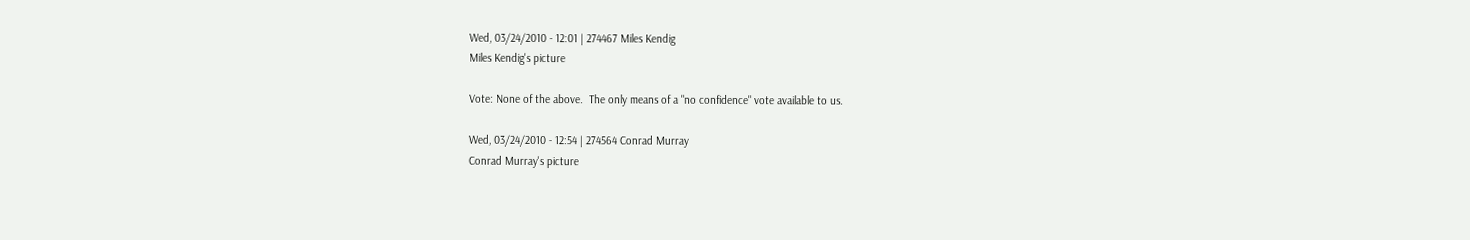Wed, 03/24/2010 - 12:01 | 274467 Miles Kendig
Miles Kendig's picture

Vote: None of the above.  The only means of a "no confidence" vote available to us.

Wed, 03/24/2010 - 12:54 | 274564 Conrad Murray
Conrad Murray's picture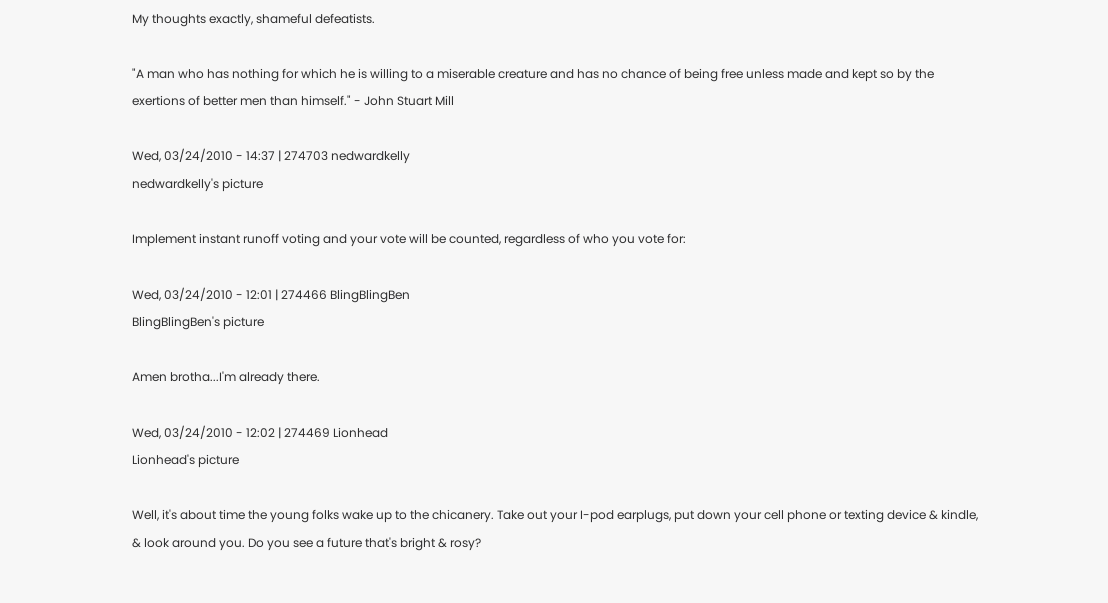My thoughts exactly, shameful defeatists.

"A man who has nothing for which he is willing to a miserable creature and has no chance of being free unless made and kept so by the exertions of better men than himself." - John Stuart Mill

Wed, 03/24/2010 - 14:37 | 274703 nedwardkelly
nedwardkelly's picture

Implement instant runoff voting and your vote will be counted, regardless of who you vote for:

Wed, 03/24/2010 - 12:01 | 274466 BlingBlingBen
BlingBlingBen's picture

Amen brotha...I'm already there.

Wed, 03/24/2010 - 12:02 | 274469 Lionhead
Lionhead's picture

Well, it's about time the young folks wake up to the chicanery. Take out your I-pod earplugs, put down your cell phone or texting device & kindle, & look around you. Do you see a future that's bright & rosy?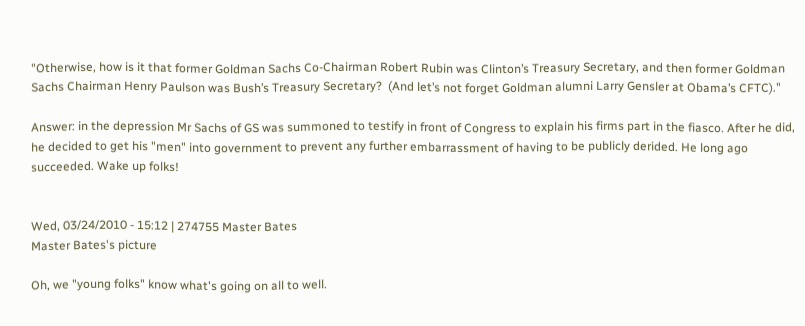"Otherwise, how is it that former Goldman Sachs Co-Chairman Robert Rubin was Clinton’s Treasury Secretary, and then former Goldman Sachs Chairman Henry Paulson was Bush’s Treasury Secretary?  (And let’s not forget Goldman alumni Larry Gensler at Obama’s CFTC)."

Answer: in the depression Mr Sachs of GS was summoned to testify in front of Congress to explain his firms part in the fiasco. After he did, he decided to get his "men" into government to prevent any further embarrassment of having to be publicly derided. He long ago succeeded. Wake up folks!


Wed, 03/24/2010 - 15:12 | 274755 Master Bates
Master Bates's picture

Oh, we "young folks" know what's going on all to well.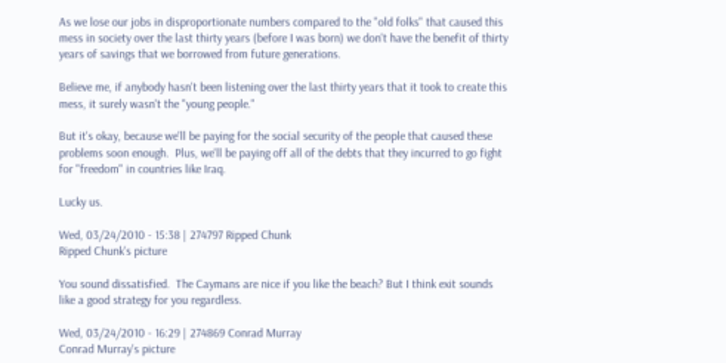As we lose our jobs in disproportionate numbers compared to the "old folks" that caused this mess in society over the last thirty years (before I was born) we don't have the benefit of thirty years of savings that we borrowed from future generations.

Believe me, if anybody hasn't been listening over the last thirty years that it took to create this mess, it surely wasn't the "young people."

But it's okay, because we'll be paying for the social security of the people that caused these problems soon enough.  Plus, we'll be paying off all of the debts that they incurred to go fight for "freedom" in countries like Iraq.

Lucky us.

Wed, 03/24/2010 - 15:38 | 274797 Ripped Chunk
Ripped Chunk's picture

You sound dissatisfied.  The Caymans are nice if you like the beach? But I think exit sounds like a good strategy for you regardless.

Wed, 03/24/2010 - 16:29 | 274869 Conrad Murray
Conrad Murray's picture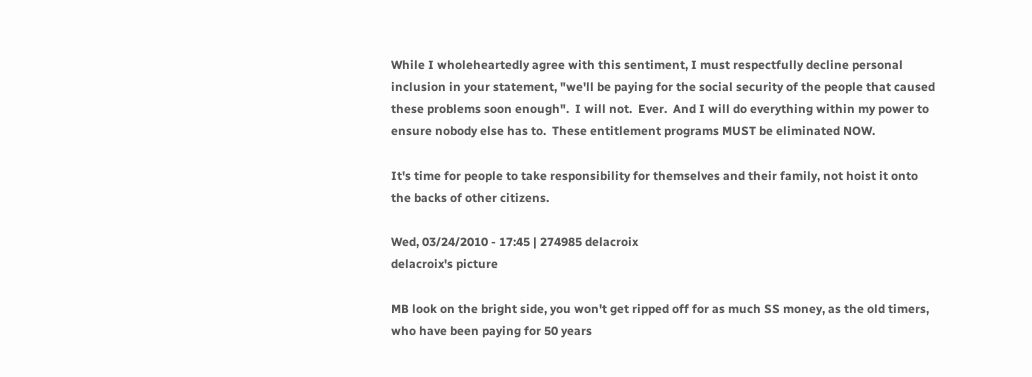While I wholeheartedly agree with this sentiment, I must respectfully decline personal inclusion in your statement, "we'll be paying for the social security of the people that caused these problems soon enough".  I will not.  Ever.  And I will do everything within my power to ensure nobody else has to.  These entitlement programs MUST be eliminated NOW.

It's time for people to take responsibility for themselves and their family, not hoist it onto the backs of other citizens.

Wed, 03/24/2010 - 17:45 | 274985 delacroix
delacroix's picture

MB look on the bright side, you won't get ripped off for as much SS money, as the old timers, who have been paying for 50 years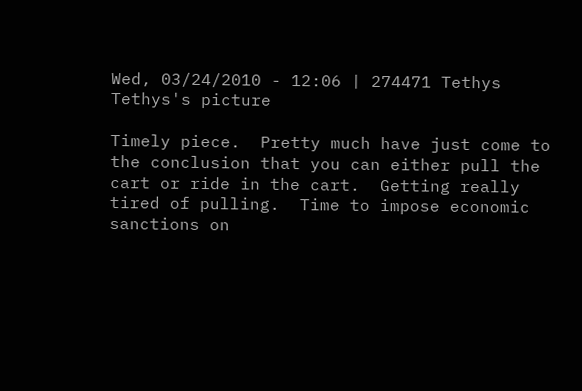Wed, 03/24/2010 - 12:06 | 274471 Tethys
Tethys's picture

Timely piece.  Pretty much have just come to the conclusion that you can either pull the cart or ride in the cart.  Getting really tired of pulling.  Time to impose economic sanctions on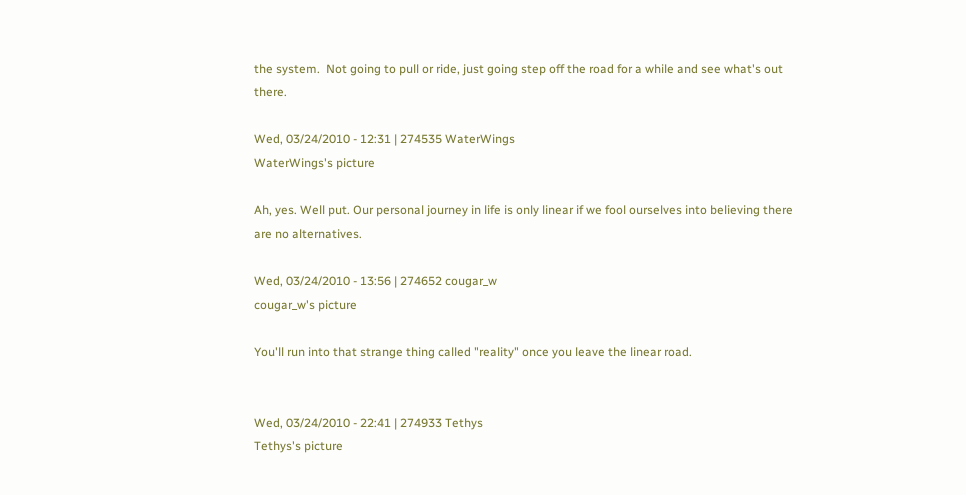the system.  Not going to pull or ride, just going step off the road for a while and see what's out there.

Wed, 03/24/2010 - 12:31 | 274535 WaterWings
WaterWings's picture

Ah, yes. Well put. Our personal journey in life is only linear if we fool ourselves into believing there are no alternatives.

Wed, 03/24/2010 - 13:56 | 274652 cougar_w
cougar_w's picture

You'll run into that strange thing called "reality" once you leave the linear road.


Wed, 03/24/2010 - 22:41 | 274933 Tethys
Tethys's picture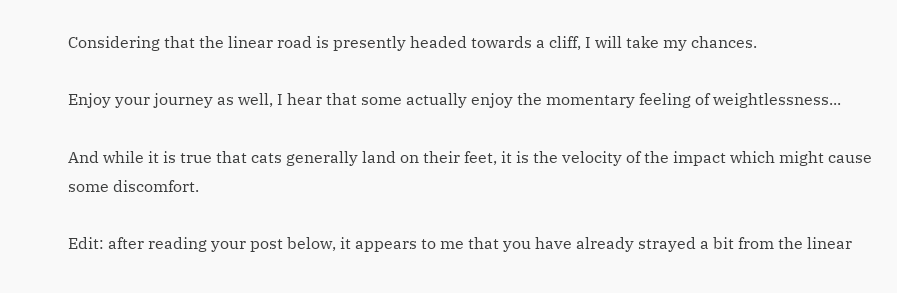Considering that the linear road is presently headed towards a cliff, I will take my chances.

Enjoy your journey as well, I hear that some actually enjoy the momentary feeling of weightlessness...

And while it is true that cats generally land on their feet, it is the velocity of the impact which might cause some discomfort.

Edit: after reading your post below, it appears to me that you have already strayed a bit from the linear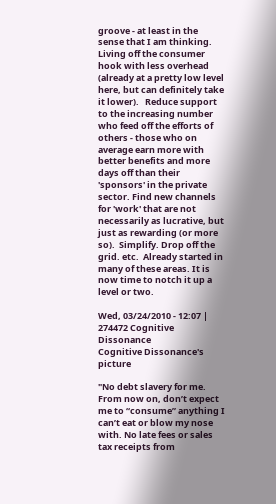groove - at least in the sense that I am thinking.  Living off the consumer hook with less overhead (already at a pretty low level here, but can definitely take it lower).   Reduce support to the increasing number who feed off the efforts of others - those who on average earn more with better benefits and more days off than their 'sponsors' in the private sector. Find new channels for 'work' that are not necessarily as lucrative, but just as rewarding (or more so).  Simplify. Drop off the grid. etc.  Already started in many of these areas. It is now time to notch it up a level or two.

Wed, 03/24/2010 - 12:07 | 274472 Cognitive Dissonance
Cognitive Dissonance's picture

"No debt slavery for me. From now on, don’t expect me to “consume” anything I can’t eat or blow my nose with. No late fees or sales tax receipts from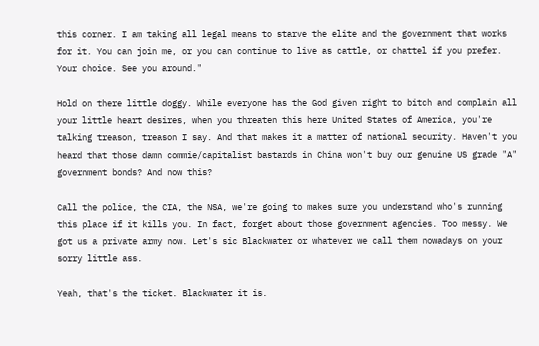this corner. I am taking all legal means to starve the elite and the government that works for it. You can join me, or you can continue to live as cattle, or chattel if you prefer. Your choice. See you around."

Hold on there little doggy. While everyone has the God given right to bitch and complain all your little heart desires, when you threaten this here United States of America, you're talking treason, treason I say. And that makes it a matter of national security. Haven't you heard that those damn commie/capitalist bastards in China won't buy our genuine US grade "A" government bonds? And now this?

Call the police, the CIA, the NSA, we're going to makes sure you understand who's running this place if it kills you. In fact, forget about those government agencies. Too messy. We got us a private army now. Let's sic Blackwater or whatever we call them nowadays on your sorry little ass.

Yeah, that's the ticket. Blackwater it is.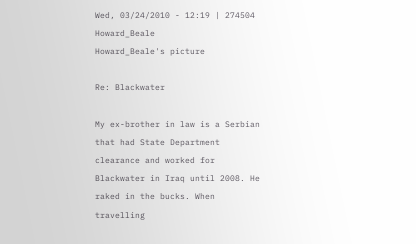Wed, 03/24/2010 - 12:19 | 274504 Howard_Beale
Howard_Beale's picture

Re: Blackwater

My ex-brother in law is a Serbian that had State Department clearance and worked for Blackwater in Iraq until 2008. He raked in the bucks. When travelling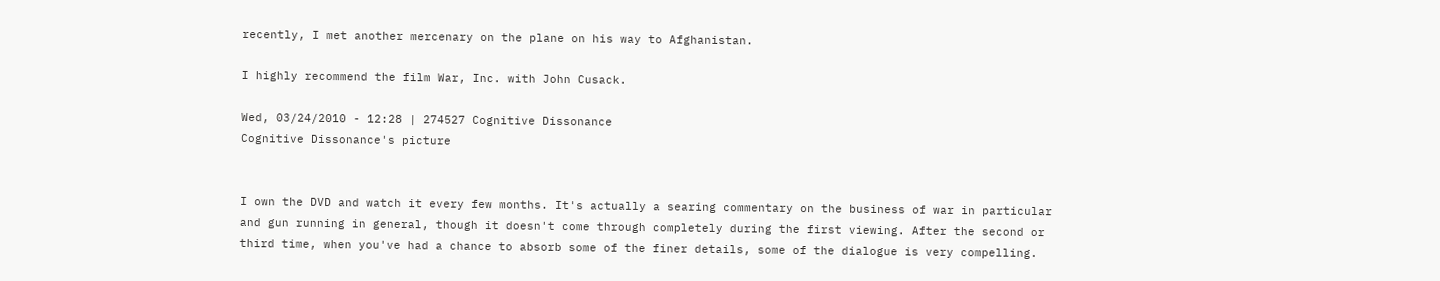recently, I met another mercenary on the plane on his way to Afghanistan.

I highly recommend the film War, Inc. with John Cusack.

Wed, 03/24/2010 - 12:28 | 274527 Cognitive Dissonance
Cognitive Dissonance's picture


I own the DVD and watch it every few months. It's actually a searing commentary on the business of war in particular and gun running in general, though it doesn't come through completely during the first viewing. After the second or third time, when you've had a chance to absorb some of the finer details, some of the dialogue is very compelling.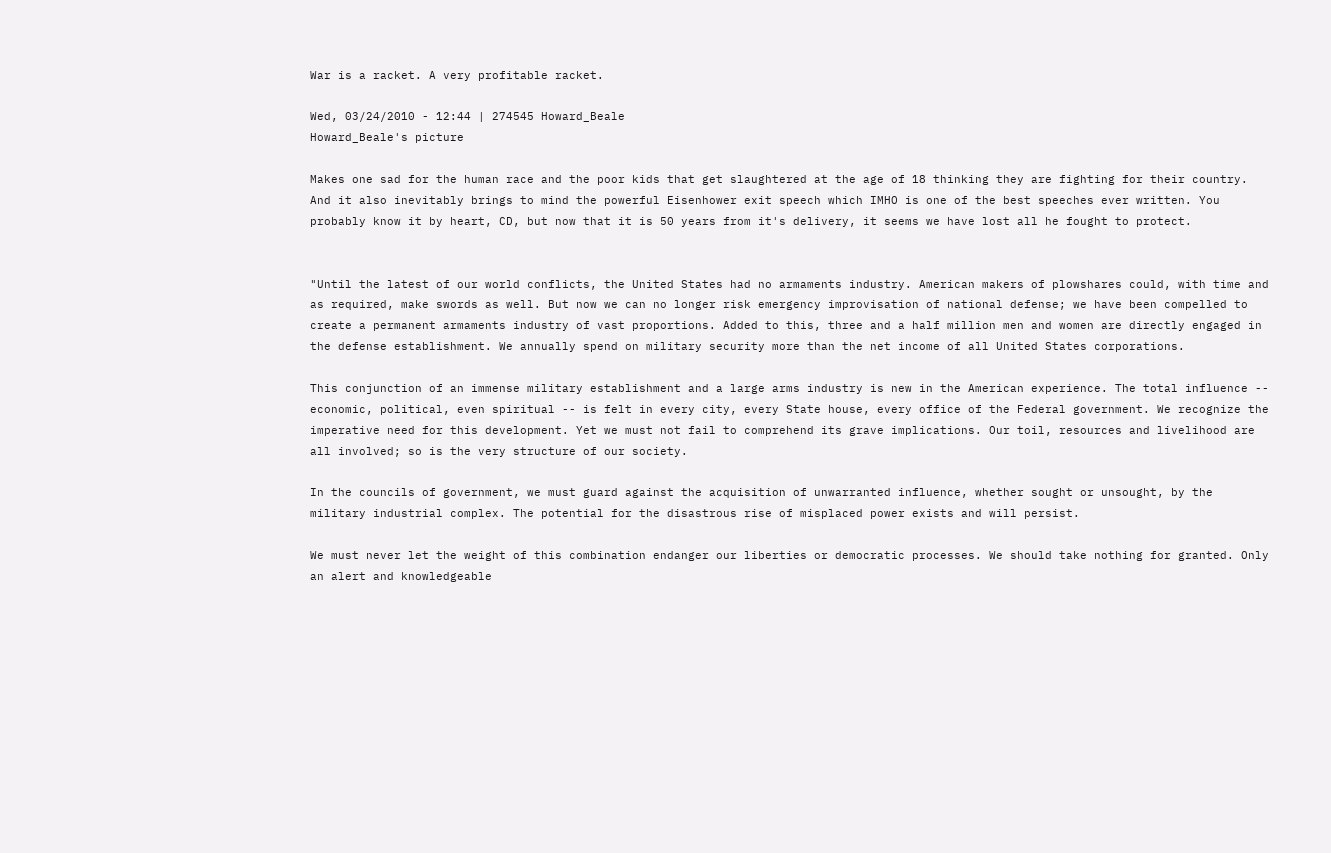War is a racket. A very profitable racket.

Wed, 03/24/2010 - 12:44 | 274545 Howard_Beale
Howard_Beale's picture

Makes one sad for the human race and the poor kids that get slaughtered at the age of 18 thinking they are fighting for their country. And it also inevitably brings to mind the powerful Eisenhower exit speech which IMHO is one of the best speeches ever written. You probably know it by heart, CD, but now that it is 50 years from it's delivery, it seems we have lost all he fought to protect.


"Until the latest of our world conflicts, the United States had no armaments industry. American makers of plowshares could, with time and as required, make swords as well. But now we can no longer risk emergency improvisation of national defense; we have been compelled to create a permanent armaments industry of vast proportions. Added to this, three and a half million men and women are directly engaged in the defense establishment. We annually spend on military security more than the net income of all United States corporations.

This conjunction of an immense military establishment and a large arms industry is new in the American experience. The total influence -- economic, political, even spiritual -- is felt in every city, every State house, every office of the Federal government. We recognize the imperative need for this development. Yet we must not fail to comprehend its grave implications. Our toil, resources and livelihood are all involved; so is the very structure of our society.

In the councils of government, we must guard against the acquisition of unwarranted influence, whether sought or unsought, by the military industrial complex. The potential for the disastrous rise of misplaced power exists and will persist.

We must never let the weight of this combination endanger our liberties or democratic processes. We should take nothing for granted. Only an alert and knowledgeable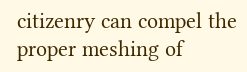citizenry can compel the proper meshing of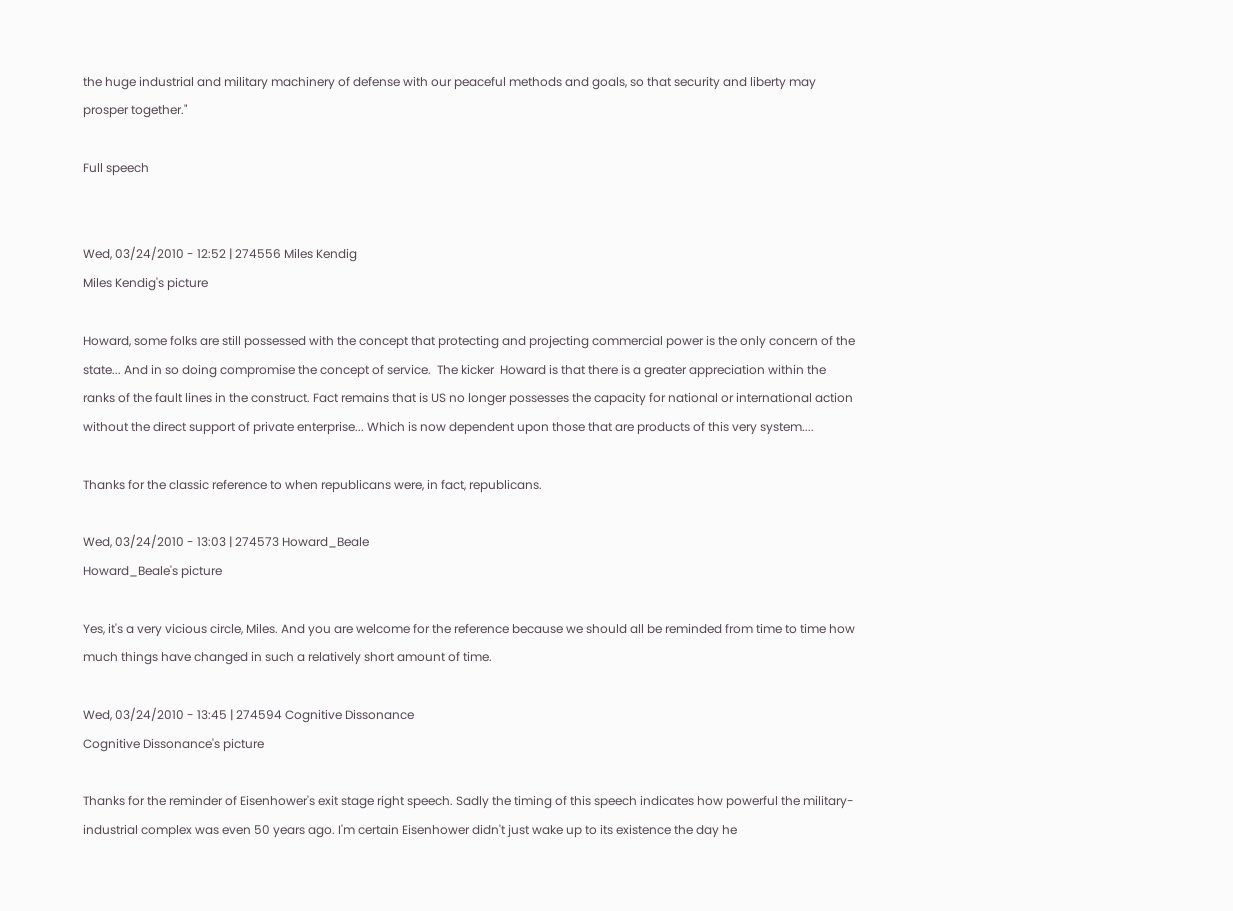the huge industrial and military machinery of defense with our peaceful methods and goals, so that security and liberty may prosper together."

Full speech


Wed, 03/24/2010 - 12:52 | 274556 Miles Kendig
Miles Kendig's picture

Howard, some folks are still possessed with the concept that protecting and projecting commercial power is the only concern of the state... And in so doing compromise the concept of service.  The kicker  Howard is that there is a greater appreciation within the ranks of the fault lines in the construct. Fact remains that is US no longer possesses the capacity for national or international action without the direct support of private enterprise... Which is now dependent upon those that are products of this very system....

Thanks for the classic reference to when republicans were, in fact, republicans.

Wed, 03/24/2010 - 13:03 | 274573 Howard_Beale
Howard_Beale's picture

Yes, it's a very vicious circle, Miles. And you are welcome for the reference because we should all be reminded from time to time how much things have changed in such a relatively short amount of time.

Wed, 03/24/2010 - 13:45 | 274594 Cognitive Dissonance
Cognitive Dissonance's picture

Thanks for the reminder of Eisenhower's exit stage right speech. Sadly the timing of this speech indicates how powerful the military-industrial complex was even 50 years ago. I'm certain Eisenhower didn't just wake up to its existence the day he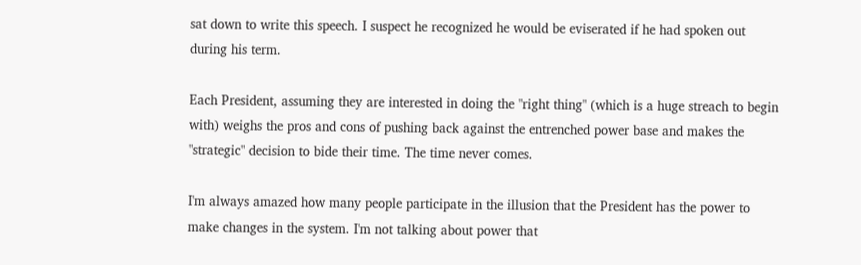sat down to write this speech. I suspect he recognized he would be eviserated if he had spoken out during his term.

Each President, assuming they are interested in doing the "right thing" (which is a huge streach to begin with) weighs the pros and cons of pushing back against the entrenched power base and makes the "strategic" decision to bide their time. The time never comes.

I'm always amazed how many people participate in the illusion that the President has the power to make changes in the system. I'm not talking about power that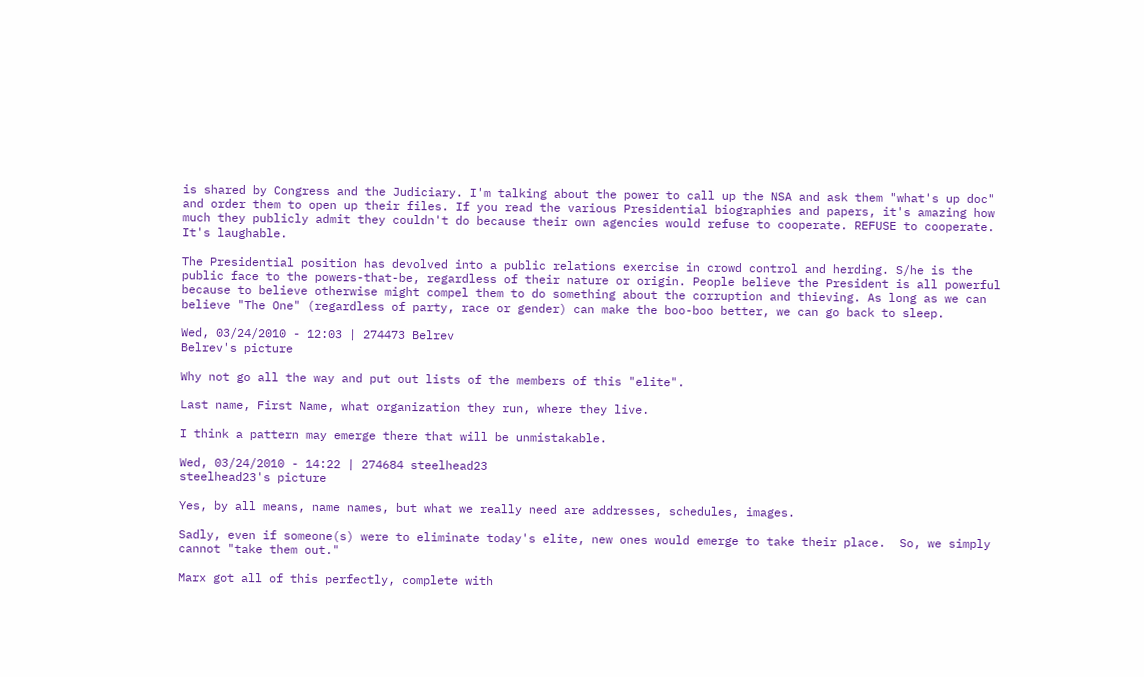is shared by Congress and the Judiciary. I'm talking about the power to call up the NSA and ask them "what's up doc" and order them to open up their files. If you read the various Presidential biographies and papers, it's amazing how much they publicly admit they couldn't do because their own agencies would refuse to cooperate. REFUSE to cooperate. It's laughable.

The Presidential position has devolved into a public relations exercise in crowd control and herding. S/he is the public face to the powers-that-be, regardless of their nature or origin. People believe the President is all powerful because to believe otherwise might compel them to do something about the corruption and thieving. As long as we can believe "The One" (regardless of party, race or gender) can make the boo-boo better, we can go back to sleep.

Wed, 03/24/2010 - 12:03 | 274473 Belrev
Belrev's picture

Why not go all the way and put out lists of the members of this "elite".

Last name, First Name, what organization they run, where they live.

I think a pattern may emerge there that will be unmistakable.

Wed, 03/24/2010 - 14:22 | 274684 steelhead23
steelhead23's picture

Yes, by all means, name names, but what we really need are addresses, schedules, images.

Sadly, even if someone(s) were to eliminate today's elite, new ones would emerge to take their place.  So, we simply cannot "take them out."

Marx got all of this perfectly, complete with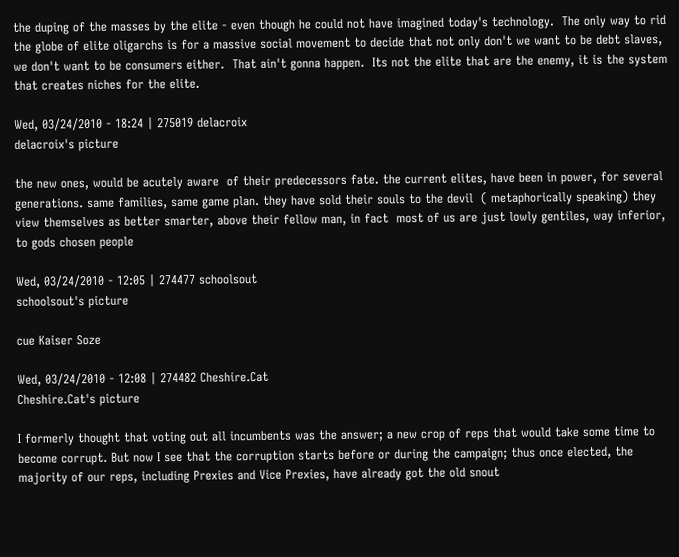the duping of the masses by the elite - even though he could not have imagined today's technology.  The only way to rid the globe of elite oligarchs is for a massive social movement to decide that not only don't we want to be debt slaves, we don't want to be consumers either.  That ain't gonna happen.  Its not the elite that are the enemy, it is the system that creates niches for the elite.

Wed, 03/24/2010 - 18:24 | 275019 delacroix
delacroix's picture

the new ones, would be acutely aware  of their predecessors fate. the current elites, have been in power, for several generations. same families, same game plan. they have sold their souls to the devil  ( metaphorically speaking) they view themselves as better smarter, above their fellow man, in fact  most of us are just lowly gentiles, way inferior, to gods chosen people

Wed, 03/24/2010 - 12:05 | 274477 schoolsout
schoolsout's picture

cue Kaiser Soze

Wed, 03/24/2010 - 12:08 | 274482 Cheshire.Cat
Cheshire.Cat's picture

I formerly thought that voting out all incumbents was the answer; a new crop of reps that would take some time to become corrupt. But now I see that the corruption starts before or during the campaign; thus once elected, the majority of our reps, including Prexies and Vice Prexies, have already got the old snout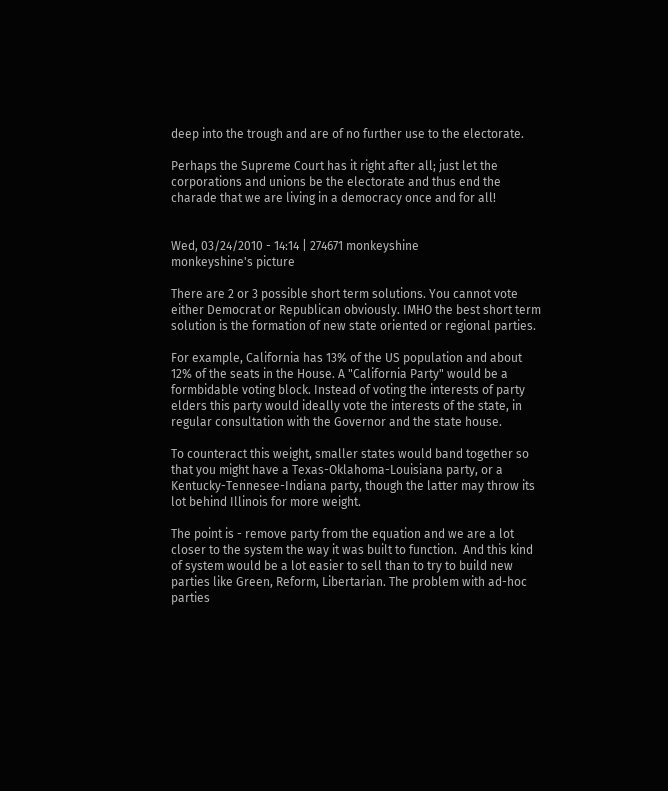deep into the trough and are of no further use to the electorate.

Perhaps the Supreme Court has it right after all; just let the corporations and unions be the electorate and thus end the charade that we are living in a democracy once and for all!


Wed, 03/24/2010 - 14:14 | 274671 monkeyshine
monkeyshine's picture

There are 2 or 3 possible short term solutions. You cannot vote either Democrat or Republican obviously. IMHO the best short term solution is the formation of new state oriented or regional parties.

For example, California has 13% of the US population and about 12% of the seats in the House. A "California Party" would be a formbidable voting block. Instead of voting the interests of party elders this party would ideally vote the interests of the state, in regular consultation with the Governor and the state house.

To counteract this weight, smaller states would band together so that you might have a Texas-Oklahoma-Louisiana party, or a Kentucky-Tennesee-Indiana party, though the latter may throw its lot behind Illinois for more weight.

The point is - remove party from the equation and we are a lot closer to the system the way it was built to function.  And this kind of system would be a lot easier to sell than to try to build new parties like Green, Reform, Libertarian. The problem with ad-hoc parties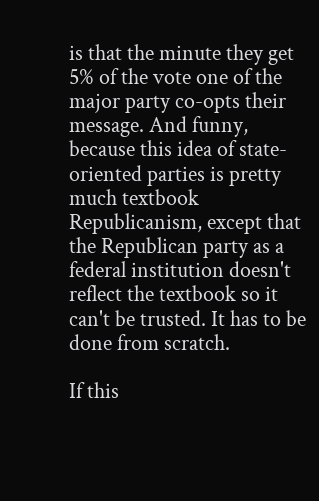is that the minute they get 5% of the vote one of the major party co-opts their message. And funny, because this idea of state-oriented parties is pretty much textbook Republicanism, except that the Republican party as a federal institution doesn't reflect the textbook so it can't be trusted. It has to be done from scratch.

If this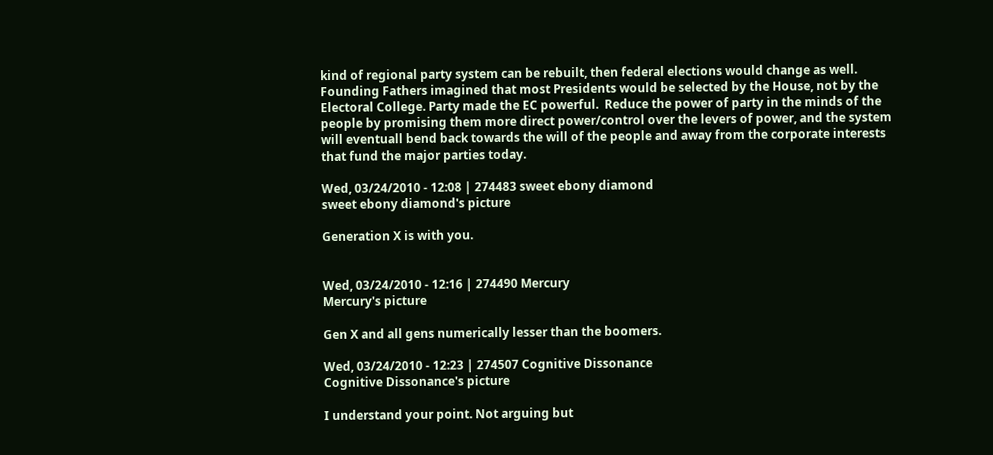kind of regional party system can be rebuilt, then federal elections would change as well. Founding Fathers imagined that most Presidents would be selected by the House, not by the Electoral College. Party made the EC powerful.  Reduce the power of party in the minds of the people by promising them more direct power/control over the levers of power, and the system will eventuall bend back towards the will of the people and away from the corporate interests that fund the major parties today.

Wed, 03/24/2010 - 12:08 | 274483 sweet ebony diamond
sweet ebony diamond's picture

Generation X is with you.


Wed, 03/24/2010 - 12:16 | 274490 Mercury
Mercury's picture

Gen X and all gens numerically lesser than the boomers.

Wed, 03/24/2010 - 12:23 | 274507 Cognitive Dissonance
Cognitive Dissonance's picture

I understand your point. Not arguing but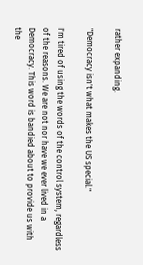rather expanding.

"Democracy isn't what makes the US special."

I'm tired of using the words of the control system, regardless of the reasons. We are not nor have we ever lived in a Democracy. This word is bandied about to provide us with the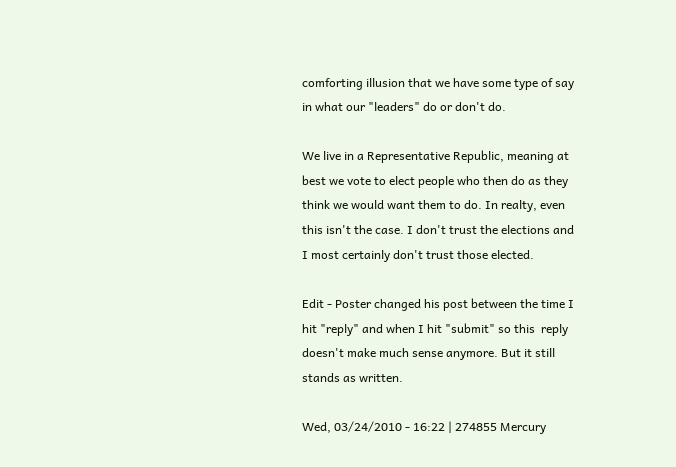comforting illusion that we have some type of say in what our "leaders" do or don't do.

We live in a Representative Republic, meaning at best we vote to elect people who then do as they think we would want them to do. In realty, even this isn't the case. I don't trust the elections and I most certainly don't trust those elected.

Edit - Poster changed his post between the time I hit "reply" and when I hit "submit" so this  reply doesn't make much sense anymore. But it still stands as written.

Wed, 03/24/2010 - 16:22 | 274855 Mercury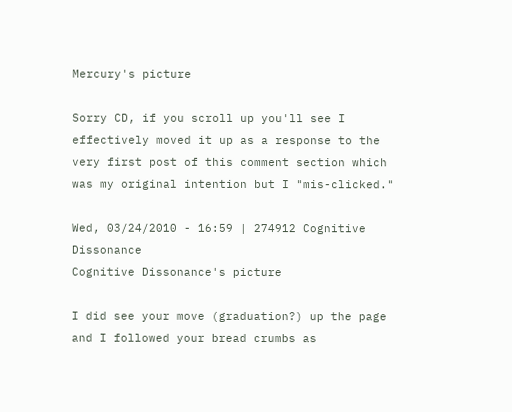Mercury's picture

Sorry CD, if you scroll up you'll see I effectively moved it up as a response to the very first post of this comment section which was my original intention but I "mis-clicked."

Wed, 03/24/2010 - 16:59 | 274912 Cognitive Dissonance
Cognitive Dissonance's picture

I did see your move (graduation?) up the page and I followed your bread crumbs as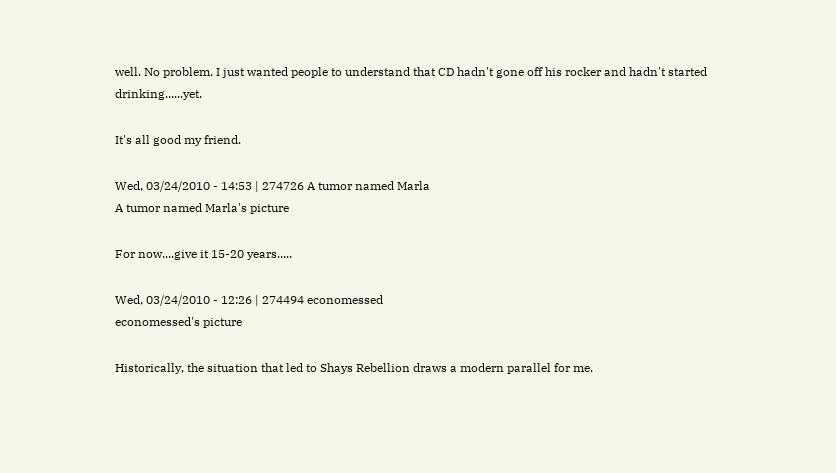well. No problem. I just wanted people to understand that CD hadn't gone off his rocker and hadn't started drinking......yet.

It's all good my friend.

Wed, 03/24/2010 - 14:53 | 274726 A tumor named Marla
A tumor named Marla's picture

For now....give it 15-20 years.....

Wed, 03/24/2010 - 12:26 | 274494 economessed
economessed's picture

Historically, the situation that led to Shays Rebellion draws a modern parallel for me.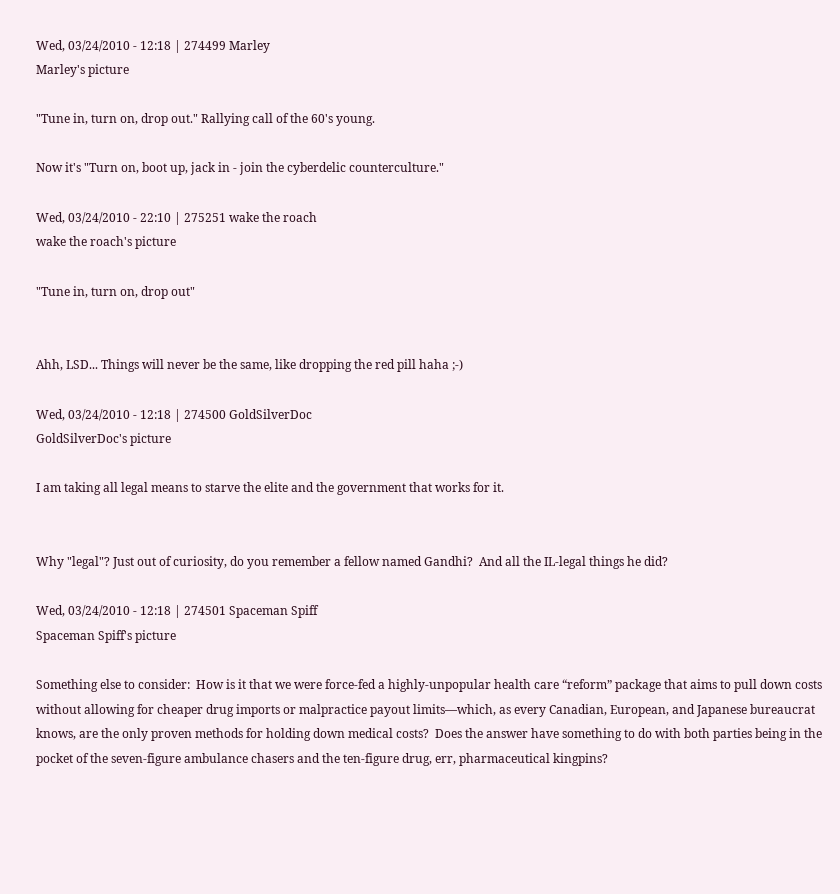Wed, 03/24/2010 - 12:18 | 274499 Marley
Marley's picture

"Tune in, turn on, drop out." Rallying call of the 60's young.

Now it's "Turn on, boot up, jack in - join the cyberdelic counterculture."

Wed, 03/24/2010 - 22:10 | 275251 wake the roach
wake the roach's picture

"Tune in, turn on, drop out"


Ahh, LSD... Things will never be the same, like dropping the red pill haha ;-)

Wed, 03/24/2010 - 12:18 | 274500 GoldSilverDoc
GoldSilverDoc's picture

I am taking all legal means to starve the elite and the government that works for it.


Why "legal"? Just out of curiosity, do you remember a fellow named Gandhi?  And all the IL-legal things he did?

Wed, 03/24/2010 - 12:18 | 274501 Spaceman Spiff
Spaceman Spiff's picture

Something else to consider:  How is it that we were force-fed a highly-unpopular health care “reform” package that aims to pull down costs without allowing for cheaper drug imports or malpractice payout limits—which, as every Canadian, European, and Japanese bureaucrat knows, are the only proven methods for holding down medical costs?  Does the answer have something to do with both parties being in the pocket of the seven-figure ambulance chasers and the ten-figure drug, err, pharmaceutical kingpins?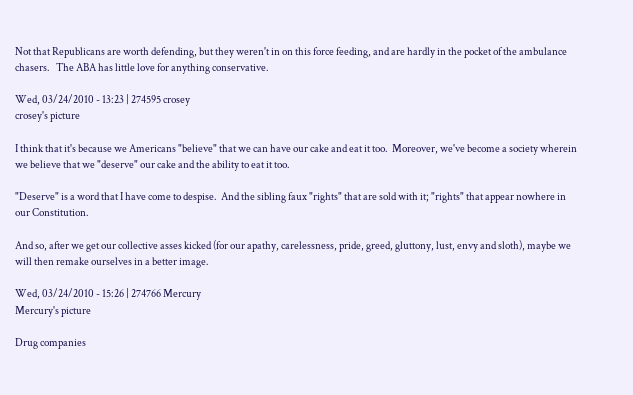Not that Republicans are worth defending, but they weren't in on this force feeding, and are hardly in the pocket of the ambulance chasers.   The ABA has little love for anything conservative.

Wed, 03/24/2010 - 13:23 | 274595 crosey
crosey's picture

I think that it's because we Americans "believe" that we can have our cake and eat it too.  Moreover, we've become a society wherein we believe that we "deserve" our cake and the ability to eat it too.

"Deserve" is a word that I have come to despise.  And the sibling faux "rights" that are sold with it; "rights" that appear nowhere in our Constitution.

And so, after we get our collective asses kicked (for our apathy, carelessness, pride, greed, gluttony, lust, envy and sloth), maybe we will then remake ourselves in a better image.

Wed, 03/24/2010 - 15:26 | 274766 Mercury
Mercury's picture

Drug companies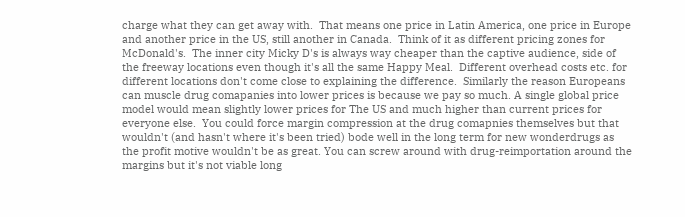charge what they can get away with.  That means one price in Latin America, one price in Europe and another price in the US, still another in Canada.  Think of it as different pricing zones for McDonald's.  The inner city Micky D's is always way cheaper than the captive audience, side of the freeway locations even though it's all the same Happy Meal.  Different overhead costs etc. for different locations don't come close to explaining the difference.  Similarly the reason Europeans can muscle drug comapanies into lower prices is because we pay so much. A single global price model would mean slightly lower prices for The US and much higher than current prices for everyone else.  You could force margin compression at the drug comapnies themselves but that wouldn't (and hasn't where it's been tried) bode well in the long term for new wonderdrugs as the profit motive wouldn't be as great. You can screw around with drug-reimportation around the margins but it's not viable long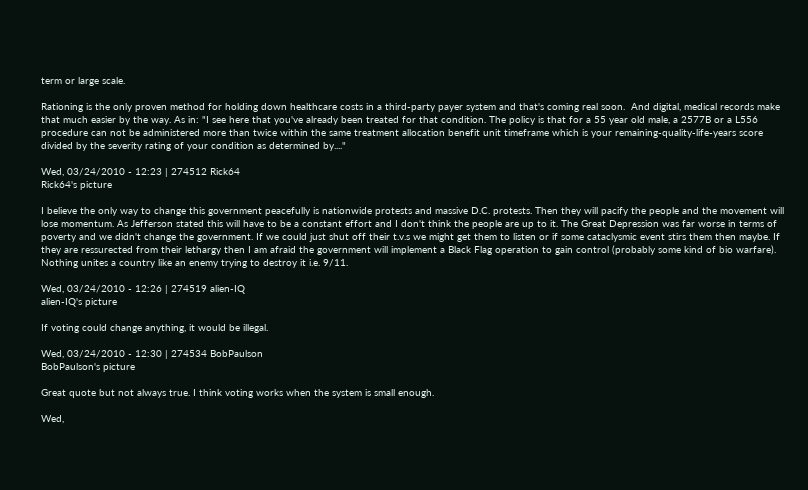term or large scale.

Rationing is the only proven method for holding down healthcare costs in a third-party payer system and that's coming real soon.  And digital, medical records make that much easier by the way. As in: "I see here that you've already been treated for that condition. The policy is that for a 55 year old male, a 2577B or a L556 procedure can not be administered more than twice within the same treatment allocation benefit unit timeframe which is your remaining-quality-life-years score divided by the severity rating of your condition as determined by...."

Wed, 03/24/2010 - 12:23 | 274512 Rick64
Rick64's picture

I believe the only way to change this government peacefully is nationwide protests and massive D.C. protests. Then they will pacify the people and the movement will lose momentum. As Jefferson stated this will have to be a constant effort and I don't think the people are up to it. The Great Depression was far worse in terms of poverty and we didn't change the government. If we could just shut off their t.v.s we might get them to listen or if some cataclysmic event stirs them then maybe. If they are ressurected from their lethargy then I am afraid the government will implement a Black Flag operation to gain control (probably some kind of bio warfare). Nothing unites a country like an enemy trying to destroy it i.e. 9/11.

Wed, 03/24/2010 - 12:26 | 274519 alien-IQ
alien-IQ's picture

If voting could change anything, it would be illegal.

Wed, 03/24/2010 - 12:30 | 274534 BobPaulson
BobPaulson's picture

Great quote but not always true. I think voting works when the system is small enough.

Wed,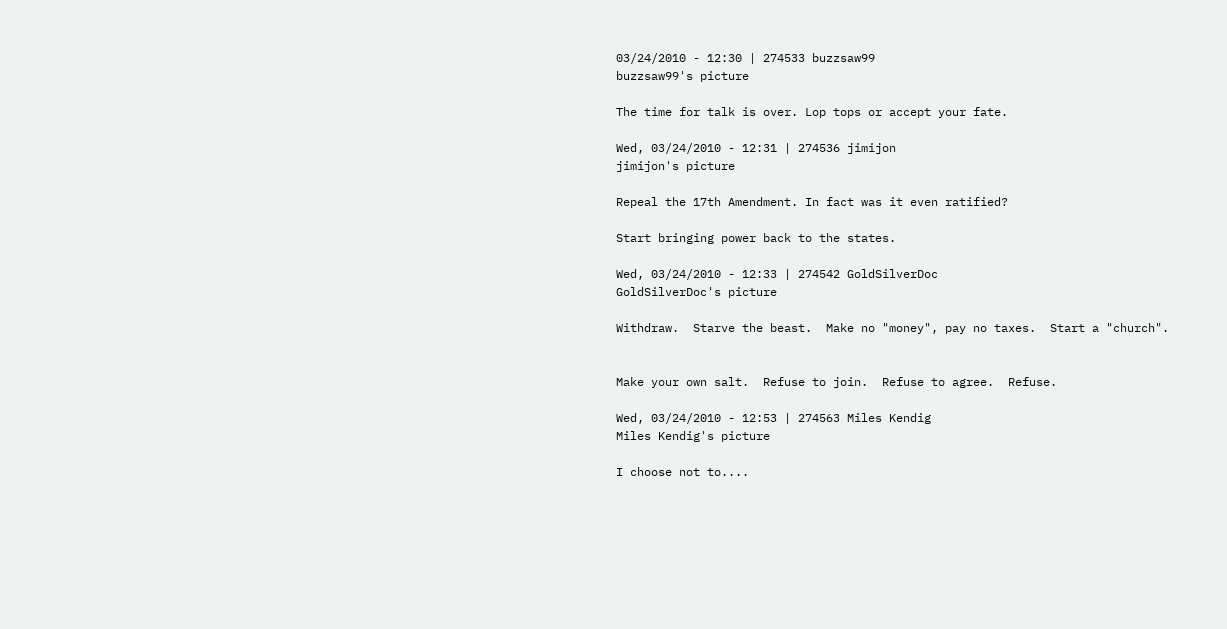03/24/2010 - 12:30 | 274533 buzzsaw99
buzzsaw99's picture

The time for talk is over. Lop tops or accept your fate.

Wed, 03/24/2010 - 12:31 | 274536 jimijon
jimijon's picture

Repeal the 17th Amendment. In fact was it even ratified?

Start bringing power back to the states.

Wed, 03/24/2010 - 12:33 | 274542 GoldSilverDoc
GoldSilverDoc's picture

Withdraw.  Starve the beast.  Make no "money", pay no taxes.  Start a "church".


Make your own salt.  Refuse to join.  Refuse to agree.  Refuse.

Wed, 03/24/2010 - 12:53 | 274563 Miles Kendig
Miles Kendig's picture

I choose not to....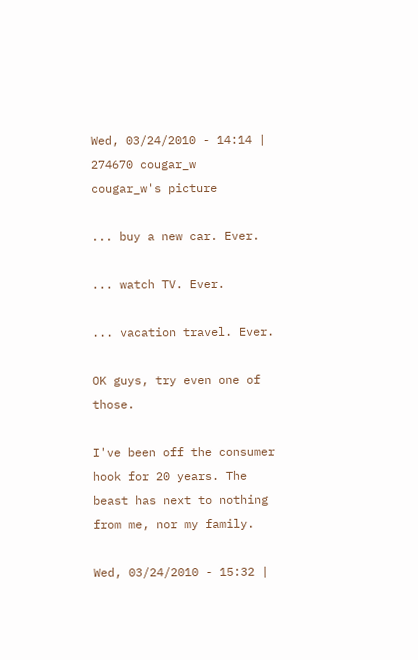Wed, 03/24/2010 - 14:14 | 274670 cougar_w
cougar_w's picture

... buy a new car. Ever.

... watch TV. Ever.

... vacation travel. Ever.

OK guys, try even one of those.

I've been off the consumer hook for 20 years. The beast has next to nothing from me, nor my family.

Wed, 03/24/2010 - 15:32 |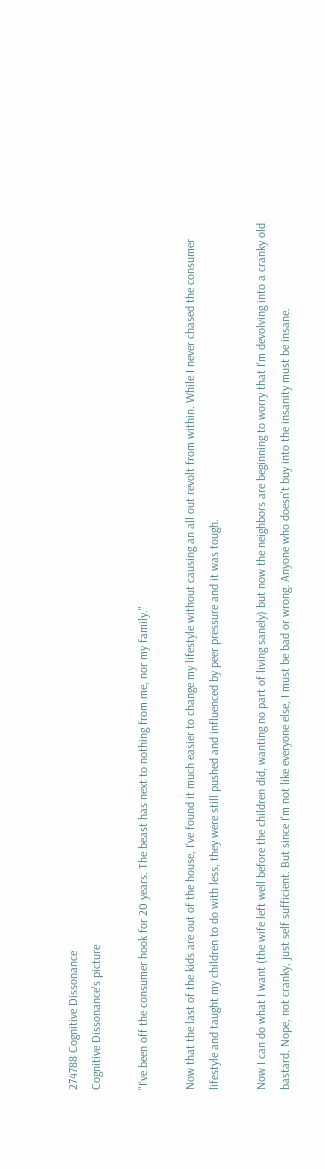274788 Cognitive Dissonance
Cognitive Dissonance's picture

"I've been off the consumer hook for 20 years. The beast has next to nothing from me, nor my family."

Now that the last of the kids are out of the house, I've found it much easier to change my lifestyle without causing an all out revolt from within. While I never chased the consumer lifestyle and taught my children to do with less, they were still pushed and influenced by peer pressure and it was tough.

Now I can do what I want (the wife left well before the children did, wanting no part of living sanely) but now the neighbors are beginning to worry that I'm devolving into a cranky old bastard. Nope, not cranky, just self sufficient. But since I'm not like everyone else, I must be bad or wrong. Anyone who doesn't buy into the insanity must be insane.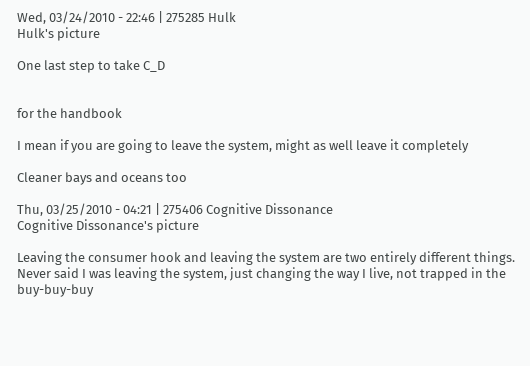Wed, 03/24/2010 - 22:46 | 275285 Hulk
Hulk's picture

One last step to take C_D


for the handbook

I mean if you are going to leave the system, might as well leave it completely

Cleaner bays and oceans too

Thu, 03/25/2010 - 04:21 | 275406 Cognitive Dissonance
Cognitive Dissonance's picture

Leaving the consumer hook and leaving the system are two entirely different things. Never said I was leaving the system, just changing the way I live, not trapped in the buy-buy-buy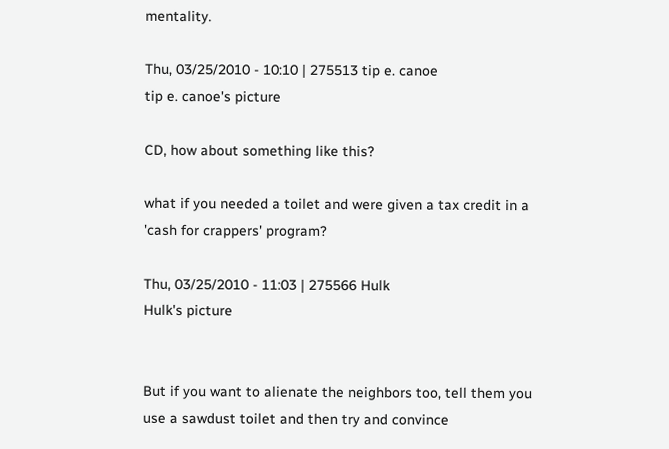mentality.

Thu, 03/25/2010 - 10:10 | 275513 tip e. canoe
tip e. canoe's picture

CD, how about something like this?

what if you needed a toilet and were given a tax credit in a 'cash for crappers' program?

Thu, 03/25/2010 - 11:03 | 275566 Hulk
Hulk's picture


But if you want to alienate the neighbors too, tell them you use a sawdust toilet and then try and convince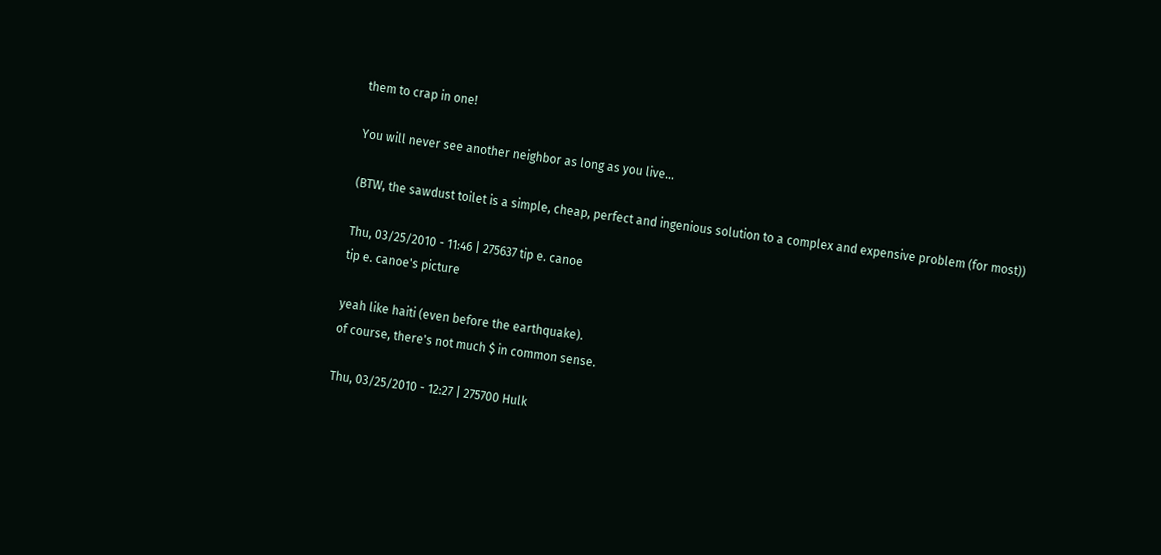them to crap in one!

You will never see another neighbor as long as you live...

(BTW, the sawdust toilet is a simple, cheap, perfect and ingenious solution to a complex and expensive problem (for most))

Thu, 03/25/2010 - 11:46 | 275637 tip e. canoe
tip e. canoe's picture

yeah like haiti (even before the earthquake).
of course, there's not much $ in common sense.

Thu, 03/25/2010 - 12:27 | 275700 Hulk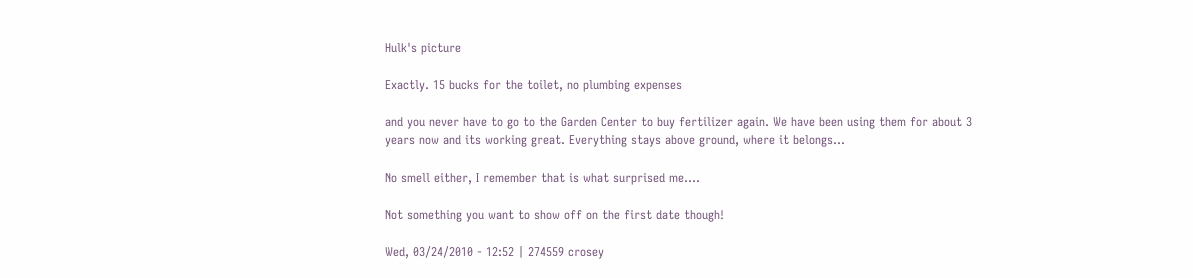Hulk's picture

Exactly. 15 bucks for the toilet, no plumbing expenses

and you never have to go to the Garden Center to buy fertilizer again. We have been using them for about 3 years now and its working great. Everything stays above ground, where it belongs...

No smell either, I remember that is what surprised me....

Not something you want to show off on the first date though!

Wed, 03/24/2010 - 12:52 | 274559 crosey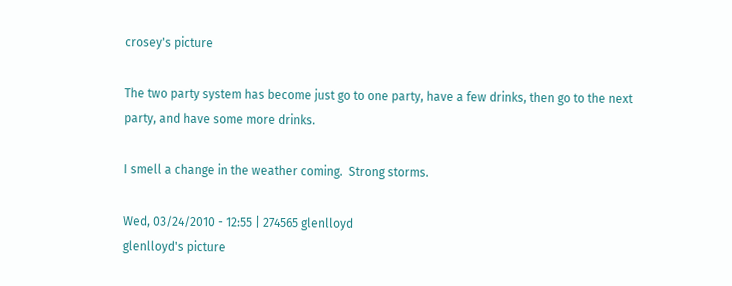crosey's picture

The two party system has become just go to one party, have a few drinks, then go to the next party, and have some more drinks.

I smell a change in the weather coming.  Strong storms.

Wed, 03/24/2010 - 12:55 | 274565 glenlloyd
glenlloyd's picture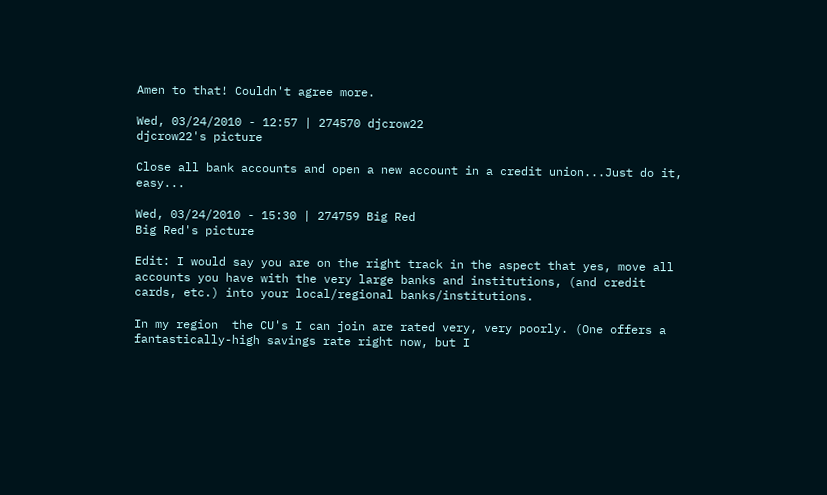Amen to that! Couldn't agree more.

Wed, 03/24/2010 - 12:57 | 274570 djcrow22
djcrow22's picture

Close all bank accounts and open a new account in a credit union...Just do it, easy...

Wed, 03/24/2010 - 15:30 | 274759 Big Red
Big Red's picture

Edit: I would say you are on the right track in the aspect that yes, move all accounts you have with the very large banks and institutions, (and credit cards, etc.) into your local/regional banks/institutions.

In my region  the CU's I can join are rated very, very poorly. (One offers a fantastically-high savings rate right now, but I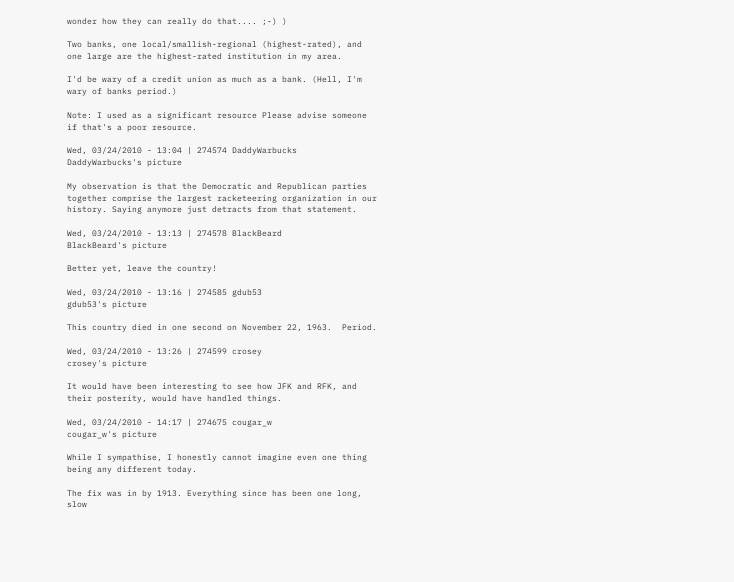wonder how they can really do that.... ;-) )

Two banks, one local/smallish-regional (highest-rated), and one large are the highest-rated institution in my area.

I'd be wary of a credit union as much as a bank. (Hell, I'm wary of banks period.)

Note: I used as a significant resource Please advise someone if that's a poor resource.

Wed, 03/24/2010 - 13:04 | 274574 DaddyWarbucks
DaddyWarbucks's picture

My observation is that the Democratic and Republican parties together comprise the largest racketeering organization in our history. Saying anymore just detracts from that statement.

Wed, 03/24/2010 - 13:13 | 274578 BlackBeard
BlackBeard's picture

Better yet, leave the country!

Wed, 03/24/2010 - 13:16 | 274585 gdub53
gdub53's picture

This country died in one second on November 22, 1963.  Period.

Wed, 03/24/2010 - 13:26 | 274599 crosey
crosey's picture

It would have been interesting to see how JFK and RFK, and their posterity, would have handled things.

Wed, 03/24/2010 - 14:17 | 274675 cougar_w
cougar_w's picture

While I sympathise, I honestly cannot imagine even one thing being any different today.

The fix was in by 1913. Everything since has been one long, slow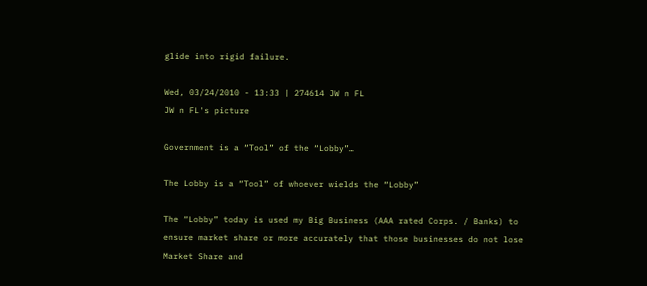glide into rigid failure.

Wed, 03/24/2010 - 13:33 | 274614 JW n FL
JW n FL's picture

Government is a “Tool” of the “Lobby”…

The Lobby is a “Tool” of whoever wields the “Lobby”

The “Lobby” today is used my Big Business (AAA rated Corps. / Banks) to ensure market share or more accurately that those businesses do not lose Market Share and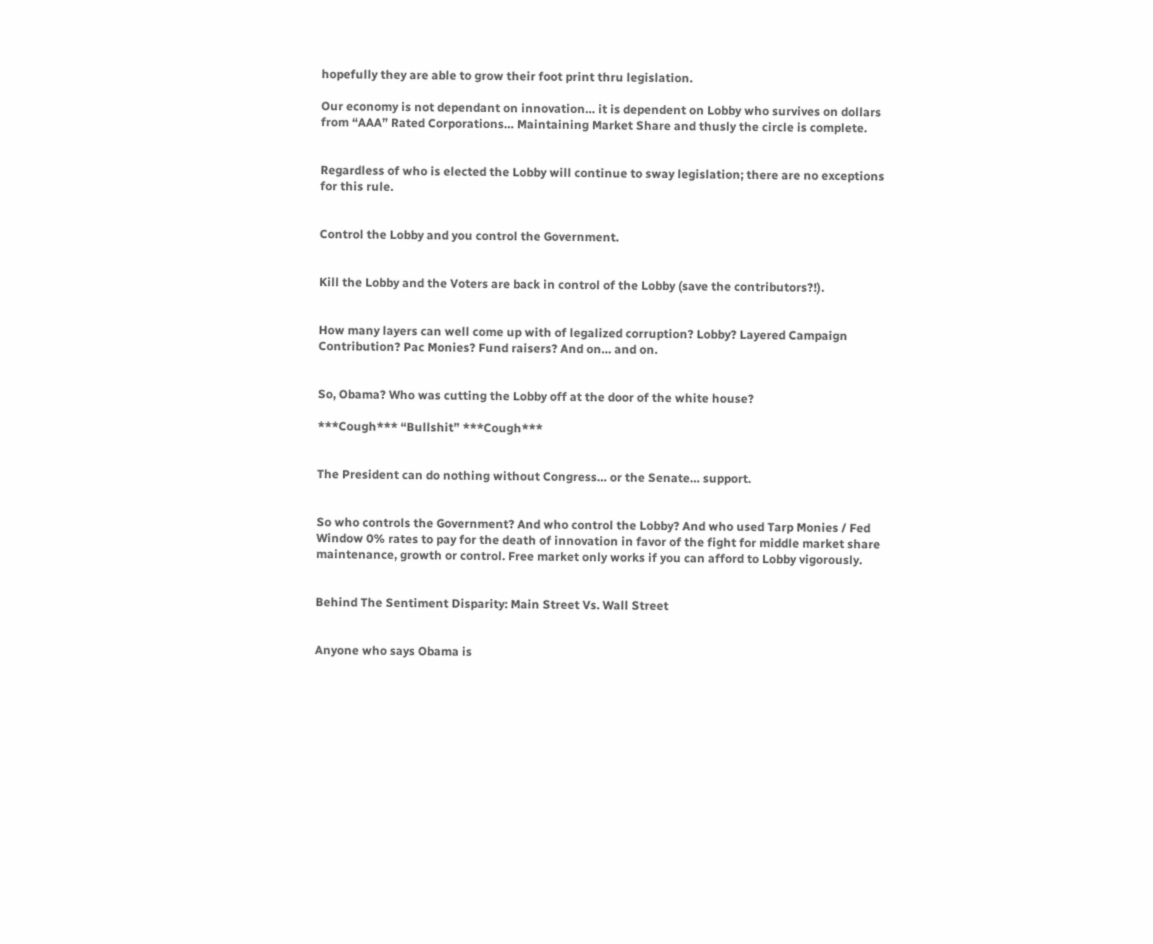hopefully they are able to grow their foot print thru legislation.

Our economy is not dependant on innovation… it is dependent on Lobby who survives on dollars from “AAA” Rated Corporations… Maintaining Market Share and thusly the circle is complete.


Regardless of who is elected the Lobby will continue to sway legislation; there are no exceptions for this rule.


Control the Lobby and you control the Government.


Kill the Lobby and the Voters are back in control of the Lobby (save the contributors?!).


How many layers can well come up with of legalized corruption? Lobby? Layered Campaign Contribution? Pac Monies? Fund raisers? And on… and on.


So, Obama? Who was cutting the Lobby off at the door of the white house?

***Cough*** “Bullshit” ***Cough***


The President can do nothing without Congress… or the Senate… support.


So who controls the Government? And who control the Lobby? And who used Tarp Monies / Fed Window 0% rates to pay for the death of innovation in favor of the fight for middle market share maintenance, growth or control. Free market only works if you can afford to Lobby vigorously.


Behind The Sentiment Disparity: Main Street Vs. Wall Street


Anyone who says Obama is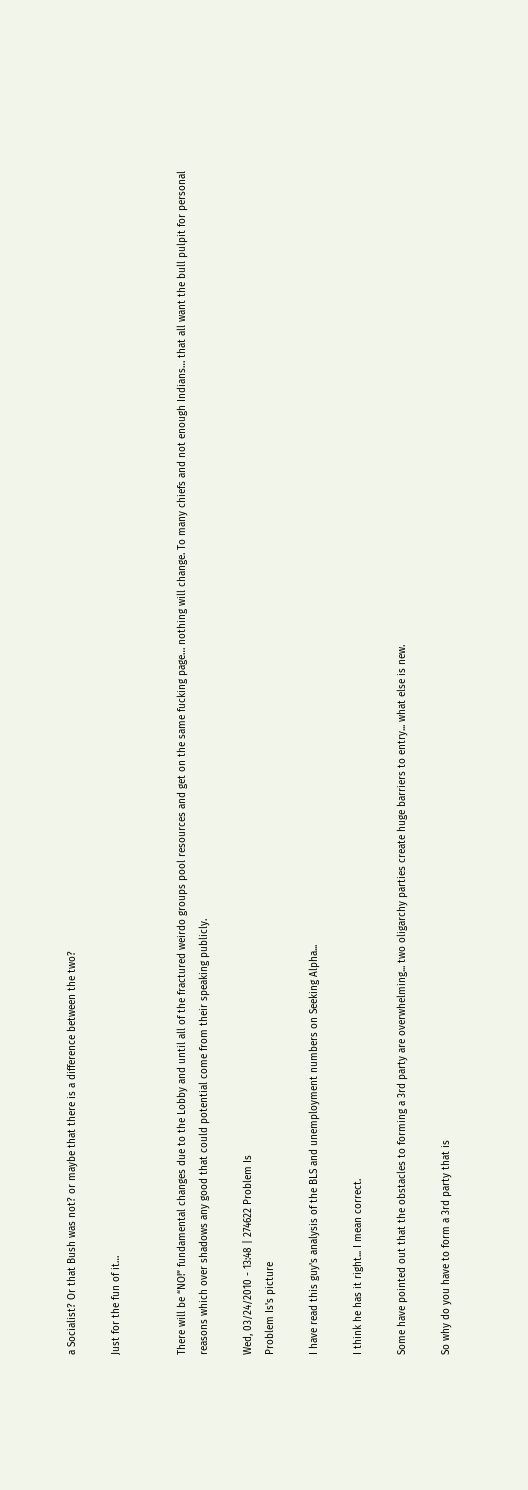a Socialist? Or that Bush was not? or maybe that there is a difference between the two?

Just for the fun of it…


There will be “NO!” fundamental changes due to the Lobby and until all of the fractured weirdo groups pool resources and get on the same fucking page… nothing will change. To many chiefs and not enough Indians… that all want the bull pulpit for personal reasons which over shadows any good that could potential come from their speaking publicly.

Wed, 03/24/2010 - 13:48 | 274622 Problem Is
Problem Is's picture

I have read this guy's analysis of the BLS and unemployment numbers on Seeking Alpha...

I think he has it right... I mean correct.

Some have pointed out that the obstacles to forming a 3rd party are overwhelming... two oligarchy parties create huge barriers to entry... what else is new.

So why do you have to form a 3rd party that is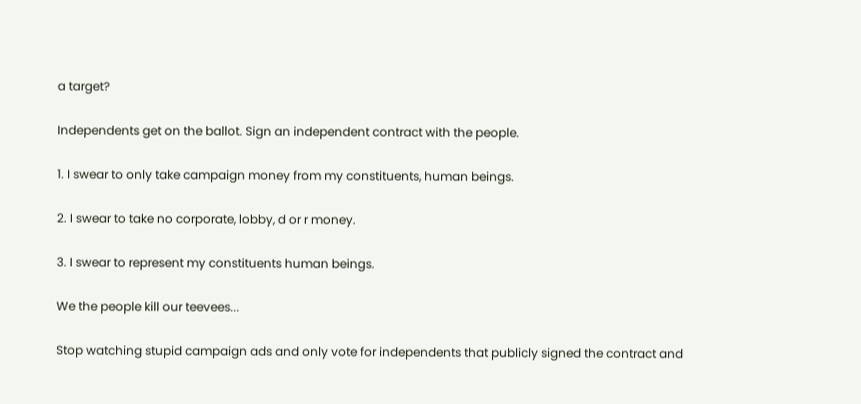a target?

Independents get on the ballot. Sign an independent contract with the people.

1. I swear to only take campaign money from my constituents, human beings.

2. I swear to take no corporate, lobby, d or r money.

3. I swear to represent my constituents human beings.

We the people kill our teevees...

Stop watching stupid campaign ads and only vote for independents that publicly signed the contract and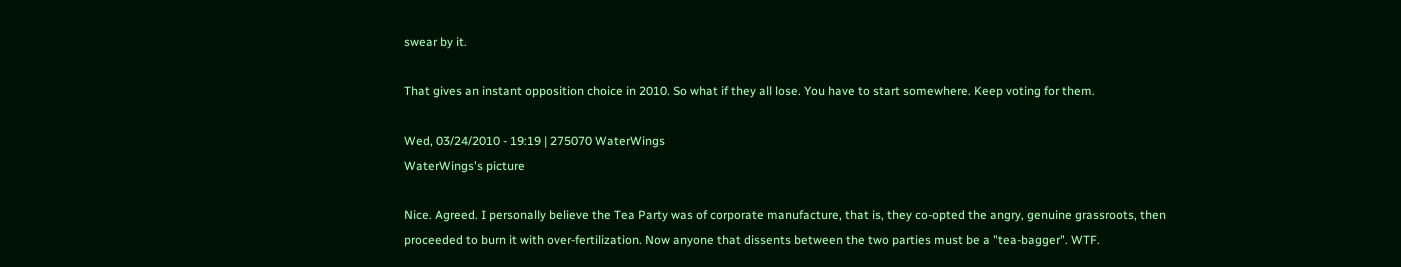swear by it.

That gives an instant opposition choice in 2010. So what if they all lose. You have to start somewhere. Keep voting for them.

Wed, 03/24/2010 - 19:19 | 275070 WaterWings
WaterWings's picture

Nice. Agreed. I personally believe the Tea Party was of corporate manufacture, that is, they co-opted the angry, genuine grassroots, then proceeded to burn it with over-fertilization. Now anyone that dissents between the two parties must be a "tea-bagger". WTF.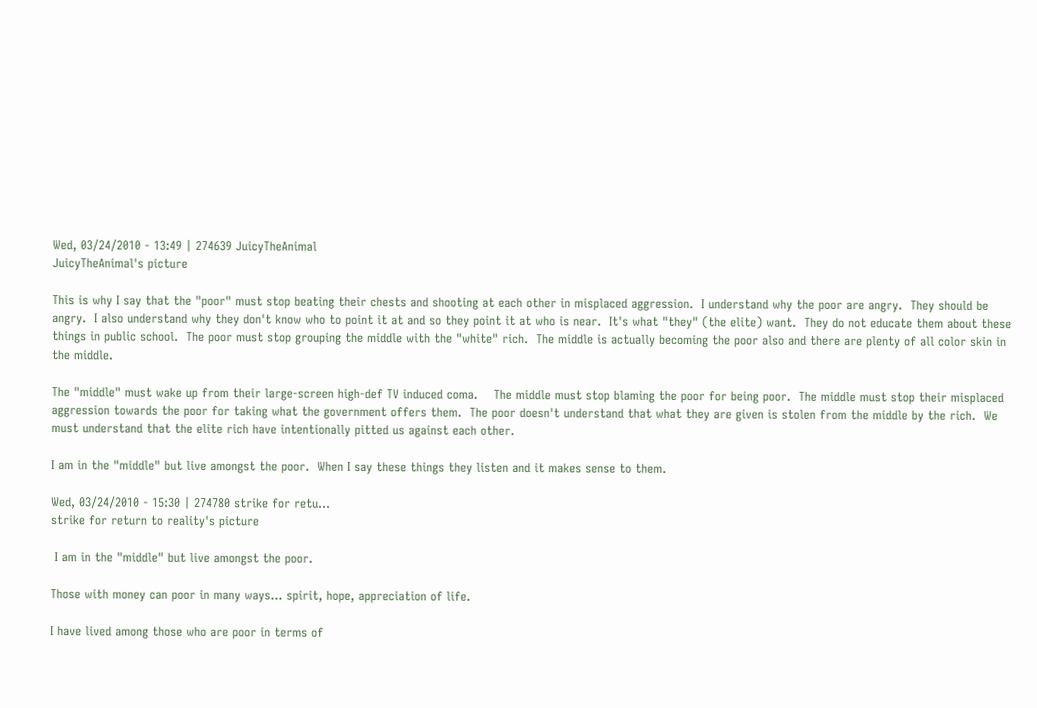Wed, 03/24/2010 - 13:49 | 274639 JuicyTheAnimal
JuicyTheAnimal's picture

This is why I say that the "poor" must stop beating their chests and shooting at each other in misplaced aggression.  I understand why the poor are angry.  They should be angry.  I also understand why they don't know who to point it at and so they point it at who is near.  It's what "they" (the elite) want.  They do not educate them about these things in public school.  The poor must stop grouping the middle with the "white" rich.  The middle is actually becoming the poor also and there are plenty of all color skin in the middle.

The "middle" must wake up from their large-screen high-def TV induced coma.    The middle must stop blaming the poor for being poor.  The middle must stop their misplaced aggression towards the poor for taking what the government offers them.  The poor doesn't understand that what they are given is stolen from the middle by the rich.  We must understand that the elite rich have intentionally pitted us against each other.

I am in the "middle" but live amongst the poor.  When I say these things they listen and it makes sense to them.

Wed, 03/24/2010 - 15:30 | 274780 strike for retu...
strike for return to reality's picture

 I am in the "middle" but live amongst the poor.

Those with money can poor in many ways... spirit, hope, appreciation of life.

I have lived among those who are poor in terms of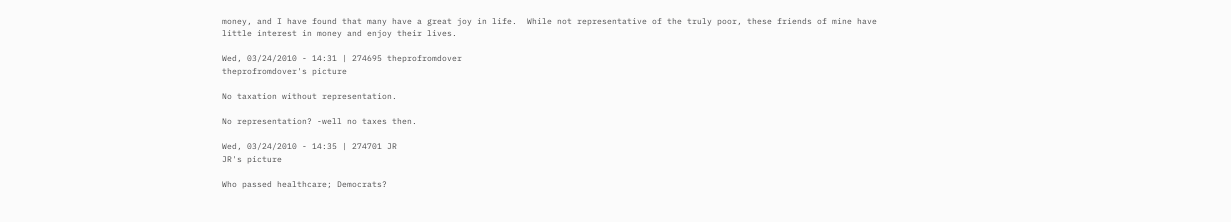money, and I have found that many have a great joy in life.  While not representative of the truly poor, these friends of mine have little interest in money and enjoy their lives.

Wed, 03/24/2010 - 14:31 | 274695 theprofromdover
theprofromdover's picture

No taxation without representation.

No representation? -well no taxes then.

Wed, 03/24/2010 - 14:35 | 274701 JR
JR's picture

Who passed healthcare; Democrats?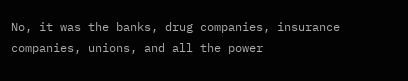No, it was the banks, drug companies, insurance companies, unions, and all the power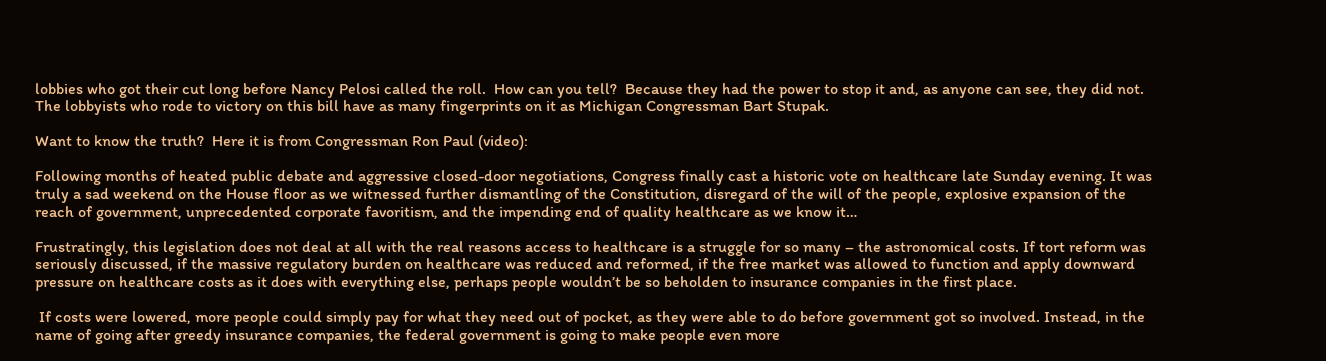lobbies who got their cut long before Nancy Pelosi called the roll.  How can you tell?  Because they had the power to stop it and, as anyone can see, they did not. The lobbyists who rode to victory on this bill have as many fingerprints on it as Michigan Congressman Bart Stupak.

Want to know the truth?  Here it is from Congressman Ron Paul (video):

Following months of heated public debate and aggressive closed-door negotiations, Congress finally cast a historic vote on healthcare late Sunday evening. It was truly a sad weekend on the House floor as we witnessed further dismantling of the Constitution, disregard of the will of the people, explosive expansion of the reach of government, unprecedented corporate favoritism, and the impending end of quality healthcare as we know it…

Frustratingly, this legislation does not deal at all with the real reasons access to healthcare is a struggle for so many – the astronomical costs. If tort reform was seriously discussed, if the massive regulatory burden on healthcare was reduced and reformed, if the free market was allowed to function and apply downward pressure on healthcare costs as it does with everything else, perhaps people wouldn’t be so beholden to insurance companies in the first place.

 If costs were lowered, more people could simply pay for what they need out of pocket, as they were able to do before government got so involved. Instead, in the name of going after greedy insurance companies, the federal government is going to make people even more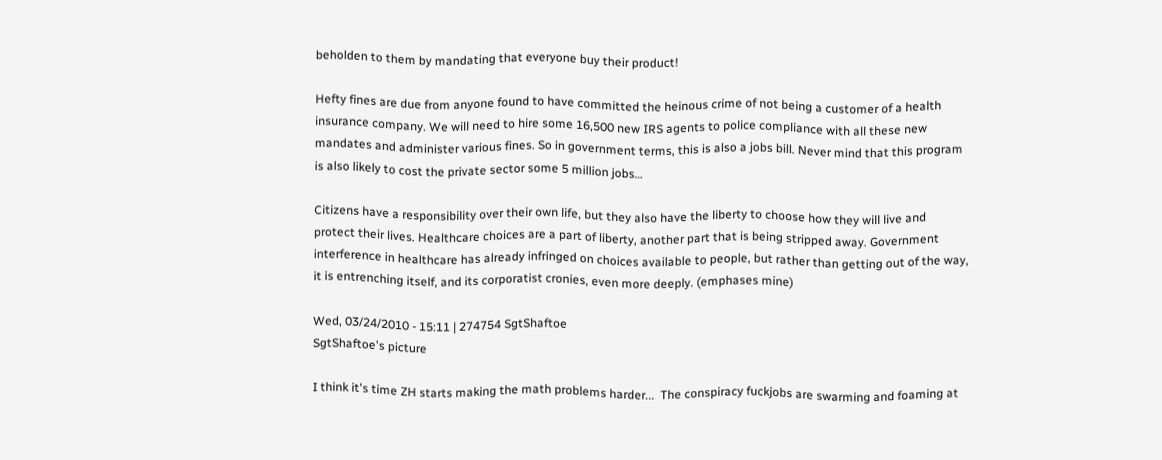beholden to them by mandating that everyone buy their product!

Hefty fines are due from anyone found to have committed the heinous crime of not being a customer of a health insurance company. We will need to hire some 16,500 new IRS agents to police compliance with all these new mandates and administer various fines. So in government terms, this is also a jobs bill. Never mind that this program is also likely to cost the private sector some 5 million jobs…

Citizens have a responsibility over their own life, but they also have the liberty to choose how they will live and protect their lives. Healthcare choices are a part of liberty, another part that is being stripped away. Government interference in healthcare has already infringed on choices available to people, but rather than getting out of the way, it is entrenching itself, and its corporatist cronies, even more deeply. (emphases mine)

Wed, 03/24/2010 - 15:11 | 274754 SgtShaftoe
SgtShaftoe's picture

I think it's time ZH starts making the math problems harder...  The conspiracy fuckjobs are swarming and foaming at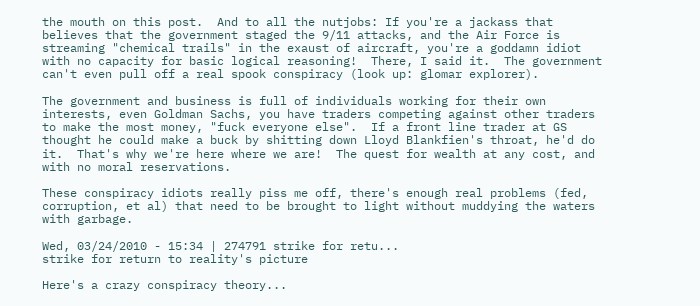the mouth on this post.  And to all the nutjobs: If you're a jackass that believes that the government staged the 9/11 attacks, and the Air Force is streaming "chemical trails" in the exaust of aircraft, you're a goddamn idiot with no capacity for basic logical reasoning!  There, I said it.  The government can't even pull off a real spook conspiracy (look up: glomar explorer).

The government and business is full of individuals working for their own interests, even Goldman Sachs, you have traders competing against other traders to make the most money, "fuck everyone else".  If a front line trader at GS thought he could make a buck by shitting down Lloyd Blankfien's throat, he'd do it.  That's why we're here where we are!  The quest for wealth at any cost, and with no moral reservations.

These conspiracy idiots really piss me off, there's enough real problems (fed, corruption, et al) that need to be brought to light without muddying the waters with garbage.

Wed, 03/24/2010 - 15:34 | 274791 strike for retu...
strike for return to reality's picture

Here's a crazy conspiracy theory...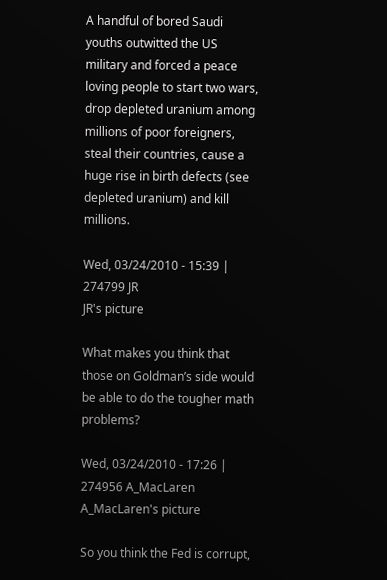A handful of bored Saudi youths outwitted the US military and forced a peace loving people to start two wars, drop depleted uranium among millions of poor foreigners, steal their countries, cause a huge rise in birth defects (see depleted uranium) and kill millions.

Wed, 03/24/2010 - 15:39 | 274799 JR
JR's picture

What makes you think that those on Goldman’s side would be able to do the tougher math problems?

Wed, 03/24/2010 - 17:26 | 274956 A_MacLaren
A_MacLaren's picture

So you think the Fed is corrupt,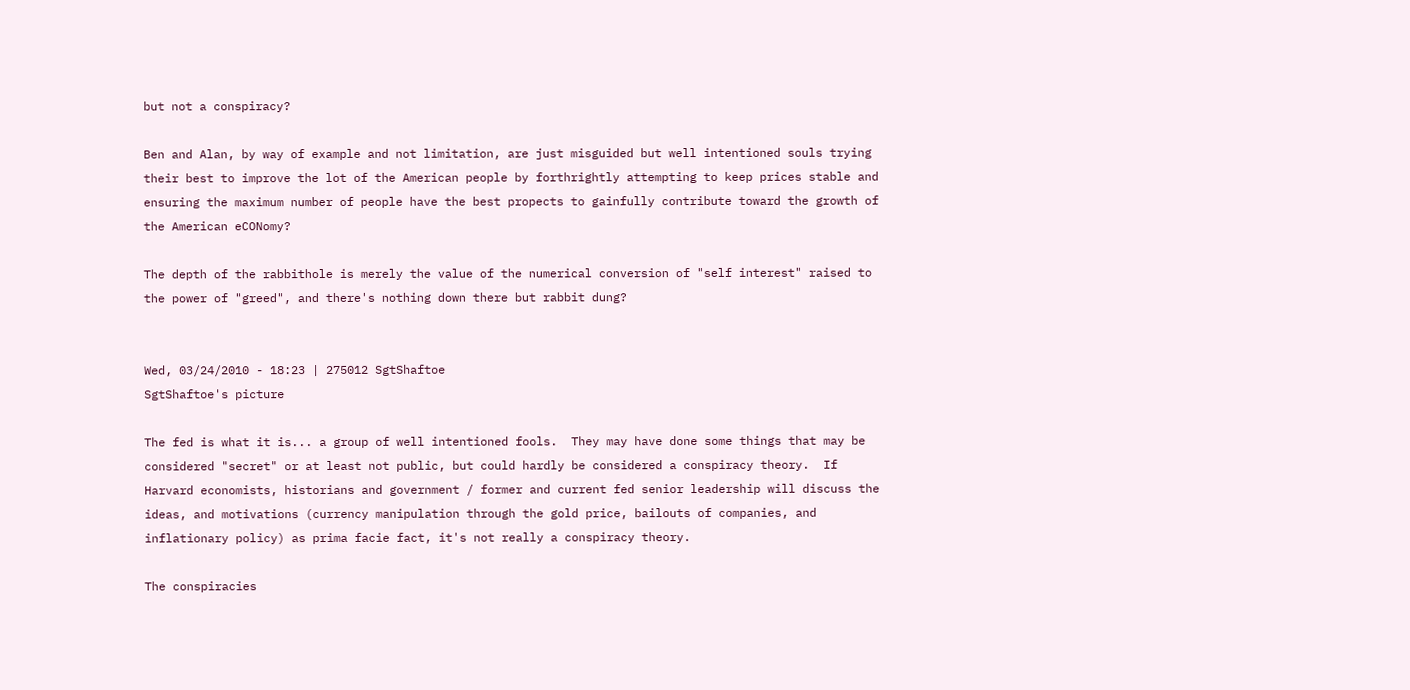but not a conspiracy?

Ben and Alan, by way of example and not limitation, are just misguided but well intentioned souls trying their best to improve the lot of the American people by forthrightly attempting to keep prices stable and ensuring the maximum number of people have the best propects to gainfully contribute toward the growth of the American eCONomy?

The depth of the rabbithole is merely the value of the numerical conversion of "self interest" raised to the power of "greed", and there's nothing down there but rabbit dung?


Wed, 03/24/2010 - 18:23 | 275012 SgtShaftoe
SgtShaftoe's picture

The fed is what it is... a group of well intentioned fools.  They may have done some things that may be considered "secret" or at least not public, but could hardly be considered a conspiracy theory.  If Harvard economists, historians and government / former and current fed senior leadership will discuss the ideas, and motivations (currency manipulation through the gold price, bailouts of companies, and inflationary policy) as prima facie fact, it's not really a conspiracy theory.

The conspiracies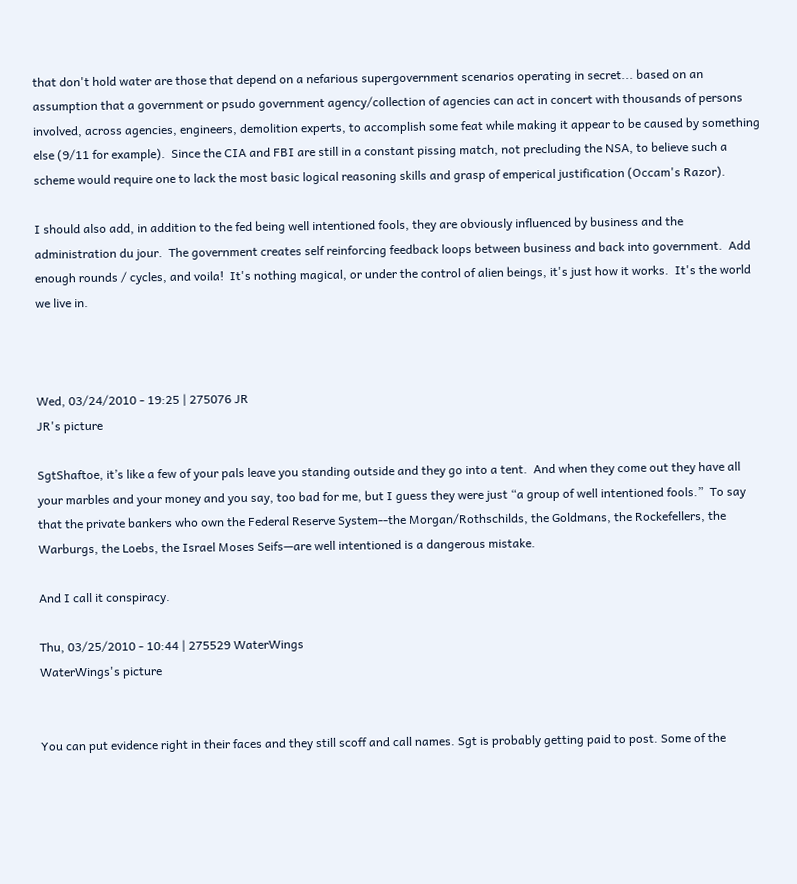that don't hold water are those that depend on a nefarious supergovernment scenarios operating in secret... based on an assumption that a government or psudo government agency/collection of agencies can act in concert with thousands of persons involved, across agencies, engineers, demolition experts, to accomplish some feat while making it appear to be caused by something else (9/11 for example).  Since the CIA and FBI are still in a constant pissing match, not precluding the NSA, to believe such a scheme would require one to lack the most basic logical reasoning skills and grasp of emperical justification (Occam's Razor).

I should also add, in addition to the fed being well intentioned fools, they are obviously influenced by business and the administration du jour.  The government creates self reinforcing feedback loops between business and back into government.  Add enough rounds / cycles, and voila!  It's nothing magical, or under the control of alien beings, it's just how it works.  It's the world we live in.



Wed, 03/24/2010 - 19:25 | 275076 JR
JR's picture

SgtShaftoe, it’s like a few of your pals leave you standing outside and they go into a tent.  And when they come out they have all your marbles and your money and you say, too bad for me, but I guess they were just “a group of well intentioned fools.”  To say that the private bankers who own the Federal Reserve System--the Morgan/Rothschilds, the Goldmans, the Rockefellers, the Warburgs, the Loebs, the Israel Moses Seifs—are well intentioned is a dangerous mistake.

And I call it conspiracy.

Thu, 03/25/2010 - 10:44 | 275529 WaterWings
WaterWings's picture


You can put evidence right in their faces and they still scoff and call names. Sgt is probably getting paid to post. Some of the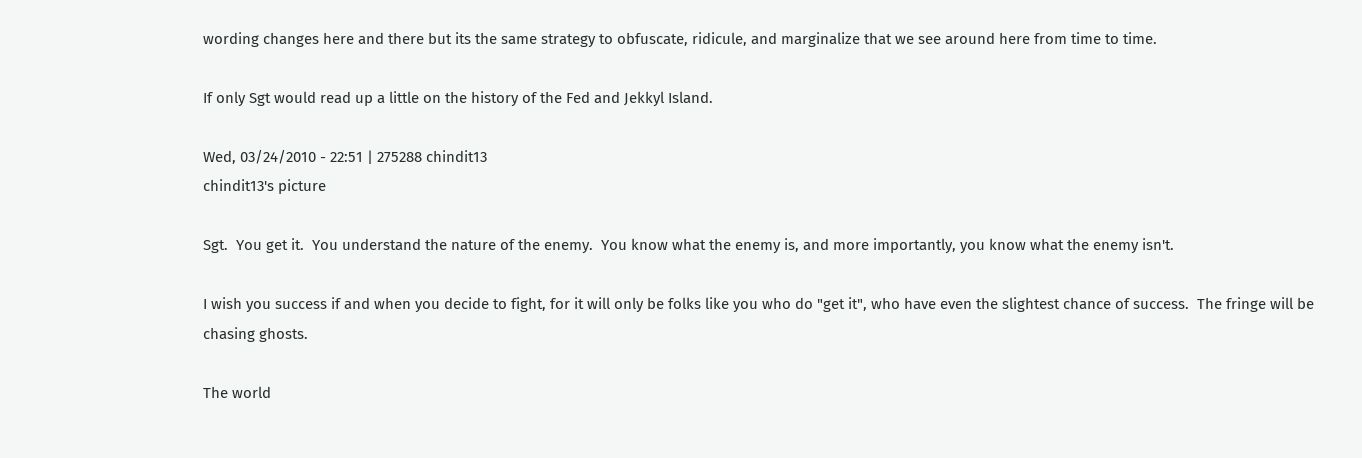wording changes here and there but its the same strategy to obfuscate, ridicule, and marginalize that we see around here from time to time.

If only Sgt would read up a little on the history of the Fed and Jekkyl Island.

Wed, 03/24/2010 - 22:51 | 275288 chindit13
chindit13's picture

Sgt.  You get it.  You understand the nature of the enemy.  You know what the enemy is, and more importantly, you know what the enemy isn't.

I wish you success if and when you decide to fight, for it will only be folks like you who do "get it", who have even the slightest chance of success.  The fringe will be chasing ghosts.

The world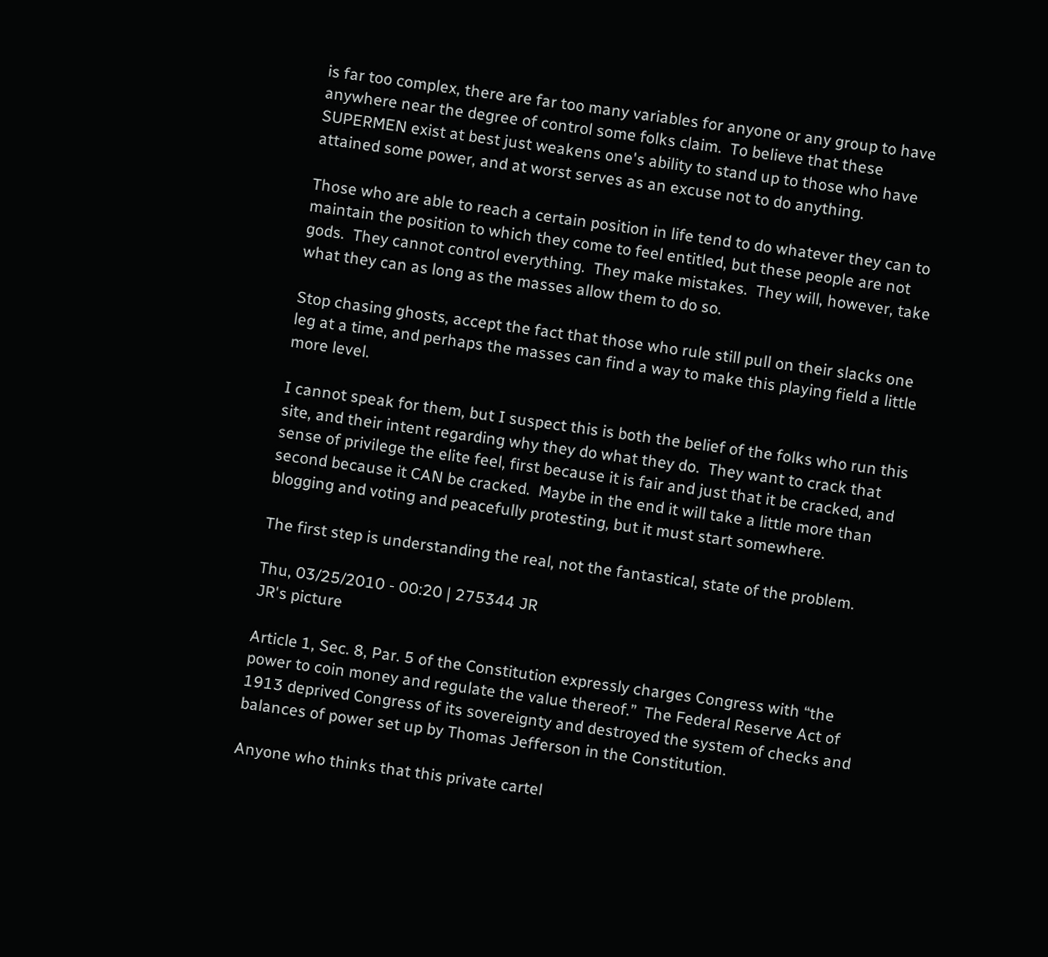is far too complex, there are far too many variables for anyone or any group to have anywhere near the degree of control some folks claim.  To believe that these SUPERMEN exist at best just weakens one's ability to stand up to those who have attained some power, and at worst serves as an excuse not to do anything.

Those who are able to reach a certain position in life tend to do whatever they can to maintain the position to which they come to feel entitled, but these people are not gods.  They cannot control everything.  They make mistakes.  They will, however, take what they can as long as the masses allow them to do so.

Stop chasing ghosts, accept the fact that those who rule still pull on their slacks one leg at a time, and perhaps the masses can find a way to make this playing field a little more level.

I cannot speak for them, but I suspect this is both the belief of the folks who run this site, and their intent regarding why they do what they do.  They want to crack that sense of privilege the elite feel, first because it is fair and just that it be cracked, and second because it CAN be cracked.  Maybe in the end it will take a little more than blogging and voting and peacefully protesting, but it must start somewhere.

The first step is understanding the real, not the fantastical, state of the problem.

Thu, 03/25/2010 - 00:20 | 275344 JR
JR's picture

Article 1, Sec. 8, Par. 5 of the Constitution expressly charges Congress with “the power to coin money and regulate the value thereof.”  The Federal Reserve Act of 1913 deprived Congress of its sovereignty and destroyed the system of checks and balances of power set up by Thomas Jefferson in the Constitution.

Anyone who thinks that this private cartel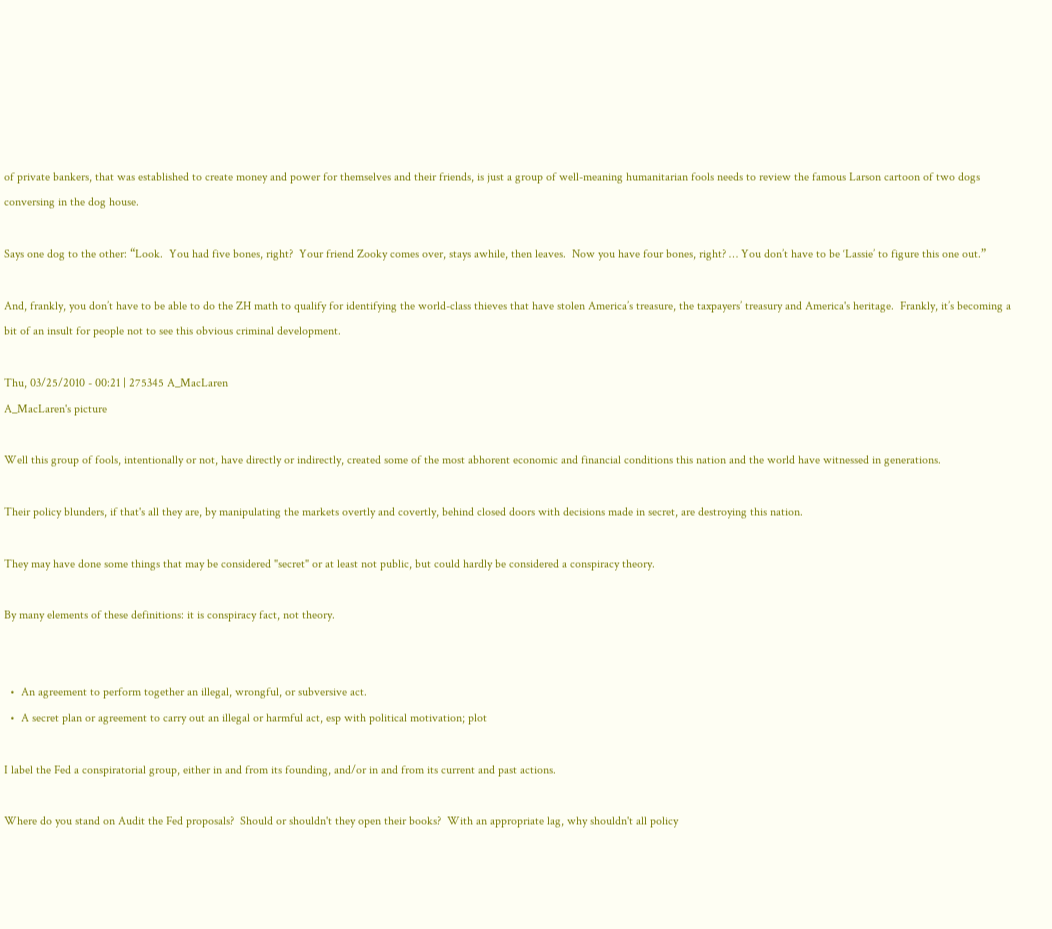of private bankers, that was established to create money and power for themselves and their friends, is just a group of well-meaning humanitarian fools needs to review the famous Larson cartoon of two dogs conversing in the dog house.

Says one dog to the other: “Look.  You had five bones, right?  Your friend Zooky comes over, stays awhile, then leaves.  Now you have four bones, right? … You don’t have to be ‘Lassie’ to figure this one out.”

And, frankly, you don’t have to be able to do the ZH math to qualify for identifying the world-class thieves that have stolen America’s treasure, the taxpayers’ treasury and America's heritage.  Frankly, it’s becoming a bit of an insult for people not to see this obvious criminal development.

Thu, 03/25/2010 - 00:21 | 275345 A_MacLaren
A_MacLaren's picture

Well this group of fools, intentionally or not, have directly or indirectly, created some of the most abhorent economic and financial conditions this nation and the world have witnessed in generations.

Their policy blunders, if that's all they are, by manipulating the markets overtly and covertly, behind closed doors with decisions made in secret, are destroying this nation.

They may have done some things that may be considered "secret" or at least not public, but could hardly be considered a conspiracy theory.

By many elements of these definitions: it is conspiracy fact, not theory.


  •  An agreement to perform together an illegal, wrongful, or subversive act.
  •  A secret plan or agreement to carry out an illegal or harmful act, esp with political motivation; plot

I label the Fed a conspiratorial group, either in and from its founding, and/or in and from its current and past actions.

Where do you stand on Audit the Fed proposals?  Should or shouldn't they open their books?  With an appropriate lag, why shouldn't all policy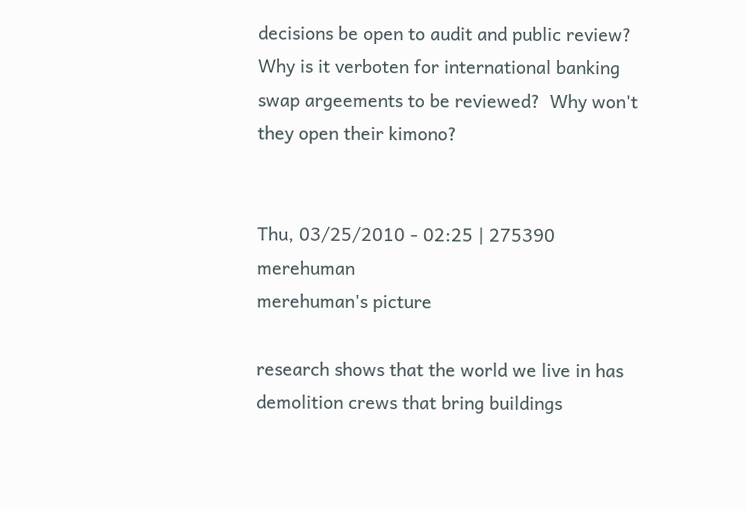decisions be open to audit and public review?  Why is it verboten for international banking swap argeements to be reviewed?  Why won't they open their kimono?


Thu, 03/25/2010 - 02:25 | 275390 merehuman
merehuman's picture

research shows that the world we live in has demolition crews that bring buildings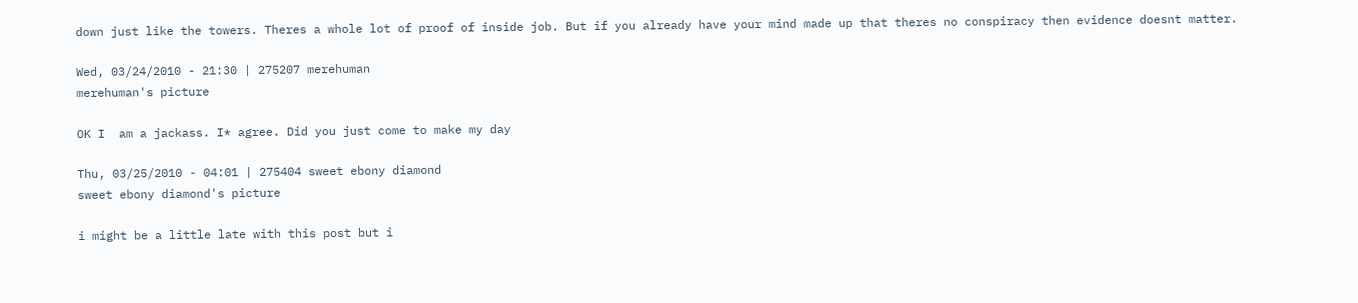down just like the towers. Theres a whole lot of proof of inside job. But if you already have your mind made up that theres no conspiracy then evidence doesnt matter.

Wed, 03/24/2010 - 21:30 | 275207 merehuman
merehuman's picture

OK I  am a jackass. I* agree. Did you just come to make my day

Thu, 03/25/2010 - 04:01 | 275404 sweet ebony diamond
sweet ebony diamond's picture

i might be a little late with this post but i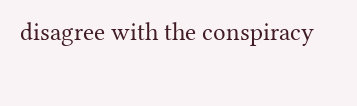disagree with the conspiracy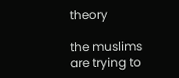theory

the muslims are trying to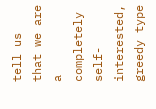tell us that we are a completely self-interested, greedy type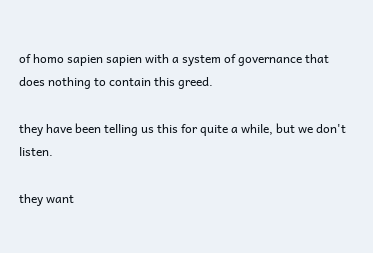of homo sapien sapien with a system of governance that does nothing to contain this greed.

they have been telling us this for quite a while, but we don't listen.

they want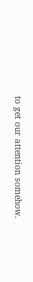to get our attention somehow.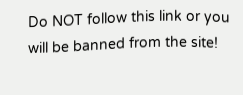Do NOT follow this link or you will be banned from the site!